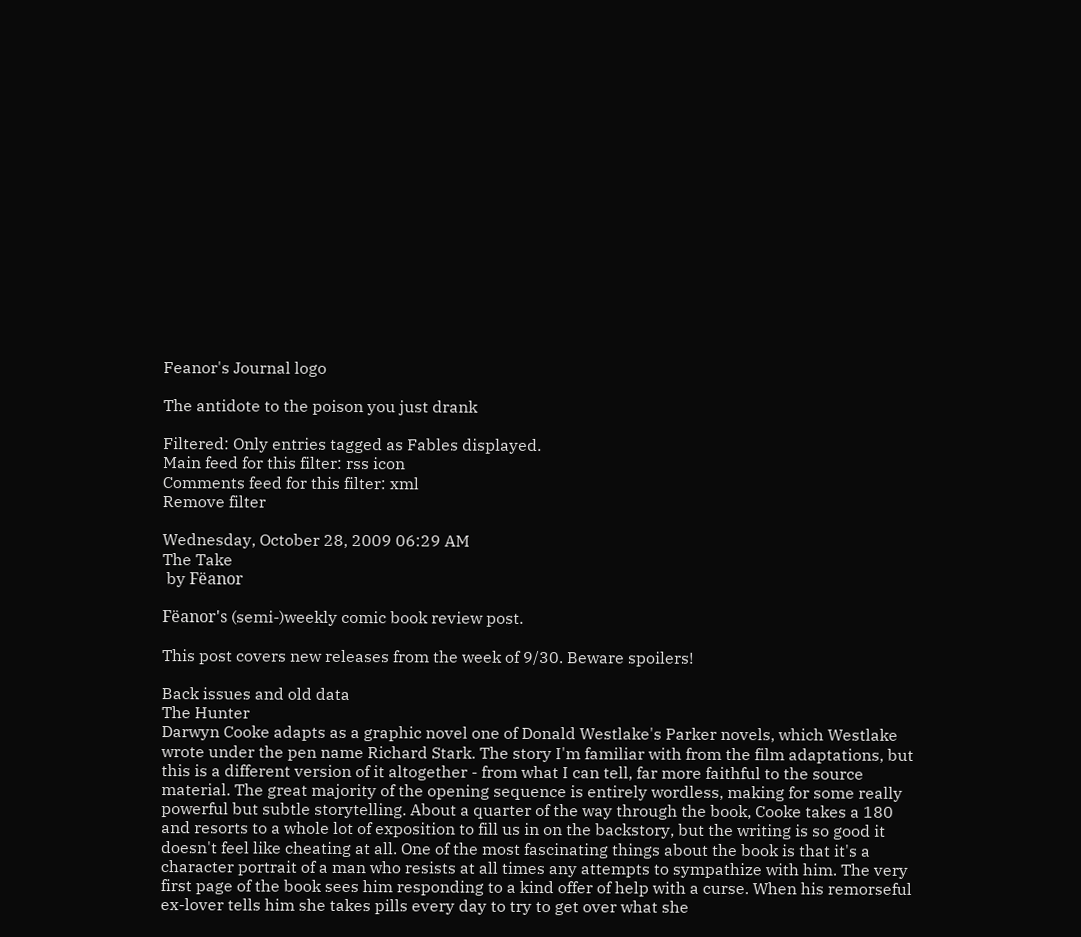Feanor's Journal logo

The antidote to the poison you just drank

Filtered: Only entries tagged as Fables displayed.
Main feed for this filter: rss icon
Comments feed for this filter: xml
Remove filter

Wednesday, October 28, 2009 06:29 AM
The Take
 by Fëanor

Fëanor's (semi-)weekly comic book review post.

This post covers new releases from the week of 9/30. Beware spoilers!

Back issues and old data
The Hunter
Darwyn Cooke adapts as a graphic novel one of Donald Westlake's Parker novels, which Westlake wrote under the pen name Richard Stark. The story I'm familiar with from the film adaptations, but this is a different version of it altogether - from what I can tell, far more faithful to the source material. The great majority of the opening sequence is entirely wordless, making for some really powerful but subtle storytelling. About a quarter of the way through the book, Cooke takes a 180 and resorts to a whole lot of exposition to fill us in on the backstory, but the writing is so good it doesn't feel like cheating at all. One of the most fascinating things about the book is that it's a character portrait of a man who resists at all times any attempts to sympathize with him. The very first page of the book sees him responding to a kind offer of help with a curse. When his remorseful ex-lover tells him she takes pills every day to try to get over what she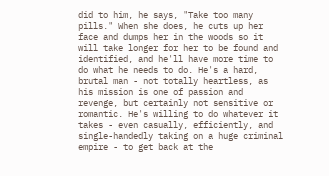did to him, he says, "Take too many pills." When she does, he cuts up her face and dumps her in the woods so it will take longer for her to be found and identified, and he'll have more time to do what he needs to do. He's a hard, brutal man - not totally heartless, as his mission is one of passion and revenge, but certainly not sensitive or romantic. He's willing to do whatever it takes - even casually, efficiently, and single-handedly taking on a huge criminal empire - to get back at the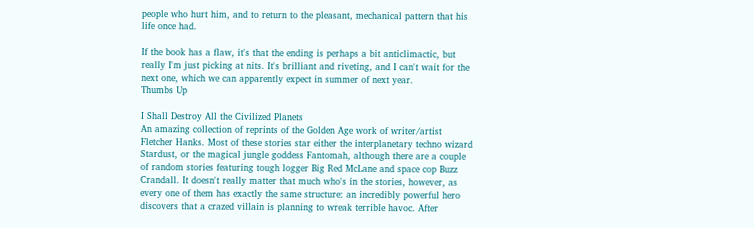people who hurt him, and to return to the pleasant, mechanical pattern that his life once had.

If the book has a flaw, it's that the ending is perhaps a bit anticlimactic, but really I'm just picking at nits. It's brilliant and riveting, and I can't wait for the next one, which we can apparently expect in summer of next year.
Thumbs Up

I Shall Destroy All the Civilized Planets
An amazing collection of reprints of the Golden Age work of writer/artist Fletcher Hanks. Most of these stories star either the interplanetary techno wizard Stardust, or the magical jungle goddess Fantomah, although there are a couple of random stories featuring tough logger Big Red McLane and space cop Buzz Crandall. It doesn't really matter that much who's in the stories, however, as every one of them has exactly the same structure: an incredibly powerful hero discovers that a crazed villain is planning to wreak terrible havoc. After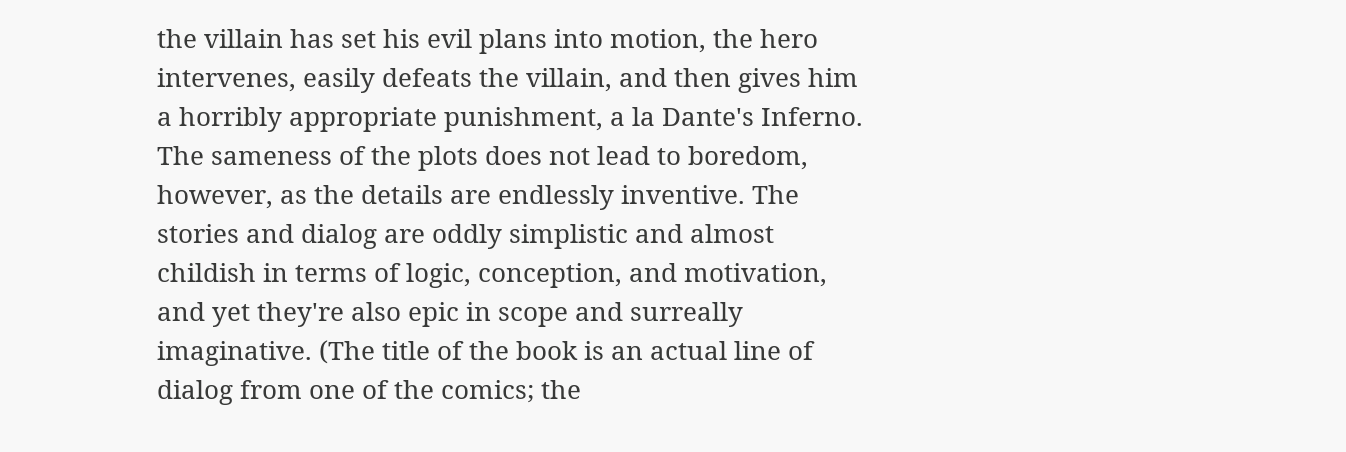the villain has set his evil plans into motion, the hero intervenes, easily defeats the villain, and then gives him a horribly appropriate punishment, a la Dante's Inferno. The sameness of the plots does not lead to boredom, however, as the details are endlessly inventive. The stories and dialog are oddly simplistic and almost childish in terms of logic, conception, and motivation, and yet they're also epic in scope and surreally imaginative. (The title of the book is an actual line of dialog from one of the comics; the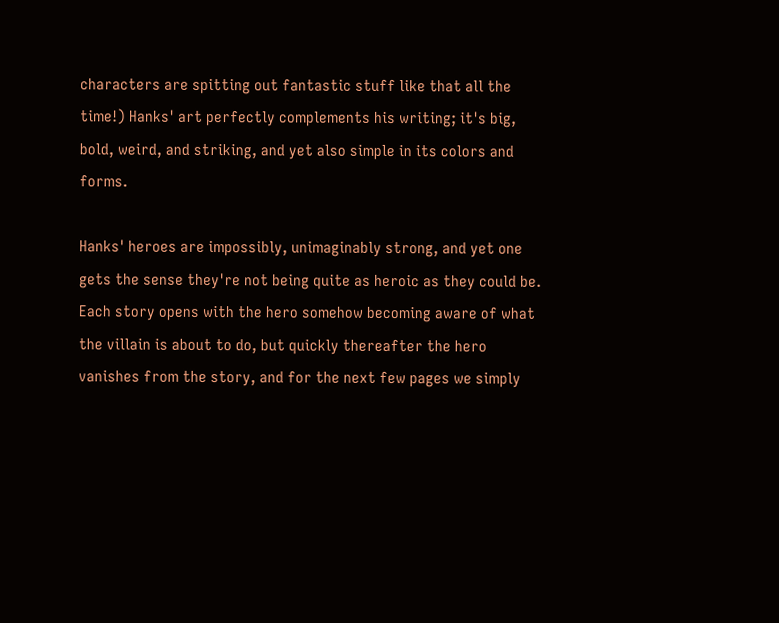characters are spitting out fantastic stuff like that all the time!) Hanks' art perfectly complements his writing; it's big, bold, weird, and striking, and yet also simple in its colors and forms.

Hanks' heroes are impossibly, unimaginably strong, and yet one gets the sense they're not being quite as heroic as they could be. Each story opens with the hero somehow becoming aware of what the villain is about to do, but quickly thereafter the hero vanishes from the story, and for the next few pages we simply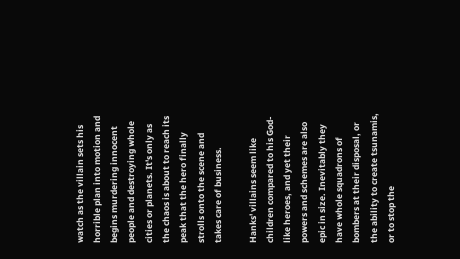watch as the villain sets his horrible plan into motion and begins murdering innocent people and destroying whole cities or planets. It's only as the chaos is about to reach its peak that the hero finally strolls onto the scene and takes care of business.

Hanks' villains seem like children compared to his God-like heroes, and yet their powers and schemes are also epic in size. Inevitably they have whole squadrons of bombers at their disposal, or the ability to create tsunamis, or to stop the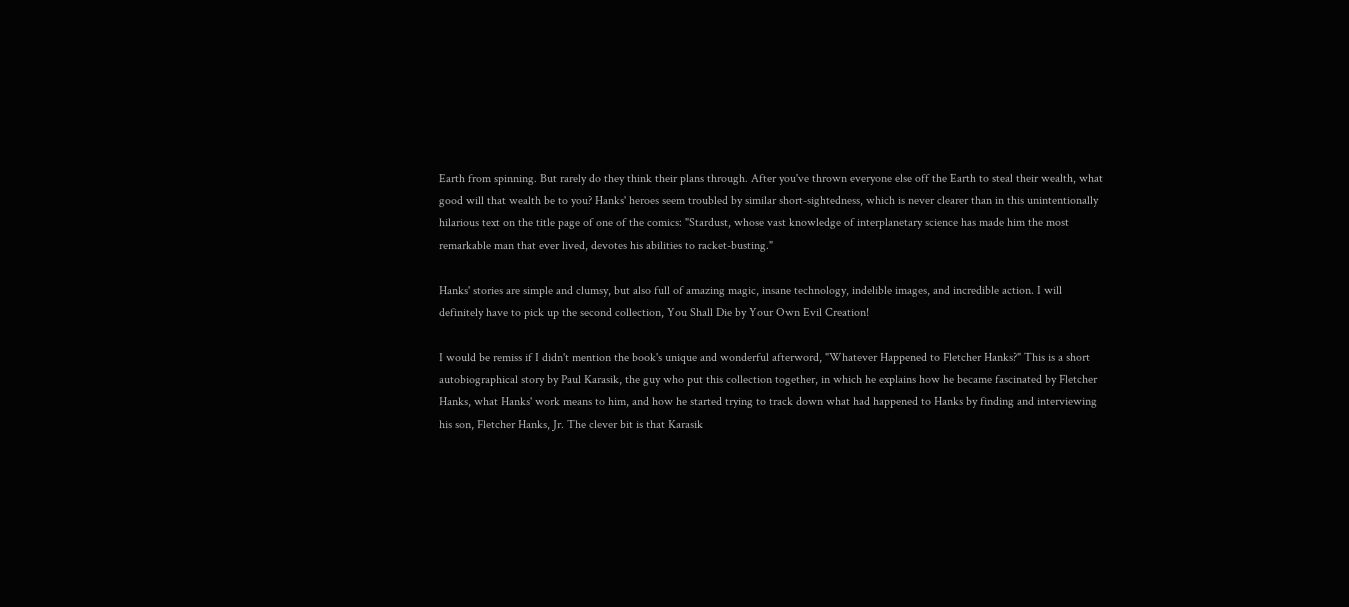Earth from spinning. But rarely do they think their plans through. After you've thrown everyone else off the Earth to steal their wealth, what good will that wealth be to you? Hanks' heroes seem troubled by similar short-sightedness, which is never clearer than in this unintentionally hilarious text on the title page of one of the comics: "Stardust, whose vast knowledge of interplanetary science has made him the most remarkable man that ever lived, devotes his abilities to racket-busting."

Hanks' stories are simple and clumsy, but also full of amazing magic, insane technology, indelible images, and incredible action. I will definitely have to pick up the second collection, You Shall Die by Your Own Evil Creation!

I would be remiss if I didn't mention the book's unique and wonderful afterword, "Whatever Happened to Fletcher Hanks?" This is a short autobiographical story by Paul Karasik, the guy who put this collection together, in which he explains how he became fascinated by Fletcher Hanks, what Hanks' work means to him, and how he started trying to track down what had happened to Hanks by finding and interviewing his son, Fletcher Hanks, Jr. The clever bit is that Karasik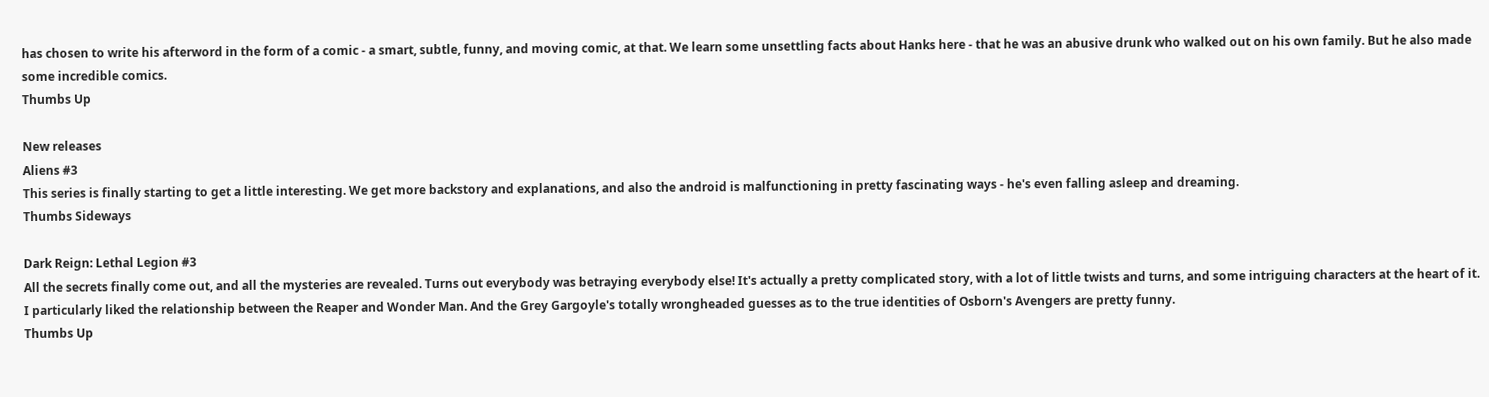has chosen to write his afterword in the form of a comic - a smart, subtle, funny, and moving comic, at that. We learn some unsettling facts about Hanks here - that he was an abusive drunk who walked out on his own family. But he also made some incredible comics.
Thumbs Up

New releases
Aliens #3
This series is finally starting to get a little interesting. We get more backstory and explanations, and also the android is malfunctioning in pretty fascinating ways - he's even falling asleep and dreaming.
Thumbs Sideways

Dark Reign: Lethal Legion #3
All the secrets finally come out, and all the mysteries are revealed. Turns out everybody was betraying everybody else! It's actually a pretty complicated story, with a lot of little twists and turns, and some intriguing characters at the heart of it. I particularly liked the relationship between the Reaper and Wonder Man. And the Grey Gargoyle's totally wrongheaded guesses as to the true identities of Osborn's Avengers are pretty funny.
Thumbs Up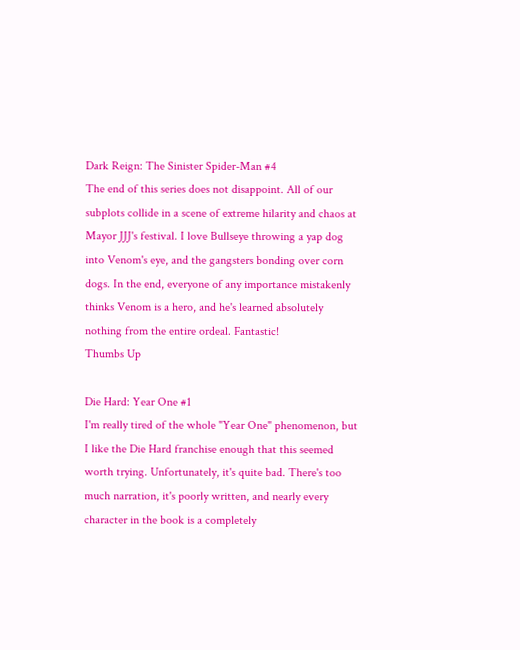Dark Reign: The Sinister Spider-Man #4
The end of this series does not disappoint. All of our subplots collide in a scene of extreme hilarity and chaos at Mayor JJJ's festival. I love Bullseye throwing a yap dog into Venom's eye, and the gangsters bonding over corn dogs. In the end, everyone of any importance mistakenly thinks Venom is a hero, and he's learned absolutely nothing from the entire ordeal. Fantastic!
Thumbs Up

Die Hard: Year One #1
I'm really tired of the whole "Year One" phenomenon, but I like the Die Hard franchise enough that this seemed worth trying. Unfortunately, it's quite bad. There's too much narration, it's poorly written, and nearly every character in the book is a completely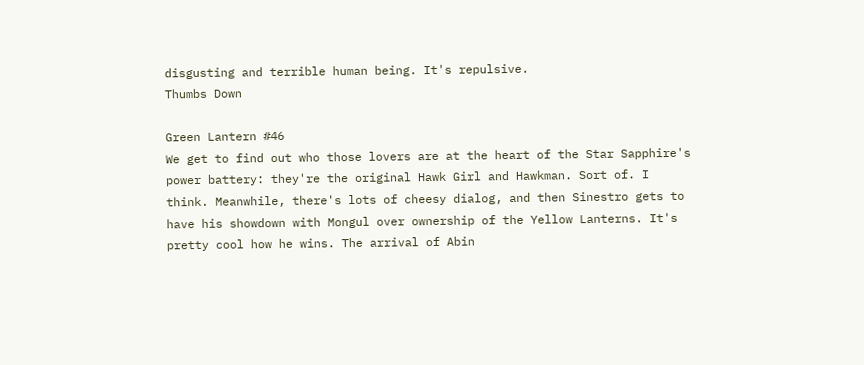disgusting and terrible human being. It's repulsive.
Thumbs Down

Green Lantern #46
We get to find out who those lovers are at the heart of the Star Sapphire's power battery: they're the original Hawk Girl and Hawkman. Sort of. I think. Meanwhile, there's lots of cheesy dialog, and then Sinestro gets to have his showdown with Mongul over ownership of the Yellow Lanterns. It's pretty cool how he wins. The arrival of Abin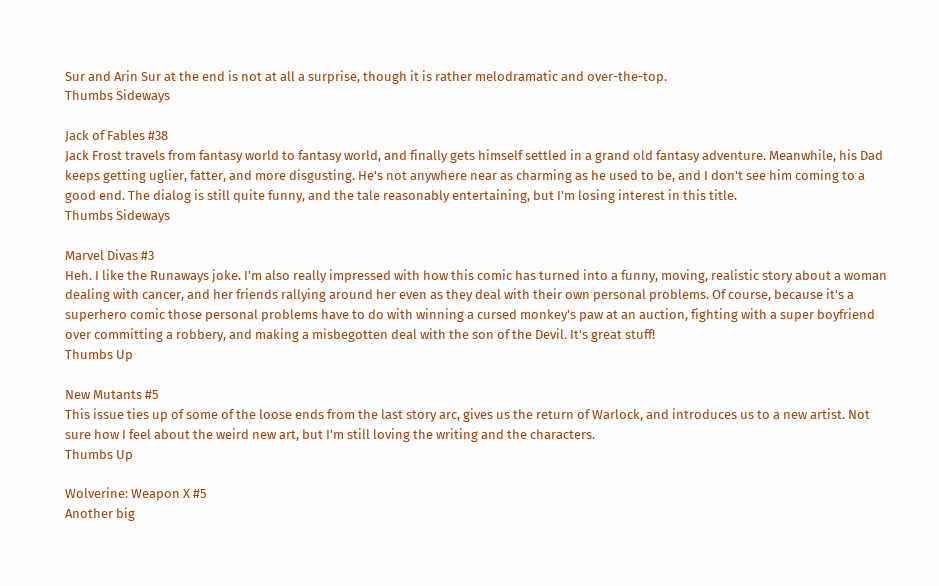Sur and Arin Sur at the end is not at all a surprise, though it is rather melodramatic and over-the-top.
Thumbs Sideways

Jack of Fables #38
Jack Frost travels from fantasy world to fantasy world, and finally gets himself settled in a grand old fantasy adventure. Meanwhile, his Dad keeps getting uglier, fatter, and more disgusting. He's not anywhere near as charming as he used to be, and I don't see him coming to a good end. The dialog is still quite funny, and the tale reasonably entertaining, but I'm losing interest in this title.
Thumbs Sideways

Marvel Divas #3
Heh. I like the Runaways joke. I'm also really impressed with how this comic has turned into a funny, moving, realistic story about a woman dealing with cancer, and her friends rallying around her even as they deal with their own personal problems. Of course, because it's a superhero comic those personal problems have to do with winning a cursed monkey's paw at an auction, fighting with a super boyfriend over committing a robbery, and making a misbegotten deal with the son of the Devil. It's great stuff!
Thumbs Up

New Mutants #5
This issue ties up of some of the loose ends from the last story arc, gives us the return of Warlock, and introduces us to a new artist. Not sure how I feel about the weird new art, but I'm still loving the writing and the characters.
Thumbs Up

Wolverine: Weapon X #5
Another big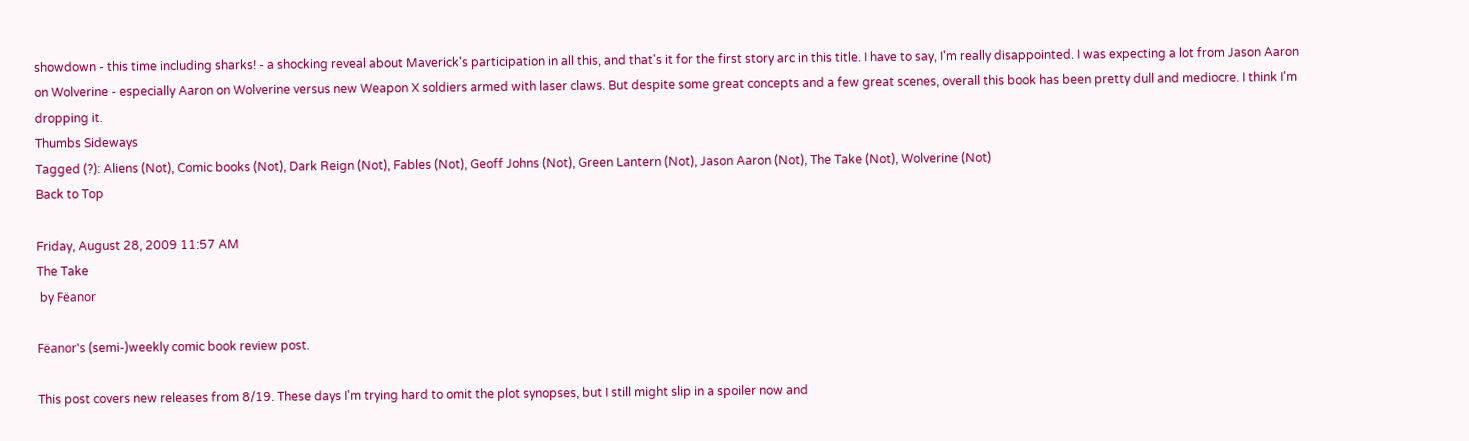showdown - this time including sharks! - a shocking reveal about Maverick's participation in all this, and that's it for the first story arc in this title. I have to say, I'm really disappointed. I was expecting a lot from Jason Aaron on Wolverine - especially Aaron on Wolverine versus new Weapon X soldiers armed with laser claws. But despite some great concepts and a few great scenes, overall this book has been pretty dull and mediocre. I think I'm dropping it.
Thumbs Sideways
Tagged (?): Aliens (Not), Comic books (Not), Dark Reign (Not), Fables (Not), Geoff Johns (Not), Green Lantern (Not), Jason Aaron (Not), The Take (Not), Wolverine (Not)
Back to Top

Friday, August 28, 2009 11:57 AM
The Take
 by Fëanor

Fëanor's (semi-)weekly comic book review post.

This post covers new releases from 8/19. These days I'm trying hard to omit the plot synopses, but I still might slip in a spoiler now and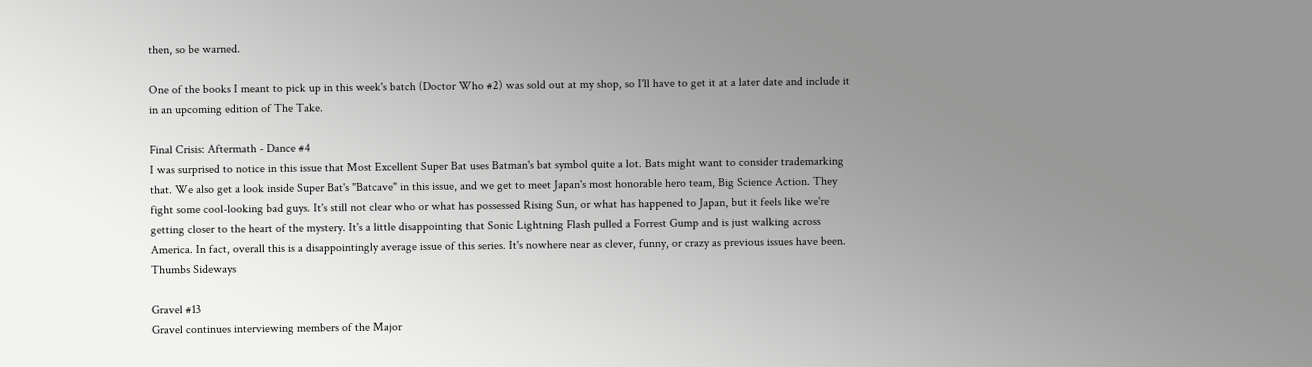then, so be warned.

One of the books I meant to pick up in this week's batch (Doctor Who #2) was sold out at my shop, so I'll have to get it at a later date and include it in an upcoming edition of The Take.

Final Crisis: Aftermath - Dance #4
I was surprised to notice in this issue that Most Excellent Super Bat uses Batman's bat symbol quite a lot. Bats might want to consider trademarking that. We also get a look inside Super Bat's "Batcave" in this issue, and we get to meet Japan's most honorable hero team, Big Science Action. They fight some cool-looking bad guys. It's still not clear who or what has possessed Rising Sun, or what has happened to Japan, but it feels like we're getting closer to the heart of the mystery. It's a little disappointing that Sonic Lightning Flash pulled a Forrest Gump and is just walking across America. In fact, overall this is a disappointingly average issue of this series. It's nowhere near as clever, funny, or crazy as previous issues have been.
Thumbs Sideways

Gravel #13
Gravel continues interviewing members of the Major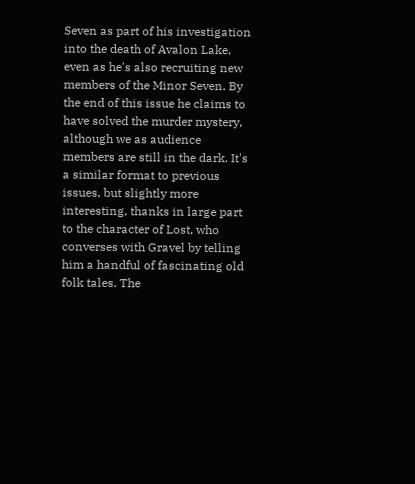Seven as part of his investigation into the death of Avalon Lake, even as he's also recruiting new members of the Minor Seven. By the end of this issue he claims to have solved the murder mystery, although we as audience members are still in the dark. It's a similar format to previous issues, but slightly more interesting, thanks in large part to the character of Lost, who converses with Gravel by telling him a handful of fascinating old folk tales. The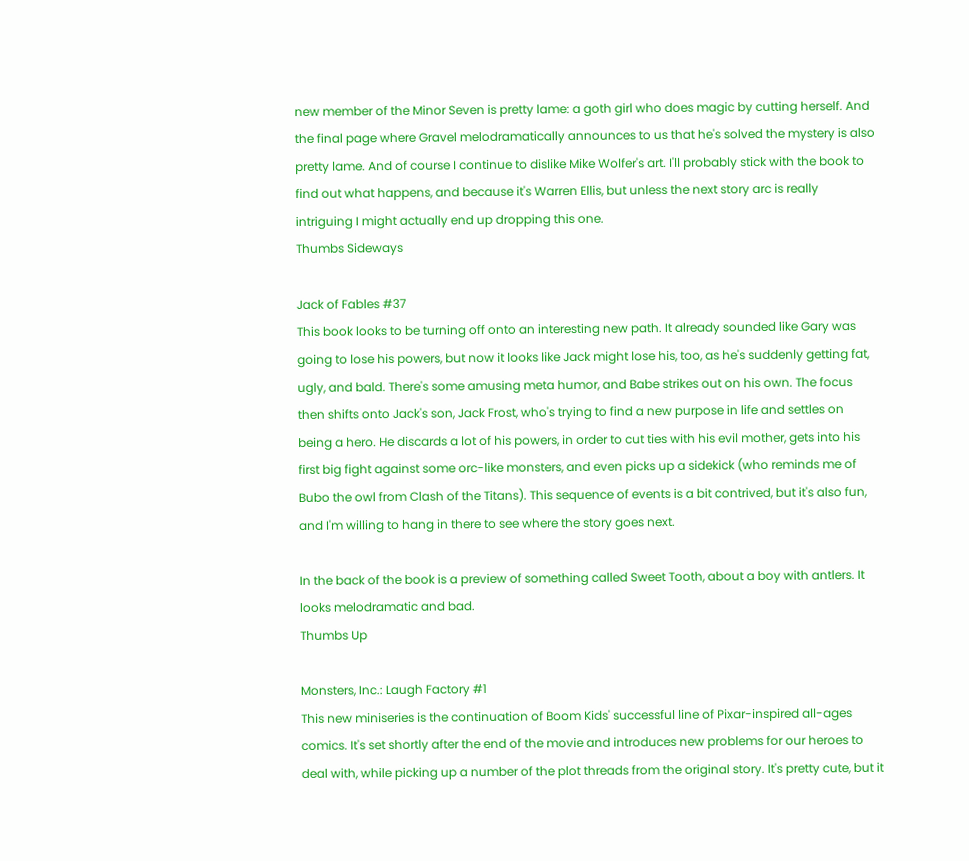new member of the Minor Seven is pretty lame: a goth girl who does magic by cutting herself. And the final page where Gravel melodramatically announces to us that he's solved the mystery is also pretty lame. And of course I continue to dislike Mike Wolfer's art. I'll probably stick with the book to find out what happens, and because it's Warren Ellis, but unless the next story arc is really intriguing I might actually end up dropping this one.
Thumbs Sideways

Jack of Fables #37
This book looks to be turning off onto an interesting new path. It already sounded like Gary was going to lose his powers, but now it looks like Jack might lose his, too, as he's suddenly getting fat, ugly, and bald. There's some amusing meta humor, and Babe strikes out on his own. The focus then shifts onto Jack's son, Jack Frost, who's trying to find a new purpose in life and settles on being a hero. He discards a lot of his powers, in order to cut ties with his evil mother, gets into his first big fight against some orc-like monsters, and even picks up a sidekick (who reminds me of Bubo the owl from Clash of the Titans). This sequence of events is a bit contrived, but it's also fun, and I'm willing to hang in there to see where the story goes next.

In the back of the book is a preview of something called Sweet Tooth, about a boy with antlers. It looks melodramatic and bad.
Thumbs Up

Monsters, Inc.: Laugh Factory #1
This new miniseries is the continuation of Boom Kids' successful line of Pixar-inspired all-ages comics. It's set shortly after the end of the movie and introduces new problems for our heroes to deal with, while picking up a number of the plot threads from the original story. It's pretty cute, but it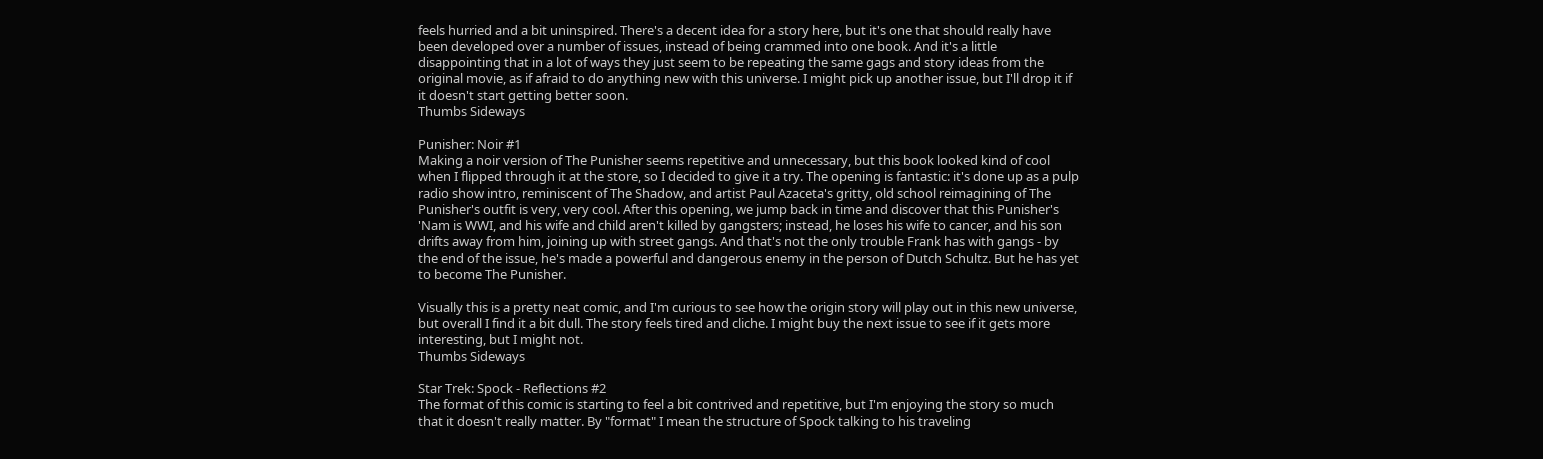feels hurried and a bit uninspired. There's a decent idea for a story here, but it's one that should really have been developed over a number of issues, instead of being crammed into one book. And it's a little disappointing that in a lot of ways they just seem to be repeating the same gags and story ideas from the original movie, as if afraid to do anything new with this universe. I might pick up another issue, but I'll drop it if it doesn't start getting better soon.
Thumbs Sideways

Punisher: Noir #1
Making a noir version of The Punisher seems repetitive and unnecessary, but this book looked kind of cool when I flipped through it at the store, so I decided to give it a try. The opening is fantastic: it's done up as a pulp radio show intro, reminiscent of The Shadow, and artist Paul Azaceta's gritty, old school reimagining of The Punisher's outfit is very, very cool. After this opening, we jump back in time and discover that this Punisher's 'Nam is WWI, and his wife and child aren't killed by gangsters; instead, he loses his wife to cancer, and his son drifts away from him, joining up with street gangs. And that's not the only trouble Frank has with gangs - by the end of the issue, he's made a powerful and dangerous enemy in the person of Dutch Schultz. But he has yet to become The Punisher.

Visually this is a pretty neat comic, and I'm curious to see how the origin story will play out in this new universe, but overall I find it a bit dull. The story feels tired and cliche. I might buy the next issue to see if it gets more interesting, but I might not.
Thumbs Sideways

Star Trek: Spock - Reflections #2
The format of this comic is starting to feel a bit contrived and repetitive, but I'm enjoying the story so much that it doesn't really matter. By "format" I mean the structure of Spock talking to his traveling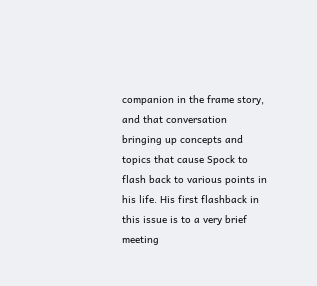companion in the frame story, and that conversation bringing up concepts and topics that cause Spock to flash back to various points in his life. His first flashback in this issue is to a very brief meeting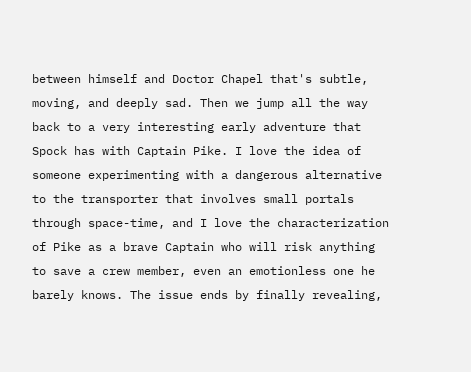between himself and Doctor Chapel that's subtle, moving, and deeply sad. Then we jump all the way back to a very interesting early adventure that Spock has with Captain Pike. I love the idea of someone experimenting with a dangerous alternative to the transporter that involves small portals through space-time, and I love the characterization of Pike as a brave Captain who will risk anything to save a crew member, even an emotionless one he barely knows. The issue ends by finally revealing,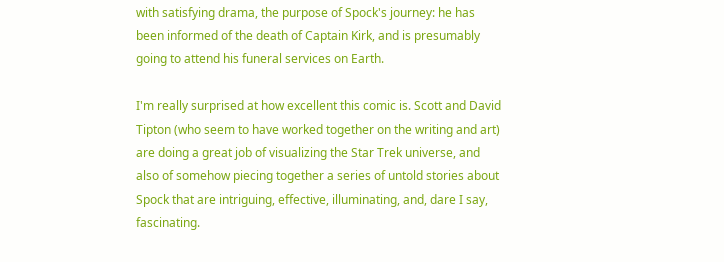with satisfying drama, the purpose of Spock's journey: he has been informed of the death of Captain Kirk, and is presumably going to attend his funeral services on Earth.

I'm really surprised at how excellent this comic is. Scott and David Tipton (who seem to have worked together on the writing and art) are doing a great job of visualizing the Star Trek universe, and also of somehow piecing together a series of untold stories about Spock that are intriguing, effective, illuminating, and, dare I say, fascinating.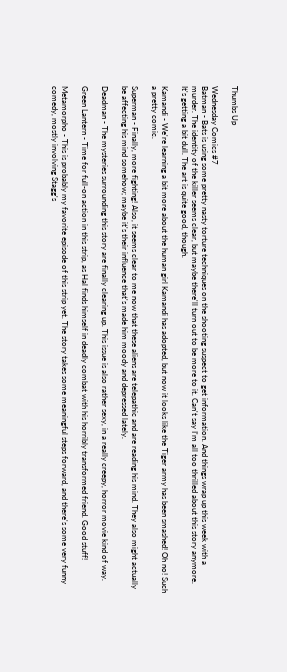Thumbs Up

Wednesday Comics #7
Batman - Bats is using some pretty nasty torture techniques on the shooting suspect to get information. And things wrap up this week with a murder. The identity of the killer seems clear, but maybe there'll turn out to be more to it. Can't say I'm all too thrilled about this story anymore. It's getting a bit dull. The art is quite good, though.

Kamandi - We're learning a bit more about the human girl Kamandi has adopted, but now it looks like the Tiger army has been smashed! Oh no! Such a pretty comic.

Superman - Finally, more fighting! Also, it seems clear to me now that these aliens are telepathic and are reading his mind. They also might actually be affecting his mind somehow; maybe it's their influence that's made him moody and depressed lately.

Deadman - The mysteries surrounding this story are finally clearing up. This issue is also rather sexy, in a really creepy, horror movie kind of way.

Green Lantern - Time for full-on action in this strip, as Hal finds himself in deadly combat with his horribly transformed friend. Good stuff!

Metamorpho - This is probably my favorite episode of this strip yet. The story takes some meaningful steps forward, and there's some very funny comedy, mostly involving Stagg's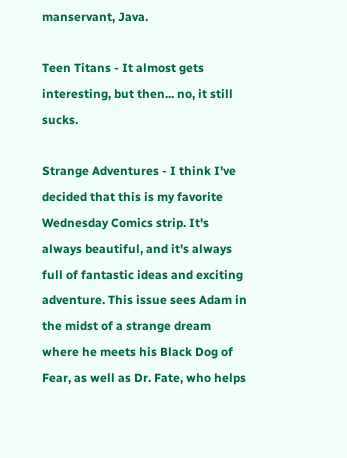manservant, Java.

Teen Titans - It almost gets interesting, but then... no, it still sucks.

Strange Adventures - I think I've decided that this is my favorite Wednesday Comics strip. It's always beautiful, and it's always full of fantastic ideas and exciting adventure. This issue sees Adam in the midst of a strange dream where he meets his Black Dog of Fear, as well as Dr. Fate, who helps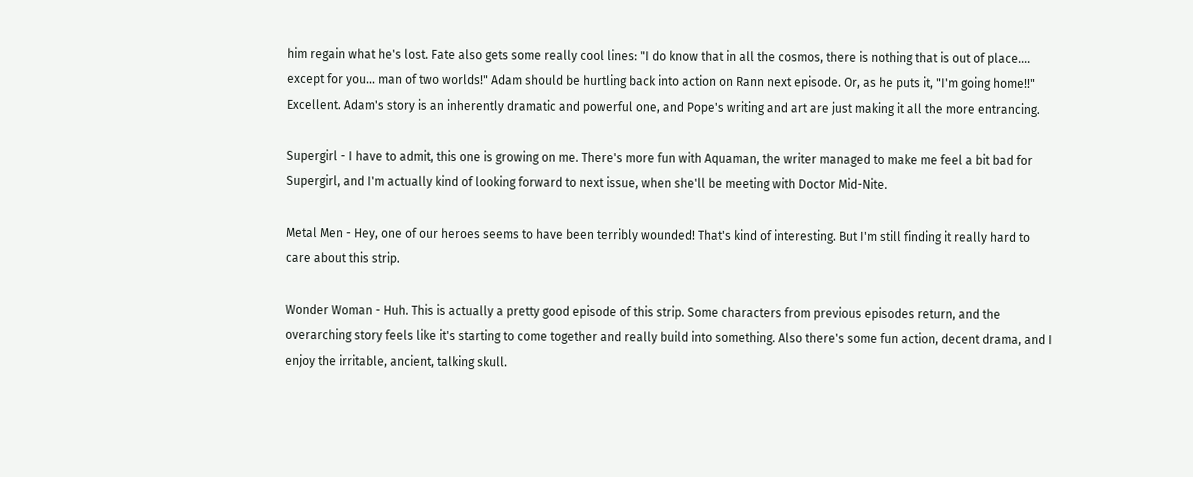him regain what he's lost. Fate also gets some really cool lines: "I do know that in all the cosmos, there is nothing that is out of place.... except for you... man of two worlds!" Adam should be hurtling back into action on Rann next episode. Or, as he puts it, "I'm going home!!" Excellent. Adam's story is an inherently dramatic and powerful one, and Pope's writing and art are just making it all the more entrancing.

Supergirl - I have to admit, this one is growing on me. There's more fun with Aquaman, the writer managed to make me feel a bit bad for Supergirl, and I'm actually kind of looking forward to next issue, when she'll be meeting with Doctor Mid-Nite.

Metal Men - Hey, one of our heroes seems to have been terribly wounded! That's kind of interesting. But I'm still finding it really hard to care about this strip.

Wonder Woman - Huh. This is actually a pretty good episode of this strip. Some characters from previous episodes return, and the overarching story feels like it's starting to come together and really build into something. Also there's some fun action, decent drama, and I enjoy the irritable, ancient, talking skull.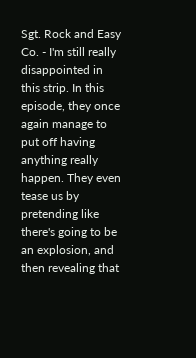Sgt. Rock and Easy Co. - I'm still really disappointed in this strip. In this episode, they once again manage to put off having anything really happen. They even tease us by pretending like there's going to be an explosion, and then revealing that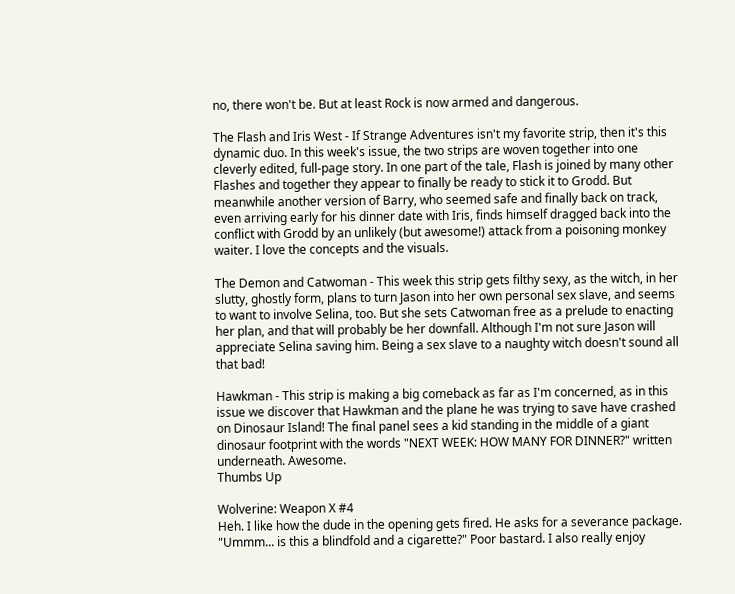no, there won't be. But at least Rock is now armed and dangerous.

The Flash and Iris West - If Strange Adventures isn't my favorite strip, then it's this dynamic duo. In this week's issue, the two strips are woven together into one cleverly edited, full-page story. In one part of the tale, Flash is joined by many other Flashes and together they appear to finally be ready to stick it to Grodd. But meanwhile another version of Barry, who seemed safe and finally back on track, even arriving early for his dinner date with Iris, finds himself dragged back into the conflict with Grodd by an unlikely (but awesome!) attack from a poisoning monkey waiter. I love the concepts and the visuals.

The Demon and Catwoman - This week this strip gets filthy sexy, as the witch, in her slutty, ghostly form, plans to turn Jason into her own personal sex slave, and seems to want to involve Selina, too. But she sets Catwoman free as a prelude to enacting her plan, and that will probably be her downfall. Although I'm not sure Jason will appreciate Selina saving him. Being a sex slave to a naughty witch doesn't sound all that bad!

Hawkman - This strip is making a big comeback as far as I'm concerned, as in this issue we discover that Hawkman and the plane he was trying to save have crashed on Dinosaur Island! The final panel sees a kid standing in the middle of a giant dinosaur footprint with the words "NEXT WEEK: HOW MANY FOR DINNER?" written underneath. Awesome.
Thumbs Up

Wolverine: Weapon X #4
Heh. I like how the dude in the opening gets fired. He asks for a severance package. "Ummm... is this a blindfold and a cigarette?" Poor bastard. I also really enjoy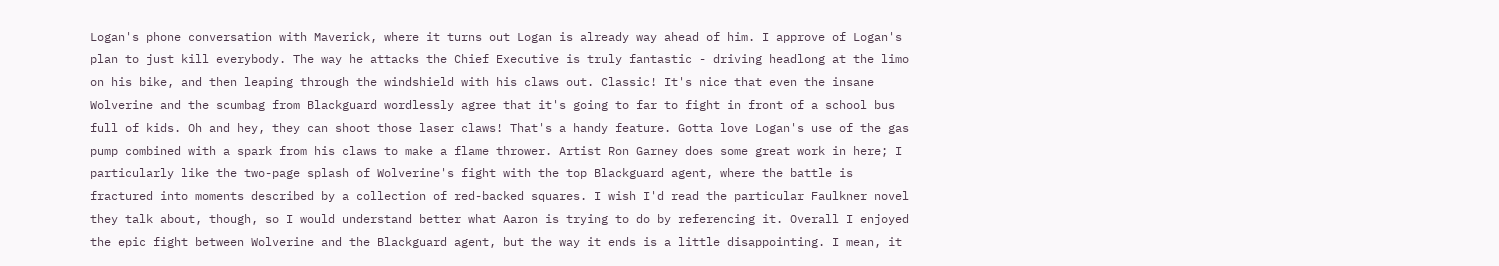Logan's phone conversation with Maverick, where it turns out Logan is already way ahead of him. I approve of Logan's plan to just kill everybody. The way he attacks the Chief Executive is truly fantastic - driving headlong at the limo on his bike, and then leaping through the windshield with his claws out. Classic! It's nice that even the insane Wolverine and the scumbag from Blackguard wordlessly agree that it's going to far to fight in front of a school bus full of kids. Oh and hey, they can shoot those laser claws! That's a handy feature. Gotta love Logan's use of the gas pump combined with a spark from his claws to make a flame thrower. Artist Ron Garney does some great work in here; I particularly like the two-page splash of Wolverine's fight with the top Blackguard agent, where the battle is fractured into moments described by a collection of red-backed squares. I wish I'd read the particular Faulkner novel they talk about, though, so I would understand better what Aaron is trying to do by referencing it. Overall I enjoyed the epic fight between Wolverine and the Blackguard agent, but the way it ends is a little disappointing. I mean, it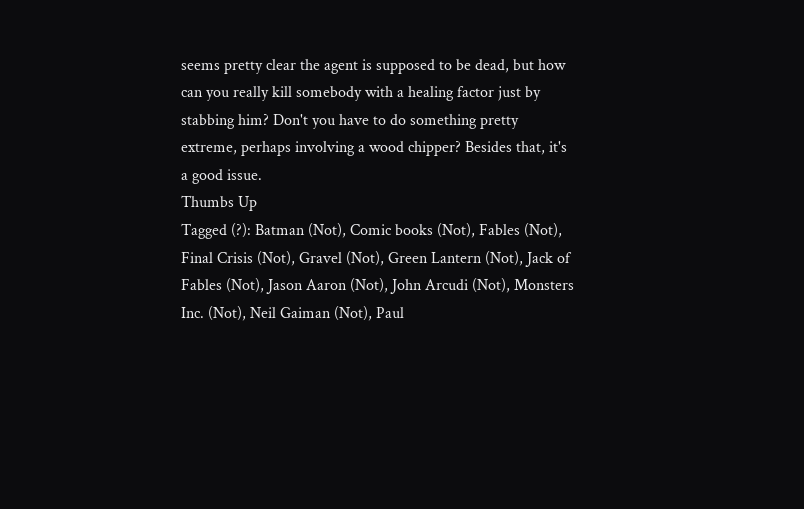seems pretty clear the agent is supposed to be dead, but how can you really kill somebody with a healing factor just by stabbing him? Don't you have to do something pretty extreme, perhaps involving a wood chipper? Besides that, it's a good issue.
Thumbs Up
Tagged (?): Batman (Not), Comic books (Not), Fables (Not), Final Crisis (Not), Gravel (Not), Green Lantern (Not), Jack of Fables (Not), Jason Aaron (Not), John Arcudi (Not), Monsters Inc. (Not), Neil Gaiman (Not), Paul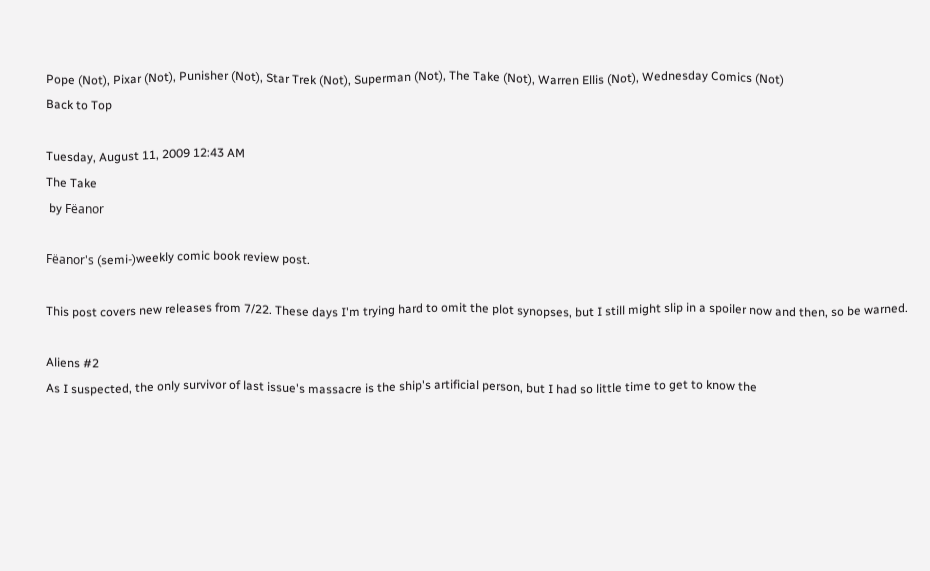Pope (Not), Pixar (Not), Punisher (Not), Star Trek (Not), Superman (Not), The Take (Not), Warren Ellis (Not), Wednesday Comics (Not)
Back to Top

Tuesday, August 11, 2009 12:43 AM
The Take
 by Fëanor

Fëanor's (semi-)weekly comic book review post.

This post covers new releases from 7/22. These days I'm trying hard to omit the plot synopses, but I still might slip in a spoiler now and then, so be warned.

Aliens #2
As I suspected, the only survivor of last issue's massacre is the ship's artificial person, but I had so little time to get to know the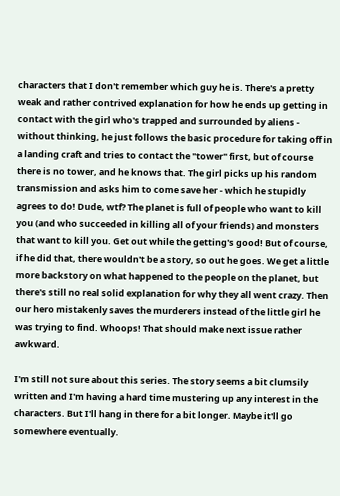characters that I don't remember which guy he is. There's a pretty weak and rather contrived explanation for how he ends up getting in contact with the girl who's trapped and surrounded by aliens - without thinking, he just follows the basic procedure for taking off in a landing craft and tries to contact the "tower" first, but of course there is no tower, and he knows that. The girl picks up his random transmission and asks him to come save her - which he stupidly agrees to do! Dude, wtf? The planet is full of people who want to kill you (and who succeeded in killing all of your friends) and monsters that want to kill you. Get out while the getting's good! But of course, if he did that, there wouldn't be a story, so out he goes. We get a little more backstory on what happened to the people on the planet, but there's still no real solid explanation for why they all went crazy. Then our hero mistakenly saves the murderers instead of the little girl he was trying to find. Whoops! That should make next issue rather awkward.

I'm still not sure about this series. The story seems a bit clumsily written and I'm having a hard time mustering up any interest in the characters. But I'll hang in there for a bit longer. Maybe it'll go somewhere eventually.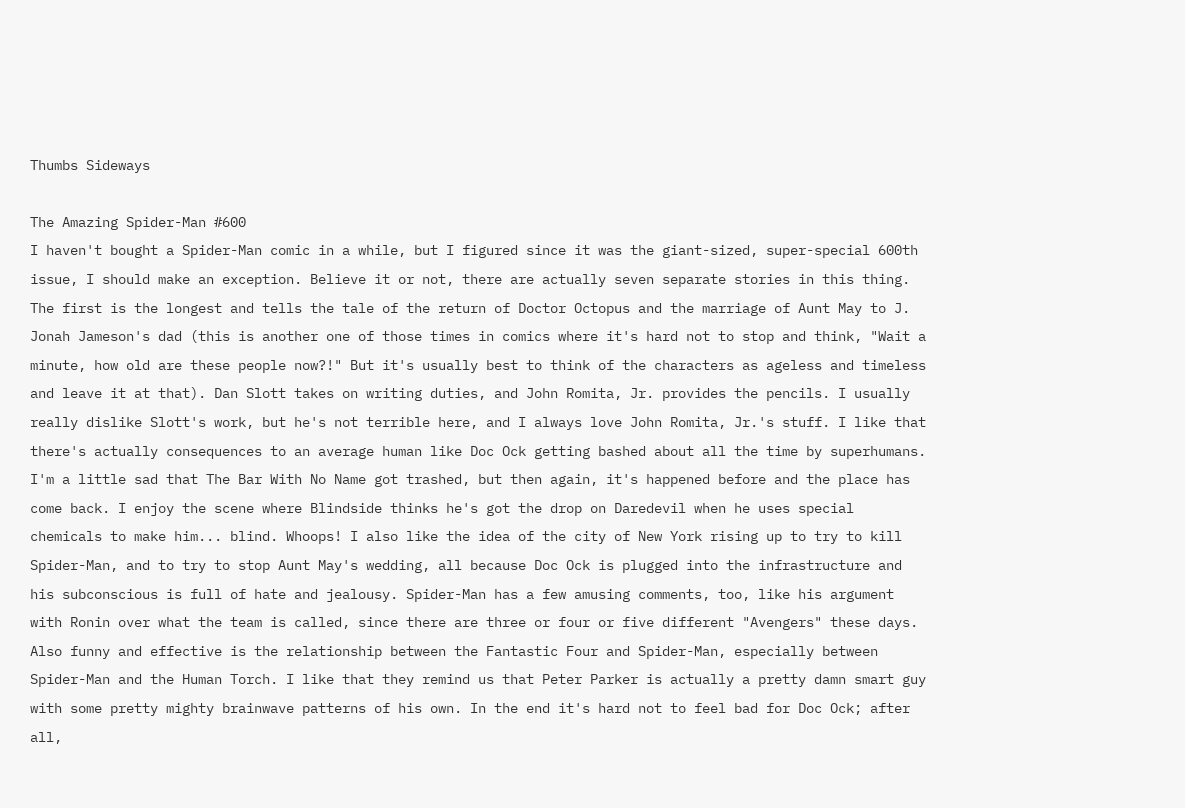Thumbs Sideways

The Amazing Spider-Man #600
I haven't bought a Spider-Man comic in a while, but I figured since it was the giant-sized, super-special 600th issue, I should make an exception. Believe it or not, there are actually seven separate stories in this thing. The first is the longest and tells the tale of the return of Doctor Octopus and the marriage of Aunt May to J. Jonah Jameson's dad (this is another one of those times in comics where it's hard not to stop and think, "Wait a minute, how old are these people now?!" But it's usually best to think of the characters as ageless and timeless and leave it at that). Dan Slott takes on writing duties, and John Romita, Jr. provides the pencils. I usually really dislike Slott's work, but he's not terrible here, and I always love John Romita, Jr.'s stuff. I like that there's actually consequences to an average human like Doc Ock getting bashed about all the time by superhumans. I'm a little sad that The Bar With No Name got trashed, but then again, it's happened before and the place has come back. I enjoy the scene where Blindside thinks he's got the drop on Daredevil when he uses special chemicals to make him... blind. Whoops! I also like the idea of the city of New York rising up to try to kill Spider-Man, and to try to stop Aunt May's wedding, all because Doc Ock is plugged into the infrastructure and his subconscious is full of hate and jealousy. Spider-Man has a few amusing comments, too, like his argument with Ronin over what the team is called, since there are three or four or five different "Avengers" these days. Also funny and effective is the relationship between the Fantastic Four and Spider-Man, especially between Spider-Man and the Human Torch. I like that they remind us that Peter Parker is actually a pretty damn smart guy with some pretty mighty brainwave patterns of his own. In the end it's hard not to feel bad for Doc Ock; after all,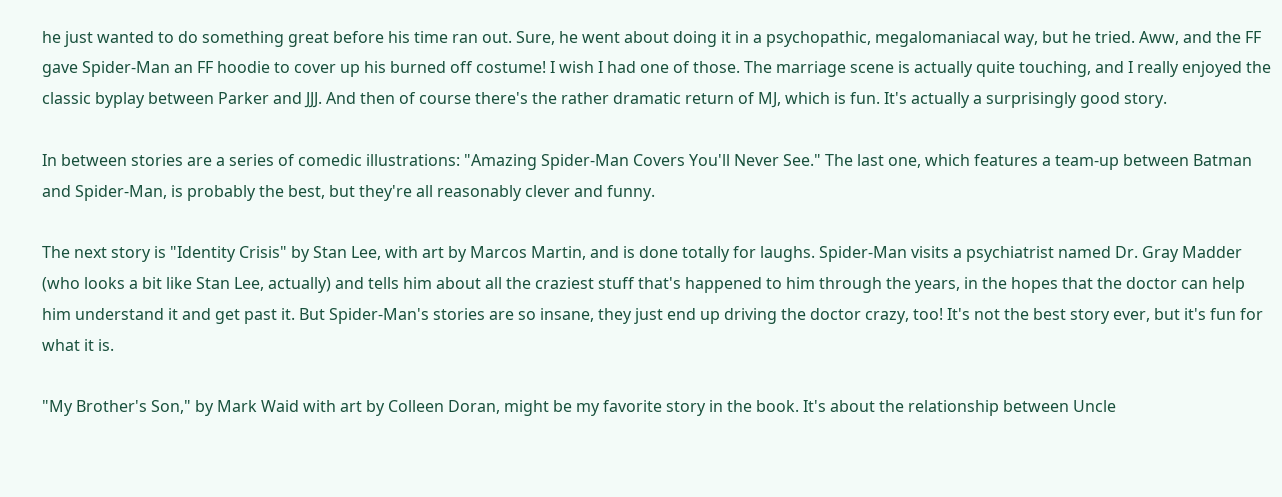he just wanted to do something great before his time ran out. Sure, he went about doing it in a psychopathic, megalomaniacal way, but he tried. Aww, and the FF gave Spider-Man an FF hoodie to cover up his burned off costume! I wish I had one of those. The marriage scene is actually quite touching, and I really enjoyed the classic byplay between Parker and JJJ. And then of course there's the rather dramatic return of MJ, which is fun. It's actually a surprisingly good story.

In between stories are a series of comedic illustrations: "Amazing Spider-Man Covers You'll Never See." The last one, which features a team-up between Batman and Spider-Man, is probably the best, but they're all reasonably clever and funny.

The next story is "Identity Crisis" by Stan Lee, with art by Marcos Martin, and is done totally for laughs. Spider-Man visits a psychiatrist named Dr. Gray Madder (who looks a bit like Stan Lee, actually) and tells him about all the craziest stuff that's happened to him through the years, in the hopes that the doctor can help him understand it and get past it. But Spider-Man's stories are so insane, they just end up driving the doctor crazy, too! It's not the best story ever, but it's fun for what it is.

"My Brother's Son," by Mark Waid with art by Colleen Doran, might be my favorite story in the book. It's about the relationship between Uncle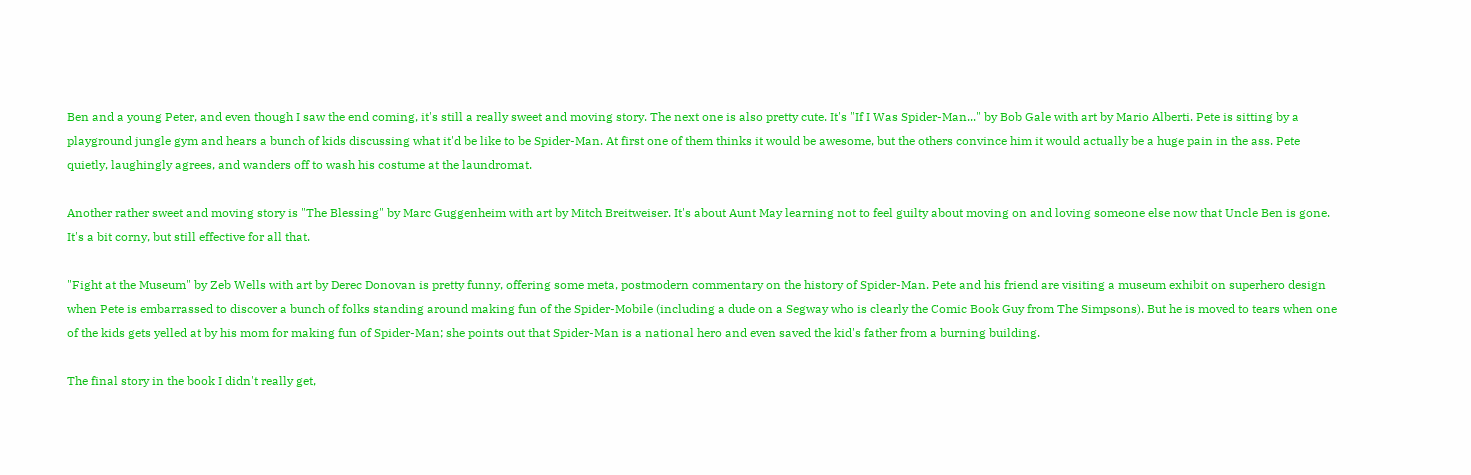Ben and a young Peter, and even though I saw the end coming, it's still a really sweet and moving story. The next one is also pretty cute. It's "If I Was Spider-Man..." by Bob Gale with art by Mario Alberti. Pete is sitting by a playground jungle gym and hears a bunch of kids discussing what it'd be like to be Spider-Man. At first one of them thinks it would be awesome, but the others convince him it would actually be a huge pain in the ass. Pete quietly, laughingly agrees, and wanders off to wash his costume at the laundromat.

Another rather sweet and moving story is "The Blessing" by Marc Guggenheim with art by Mitch Breitweiser. It's about Aunt May learning not to feel guilty about moving on and loving someone else now that Uncle Ben is gone. It's a bit corny, but still effective for all that.

"Fight at the Museum" by Zeb Wells with art by Derec Donovan is pretty funny, offering some meta, postmodern commentary on the history of Spider-Man. Pete and his friend are visiting a museum exhibit on superhero design when Pete is embarrassed to discover a bunch of folks standing around making fun of the Spider-Mobile (including a dude on a Segway who is clearly the Comic Book Guy from The Simpsons). But he is moved to tears when one of the kids gets yelled at by his mom for making fun of Spider-Man; she points out that Spider-Man is a national hero and even saved the kid's father from a burning building.

The final story in the book I didn't really get,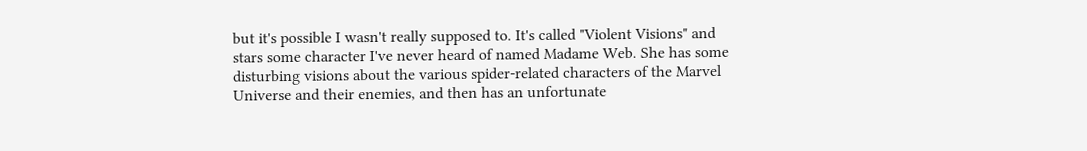but it's possible I wasn't really supposed to. It's called "Violent Visions" and stars some character I've never heard of named Madame Web. She has some disturbing visions about the various spider-related characters of the Marvel Universe and their enemies, and then has an unfortunate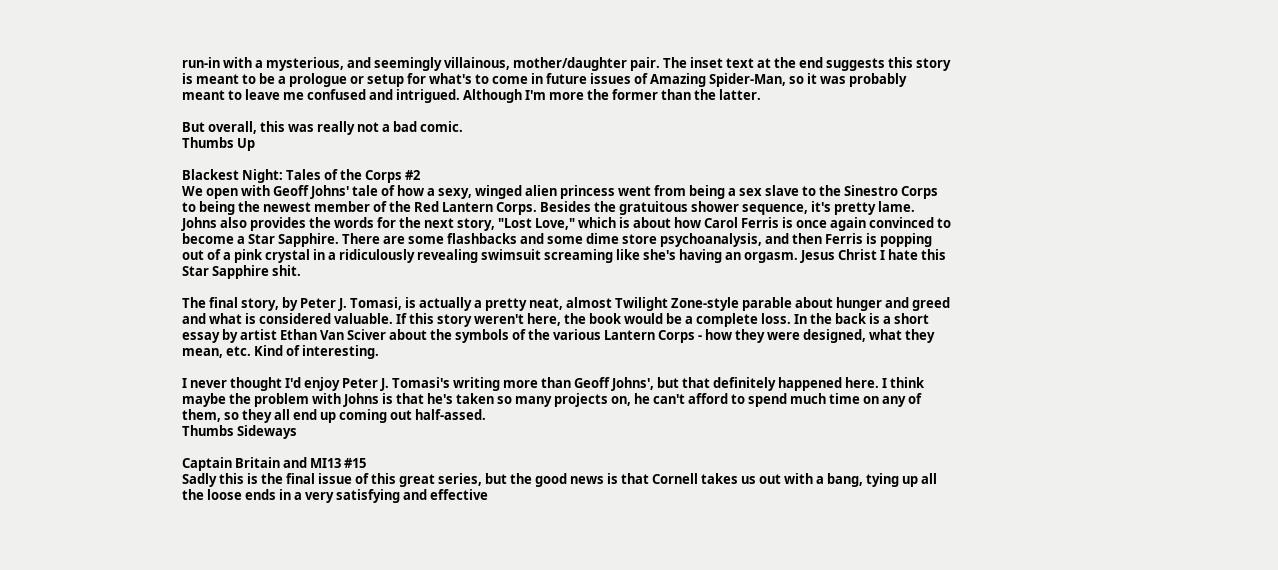run-in with a mysterious, and seemingly villainous, mother/daughter pair. The inset text at the end suggests this story is meant to be a prologue or setup for what's to come in future issues of Amazing Spider-Man, so it was probably meant to leave me confused and intrigued. Although I'm more the former than the latter.

But overall, this was really not a bad comic.
Thumbs Up

Blackest Night: Tales of the Corps #2
We open with Geoff Johns' tale of how a sexy, winged alien princess went from being a sex slave to the Sinestro Corps to being the newest member of the Red Lantern Corps. Besides the gratuitous shower sequence, it's pretty lame. Johns also provides the words for the next story, "Lost Love," which is about how Carol Ferris is once again convinced to become a Star Sapphire. There are some flashbacks and some dime store psychoanalysis, and then Ferris is popping out of a pink crystal in a ridiculously revealing swimsuit screaming like she's having an orgasm. Jesus Christ I hate this Star Sapphire shit.

The final story, by Peter J. Tomasi, is actually a pretty neat, almost Twilight Zone-style parable about hunger and greed and what is considered valuable. If this story weren't here, the book would be a complete loss. In the back is a short essay by artist Ethan Van Sciver about the symbols of the various Lantern Corps - how they were designed, what they mean, etc. Kind of interesting.

I never thought I'd enjoy Peter J. Tomasi's writing more than Geoff Johns', but that definitely happened here. I think maybe the problem with Johns is that he's taken so many projects on, he can't afford to spend much time on any of them, so they all end up coming out half-assed.
Thumbs Sideways

Captain Britain and MI13 #15
Sadly this is the final issue of this great series, but the good news is that Cornell takes us out with a bang, tying up all the loose ends in a very satisfying and effective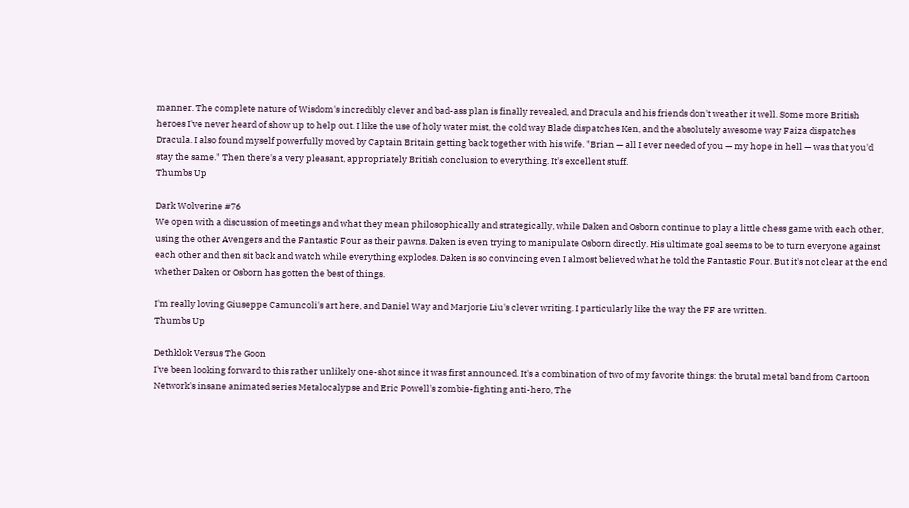manner. The complete nature of Wisdom's incredibly clever and bad-ass plan is finally revealed, and Dracula and his friends don't weather it well. Some more British heroes I've never heard of show up to help out. I like the use of holy water mist, the cold way Blade dispatches Ken, and the absolutely awesome way Faiza dispatches Dracula. I also found myself powerfully moved by Captain Britain getting back together with his wife. "Brian — all I ever needed of you — my hope in hell — was that you'd stay the same." Then there's a very pleasant, appropriately British conclusion to everything. It's excellent stuff.
Thumbs Up

Dark Wolverine #76
We open with a discussion of meetings and what they mean philosophically and strategically, while Daken and Osborn continue to play a little chess game with each other, using the other Avengers and the Fantastic Four as their pawns. Daken is even trying to manipulate Osborn directly. His ultimate goal seems to be to turn everyone against each other and then sit back and watch while everything explodes. Daken is so convincing even I almost believed what he told the Fantastic Four. But it's not clear at the end whether Daken or Osborn has gotten the best of things.

I'm really loving Giuseppe Camuncoli's art here, and Daniel Way and Marjorie Liu's clever writing. I particularly like the way the FF are written.
Thumbs Up

Dethklok Versus The Goon
I've been looking forward to this rather unlikely one-shot since it was first announced. It's a combination of two of my favorite things: the brutal metal band from Cartoon Network's insane animated series Metalocalypse and Eric Powell's zombie-fighting anti-hero, The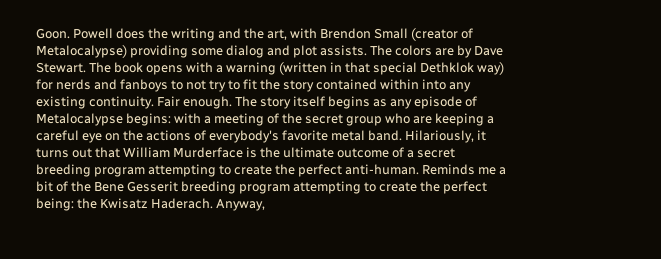Goon. Powell does the writing and the art, with Brendon Small (creator of Metalocalypse) providing some dialog and plot assists. The colors are by Dave Stewart. The book opens with a warning (written in that special Dethklok way) for nerds and fanboys to not try to fit the story contained within into any existing continuity. Fair enough. The story itself begins as any episode of Metalocalypse begins: with a meeting of the secret group who are keeping a careful eye on the actions of everybody's favorite metal band. Hilariously, it turns out that William Murderface is the ultimate outcome of a secret breeding program attempting to create the perfect anti-human. Reminds me a bit of the Bene Gesserit breeding program attempting to create the perfect being: the Kwisatz Haderach. Anyway,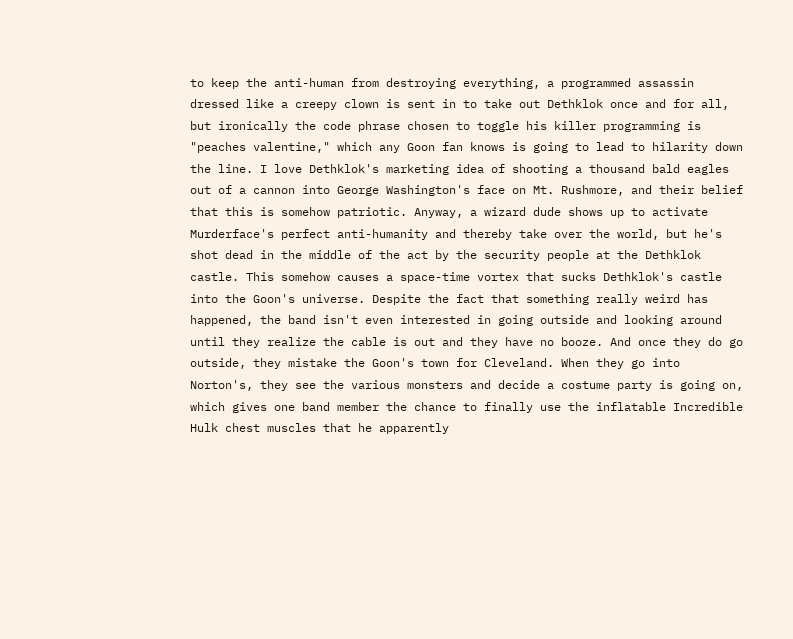to keep the anti-human from destroying everything, a programmed assassin dressed like a creepy clown is sent in to take out Dethklok once and for all, but ironically the code phrase chosen to toggle his killer programming is "peaches valentine," which any Goon fan knows is going to lead to hilarity down the line. I love Dethklok's marketing idea of shooting a thousand bald eagles out of a cannon into George Washington's face on Mt. Rushmore, and their belief that this is somehow patriotic. Anyway, a wizard dude shows up to activate Murderface's perfect anti-humanity and thereby take over the world, but he's shot dead in the middle of the act by the security people at the Dethklok castle. This somehow causes a space-time vortex that sucks Dethklok's castle into the Goon's universe. Despite the fact that something really weird has happened, the band isn't even interested in going outside and looking around until they realize the cable is out and they have no booze. And once they do go outside, they mistake the Goon's town for Cleveland. When they go into Norton's, they see the various monsters and decide a costume party is going on, which gives one band member the chance to finally use the inflatable Incredible Hulk chest muscles that he apparently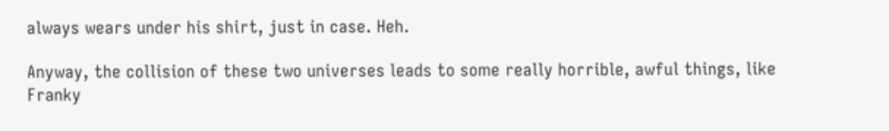always wears under his shirt, just in case. Heh.

Anyway, the collision of these two universes leads to some really horrible, awful things, like Franky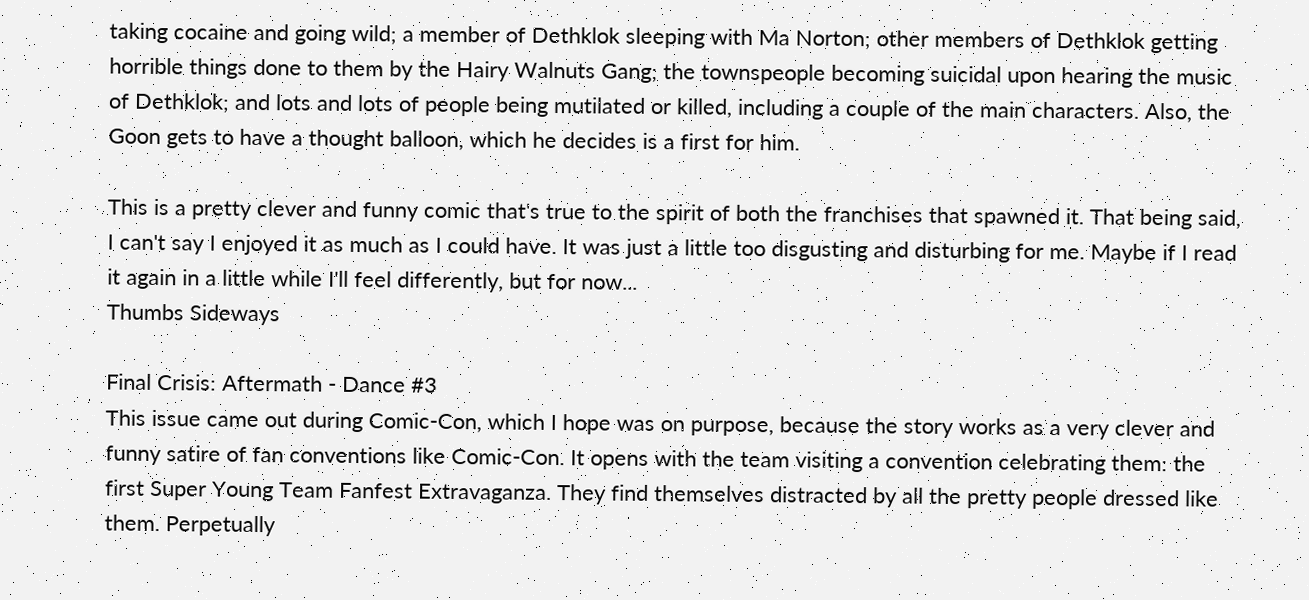taking cocaine and going wild; a member of Dethklok sleeping with Ma Norton; other members of Dethklok getting horrible things done to them by the Hairy Walnuts Gang; the townspeople becoming suicidal upon hearing the music of Dethklok; and lots and lots of people being mutilated or killed, including a couple of the main characters. Also, the Goon gets to have a thought balloon, which he decides is a first for him.

This is a pretty clever and funny comic that's true to the spirit of both the franchises that spawned it. That being said, I can't say I enjoyed it as much as I could have. It was just a little too disgusting and disturbing for me. Maybe if I read it again in a little while I'll feel differently, but for now...
Thumbs Sideways

Final Crisis: Aftermath - Dance #3
This issue came out during Comic-Con, which I hope was on purpose, because the story works as a very clever and funny satire of fan conventions like Comic-Con. It opens with the team visiting a convention celebrating them: the first Super Young Team Fanfest Extravaganza. They find themselves distracted by all the pretty people dressed like them. Perpetually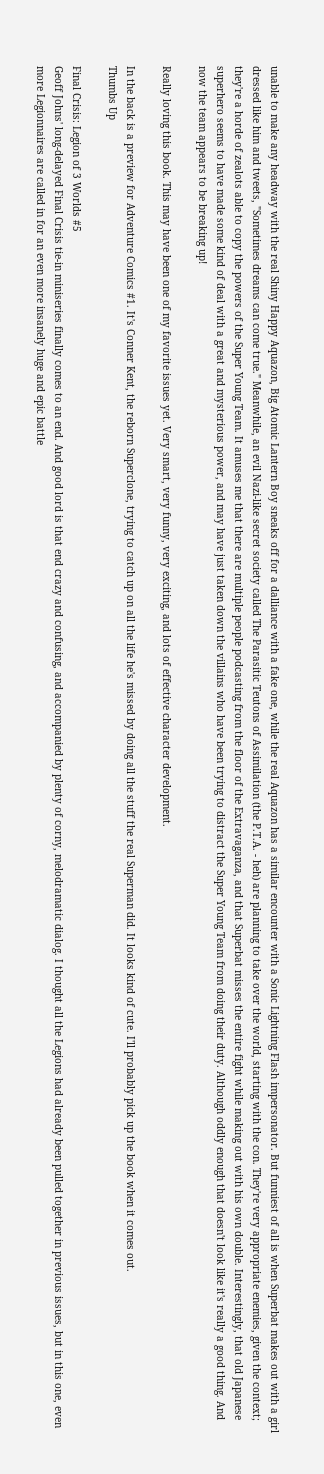unable to make any headway with the real Shiny Happy Aquazon, Big Atomic Lantern Boy sneaks off for a dalliance with a fake one, while the real Aquazon has a similar encounter with a Sonic Lightning Flash impersonator. But funniest of all is when Superbat makes out with a girl dressed like him and tweets, "Sometimes dreams can come true." Meanwhile, an evil Nazi-like secret society called The Parasitic Teutons of Assimilation (the P.T.A. - heh) are planning to take over the world, starting with the con. They're very appropriate enemies, given the context; they're a horde of zealots able to copy the powers of the Super Young Team. It amuses me that there are multiple people podcasting from the floor of the Extravaganza, and that Superbat misses the entire fight while making out with his own double. Interestingly, that old Japanese superhero seems to have made some kind of deal with a great and mysterious power, and may have just taken down the villains who have been trying to distract the Super Young Team from doing their duty. Although oddly enough that doesn't look like it's really a good thing. And now the team appears to be breaking up!

Really loving this book. This may have been one of my favorite issues yet. Very smart, very funny, very exciting, and lots of effective character development.

In the back is a preview for Adventure Comics #1. It's Conner Kent, the reborn Superclone, trying to catch up on all the life he's missed by doing all the stuff the real Superman did. It looks kind of cute. I'll probably pick up the book when it comes out.
Thumbs Up

Final Crisis: Legion of 3 Worlds #5
Geoff Johns' long-delayed Final Crisis tie-in miniseries finally comes to an end. And good lord is that end crazy and confusing, and accompanied by plenty of corny, melodramatic dialog. I thought all the Legions had already been pulled together in previous issues, but in this one, even more Legionnaires are called in for an even more insanely huge and epic battle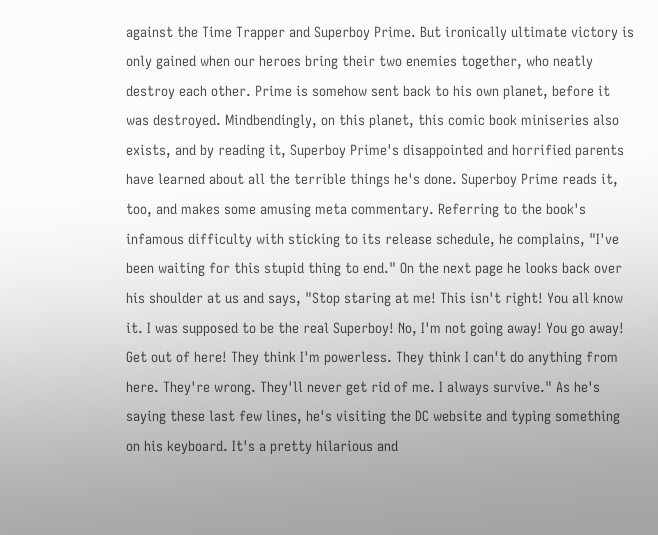against the Time Trapper and Superboy Prime. But ironically ultimate victory is only gained when our heroes bring their two enemies together, who neatly destroy each other. Prime is somehow sent back to his own planet, before it was destroyed. Mindbendingly, on this planet, this comic book miniseries also exists, and by reading it, Superboy Prime's disappointed and horrified parents have learned about all the terrible things he's done. Superboy Prime reads it, too, and makes some amusing meta commentary. Referring to the book's infamous difficulty with sticking to its release schedule, he complains, "I've been waiting for this stupid thing to end." On the next page he looks back over his shoulder at us and says, "Stop staring at me! This isn't right! You all know it. I was supposed to be the real Superboy! No, I'm not going away! You go away! Get out of here! They think I'm powerless. They think I can't do anything from here. They're wrong. They'll never get rid of me. I always survive." As he's saying these last few lines, he's visiting the DC website and typing something on his keyboard. It's a pretty hilarious and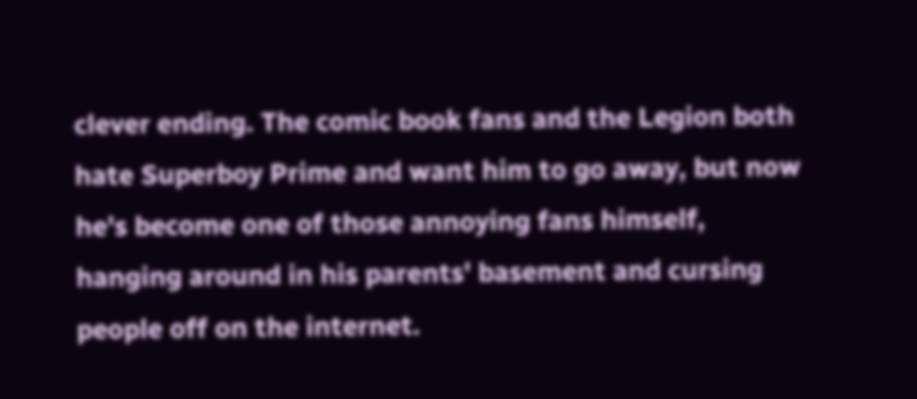clever ending. The comic book fans and the Legion both hate Superboy Prime and want him to go away, but now he's become one of those annoying fans himself, hanging around in his parents' basement and cursing people off on the internet.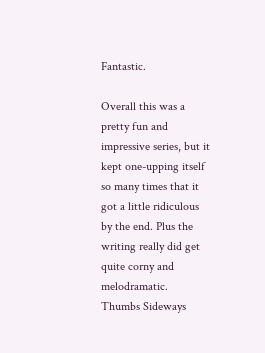Fantastic.

Overall this was a pretty fun and impressive series, but it kept one-upping itself so many times that it got a little ridiculous by the end. Plus the writing really did get quite corny and melodramatic.
Thumbs Sideways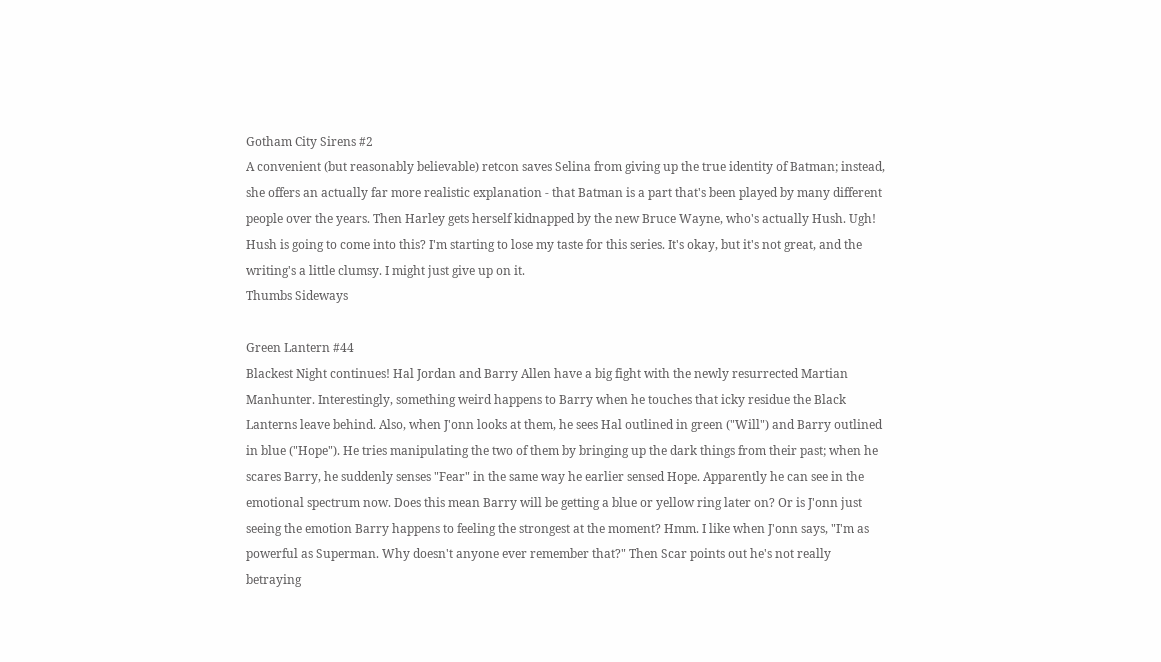Gotham City Sirens #2
A convenient (but reasonably believable) retcon saves Selina from giving up the true identity of Batman; instead, she offers an actually far more realistic explanation - that Batman is a part that's been played by many different people over the years. Then Harley gets herself kidnapped by the new Bruce Wayne, who's actually Hush. Ugh! Hush is going to come into this? I'm starting to lose my taste for this series. It's okay, but it's not great, and the writing's a little clumsy. I might just give up on it.
Thumbs Sideways

Green Lantern #44
Blackest Night continues! Hal Jordan and Barry Allen have a big fight with the newly resurrected Martian Manhunter. Interestingly, something weird happens to Barry when he touches that icky residue the Black Lanterns leave behind. Also, when J'onn looks at them, he sees Hal outlined in green ("Will") and Barry outlined in blue ("Hope"). He tries manipulating the two of them by bringing up the dark things from their past; when he scares Barry, he suddenly senses "Fear" in the same way he earlier sensed Hope. Apparently he can see in the emotional spectrum now. Does this mean Barry will be getting a blue or yellow ring later on? Or is J'onn just seeing the emotion Barry happens to feeling the strongest at the moment? Hmm. I like when J'onn says, "I'm as powerful as Superman. Why doesn't anyone ever remember that?" Then Scar points out he's not really betraying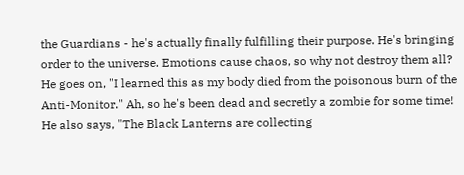the Guardians - he's actually finally fulfilling their purpose. He's bringing order to the universe. Emotions cause chaos, so why not destroy them all? He goes on, "I learned this as my body died from the poisonous burn of the Anti-Monitor." Ah, so he's been dead and secretly a zombie for some time! He also says, "The Black Lanterns are collecting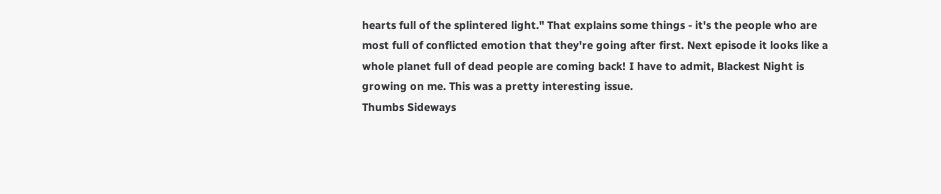hearts full of the splintered light." That explains some things - it's the people who are most full of conflicted emotion that they're going after first. Next episode it looks like a whole planet full of dead people are coming back! I have to admit, Blackest Night is growing on me. This was a pretty interesting issue.
Thumbs Sideways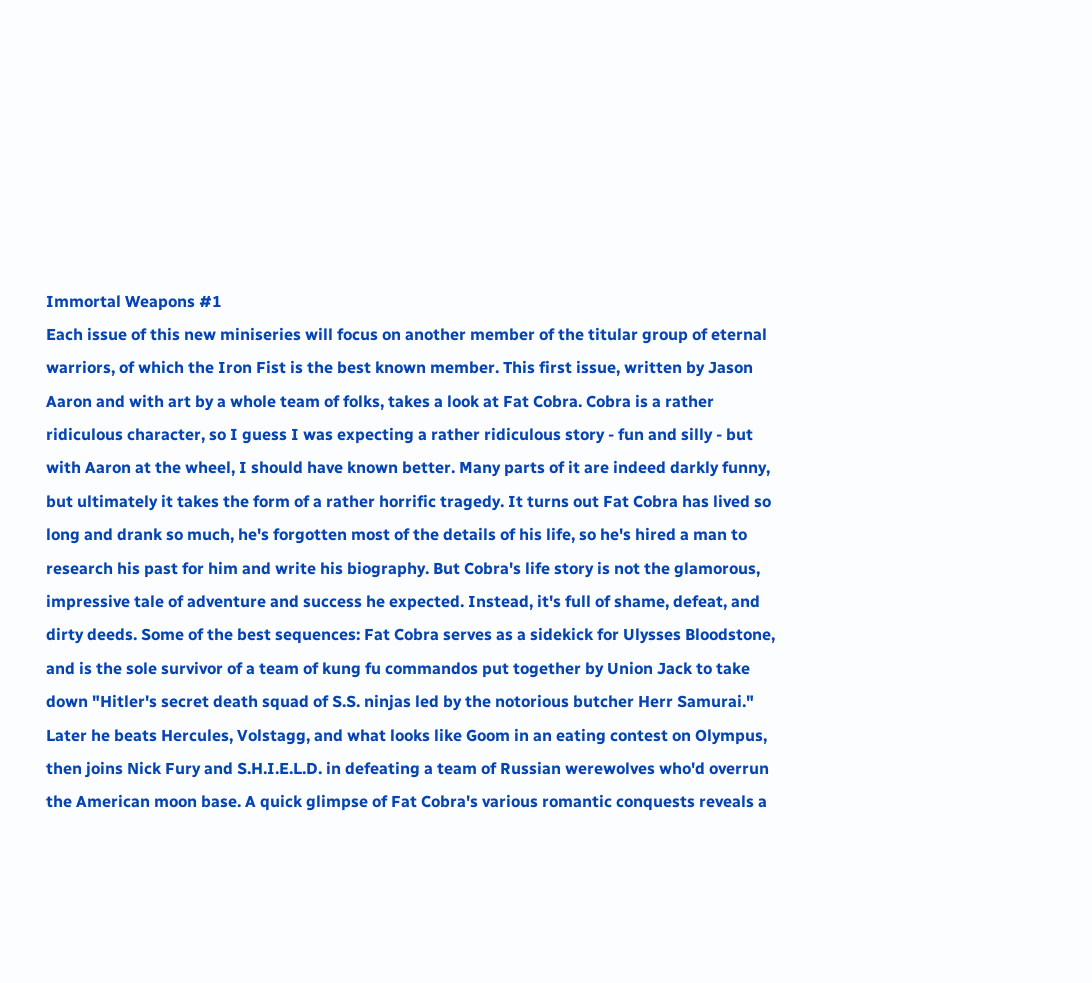Immortal Weapons #1
Each issue of this new miniseries will focus on another member of the titular group of eternal warriors, of which the Iron Fist is the best known member. This first issue, written by Jason Aaron and with art by a whole team of folks, takes a look at Fat Cobra. Cobra is a rather ridiculous character, so I guess I was expecting a rather ridiculous story - fun and silly - but with Aaron at the wheel, I should have known better. Many parts of it are indeed darkly funny, but ultimately it takes the form of a rather horrific tragedy. It turns out Fat Cobra has lived so long and drank so much, he's forgotten most of the details of his life, so he's hired a man to research his past for him and write his biography. But Cobra's life story is not the glamorous, impressive tale of adventure and success he expected. Instead, it's full of shame, defeat, and dirty deeds. Some of the best sequences: Fat Cobra serves as a sidekick for Ulysses Bloodstone, and is the sole survivor of a team of kung fu commandos put together by Union Jack to take down "Hitler's secret death squad of S.S. ninjas led by the notorious butcher Herr Samurai." Later he beats Hercules, Volstagg, and what looks like Goom in an eating contest on Olympus, then joins Nick Fury and S.H.I.E.L.D. in defeating a team of Russian werewolves who'd overrun the American moon base. A quick glimpse of Fat Cobra's various romantic conquests reveals a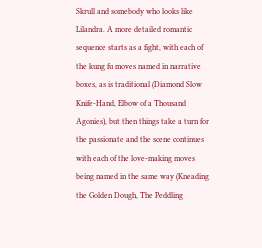Skrull and somebody who looks like Lilandra. A more detailed romantic sequence starts as a fight, with each of the kung fu moves named in narrative boxes, as is traditional (Diamond Slow Knife-Hand, Elbow of a Thousand Agonies), but then things take a turn for the passionate and the scene continues with each of the love-making moves being named in the same way (Kneading the Golden Dough, The Peddling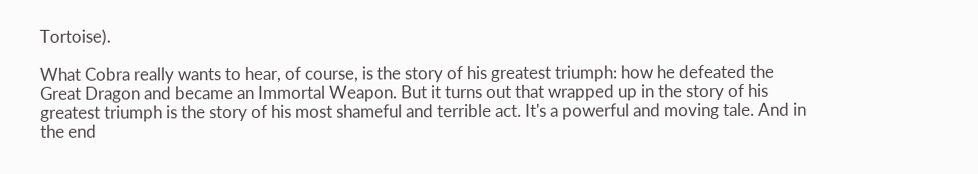Tortoise).

What Cobra really wants to hear, of course, is the story of his greatest triumph: how he defeated the Great Dragon and became an Immortal Weapon. But it turns out that wrapped up in the story of his greatest triumph is the story of his most shameful and terrible act. It's a powerful and moving tale. And in the end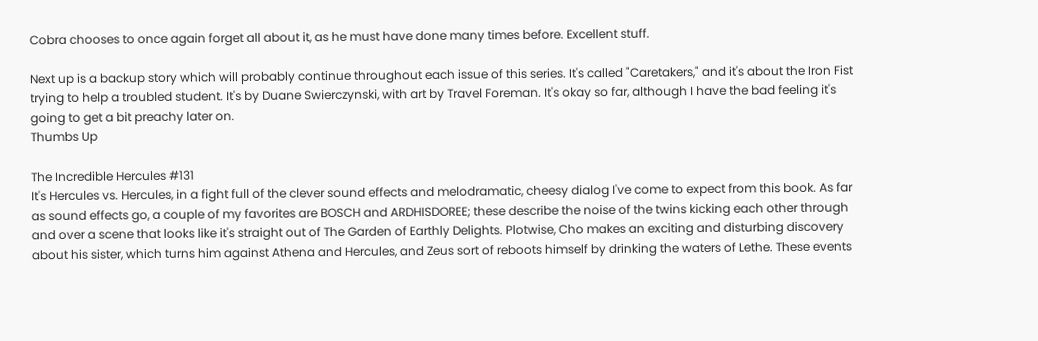Cobra chooses to once again forget all about it, as he must have done many times before. Excellent stuff.

Next up is a backup story which will probably continue throughout each issue of this series. It's called "Caretakers," and it's about the Iron Fist trying to help a troubled student. It's by Duane Swierczynski, with art by Travel Foreman. It's okay so far, although I have the bad feeling it's going to get a bit preachy later on.
Thumbs Up

The Incredible Hercules #131
It's Hercules vs. Hercules, in a fight full of the clever sound effects and melodramatic, cheesy dialog I've come to expect from this book. As far as sound effects go, a couple of my favorites are BOSCH and ARDHISDOREE; these describe the noise of the twins kicking each other through and over a scene that looks like it's straight out of The Garden of Earthly Delights. Plotwise, Cho makes an exciting and disturbing discovery about his sister, which turns him against Athena and Hercules, and Zeus sort of reboots himself by drinking the waters of Lethe. These events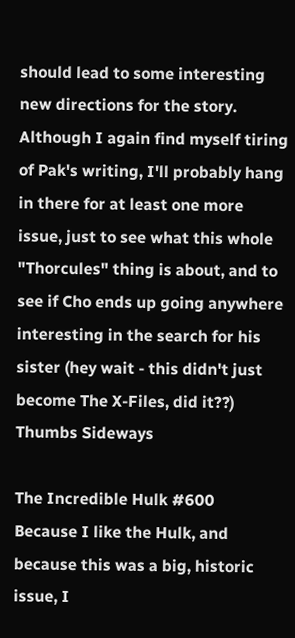should lead to some interesting new directions for the story. Although I again find myself tiring of Pak's writing, I'll probably hang in there for at least one more issue, just to see what this whole "Thorcules" thing is about, and to see if Cho ends up going anywhere interesting in the search for his sister (hey wait - this didn't just become The X-Files, did it??)
Thumbs Sideways

The Incredible Hulk #600
Because I like the Hulk, and because this was a big, historic issue, I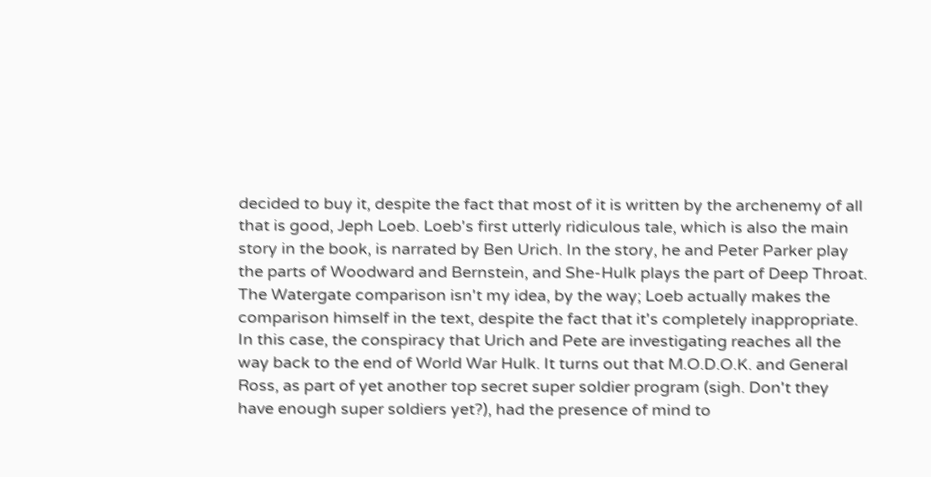decided to buy it, despite the fact that most of it is written by the archenemy of all that is good, Jeph Loeb. Loeb's first utterly ridiculous tale, which is also the main story in the book, is narrated by Ben Urich. In the story, he and Peter Parker play the parts of Woodward and Bernstein, and She-Hulk plays the part of Deep Throat. The Watergate comparison isn't my idea, by the way; Loeb actually makes the comparison himself in the text, despite the fact that it's completely inappropriate. In this case, the conspiracy that Urich and Pete are investigating reaches all the way back to the end of World War Hulk. It turns out that M.O.D.O.K. and General Ross, as part of yet another top secret super soldier program (sigh. Don't they have enough super soldiers yet?), had the presence of mind to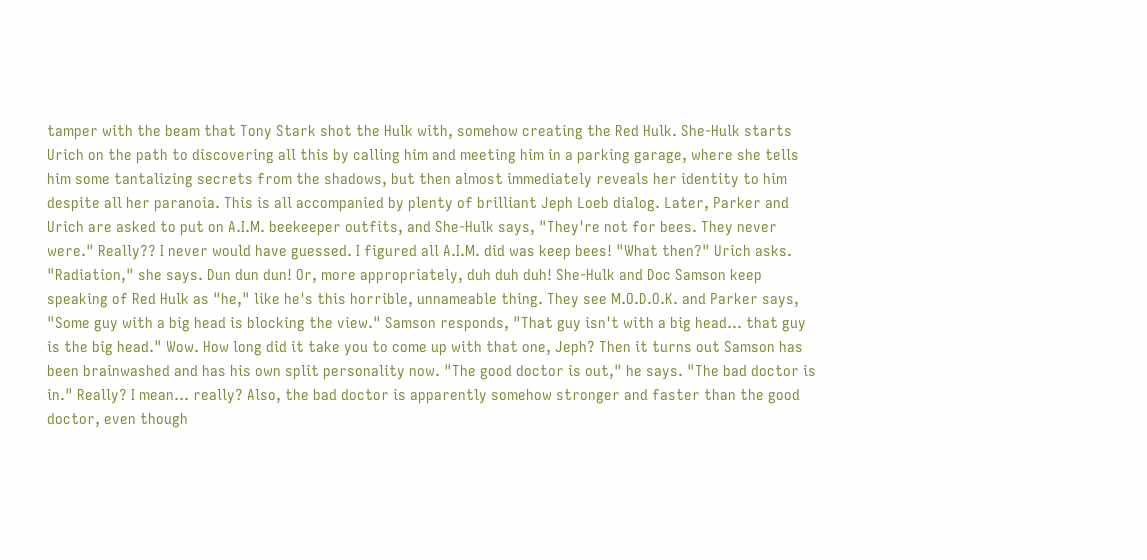tamper with the beam that Tony Stark shot the Hulk with, somehow creating the Red Hulk. She-Hulk starts Urich on the path to discovering all this by calling him and meeting him in a parking garage, where she tells him some tantalizing secrets from the shadows, but then almost immediately reveals her identity to him despite all her paranoia. This is all accompanied by plenty of brilliant Jeph Loeb dialog. Later, Parker and Urich are asked to put on A.I.M. beekeeper outfits, and She-Hulk says, "They're not for bees. They never were." Really?? I never would have guessed. I figured all A.I.M. did was keep bees! "What then?" Urich asks. "Radiation," she says. Dun dun dun! Or, more appropriately, duh duh duh! She-Hulk and Doc Samson keep speaking of Red Hulk as "he," like he's this horrible, unnameable thing. They see M.O.D.O.K. and Parker says, "Some guy with a big head is blocking the view." Samson responds, "That guy isn't with a big head... that guy is the big head." Wow. How long did it take you to come up with that one, Jeph? Then it turns out Samson has been brainwashed and has his own split personality now. "The good doctor is out," he says. "The bad doctor is in." Really? I mean... really? Also, the bad doctor is apparently somehow stronger and faster than the good doctor, even though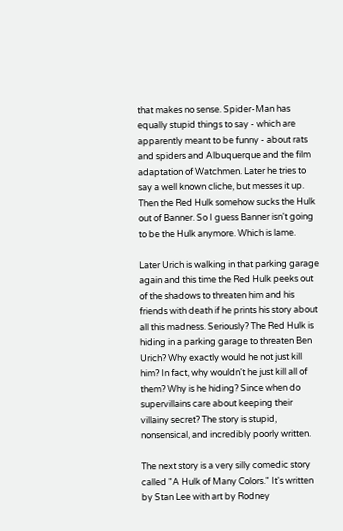that makes no sense. Spider-Man has equally stupid things to say - which are apparently meant to be funny - about rats and spiders and Albuquerque and the film adaptation of Watchmen. Later he tries to say a well known cliche, but messes it up. Then the Red Hulk somehow sucks the Hulk out of Banner. So I guess Banner isn't going to be the Hulk anymore. Which is lame.

Later Urich is walking in that parking garage again and this time the Red Hulk peeks out of the shadows to threaten him and his friends with death if he prints his story about all this madness. Seriously? The Red Hulk is hiding in a parking garage to threaten Ben Urich? Why exactly would he not just kill him? In fact, why wouldn't he just kill all of them? Why is he hiding? Since when do supervillains care about keeping their villainy secret? The story is stupid, nonsensical, and incredibly poorly written.

The next story is a very silly comedic story called "A Hulk of Many Colors." It's written by Stan Lee with art by Rodney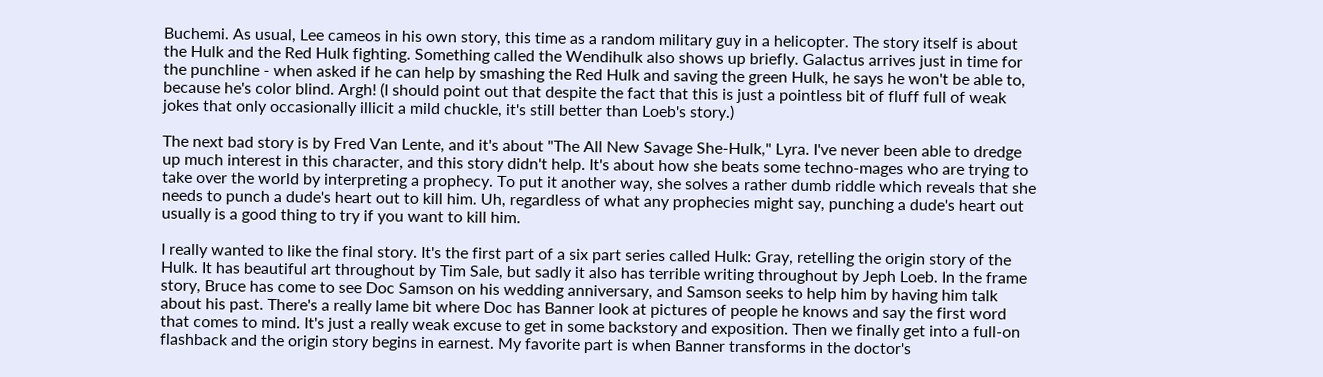Buchemi. As usual, Lee cameos in his own story, this time as a random military guy in a helicopter. The story itself is about the Hulk and the Red Hulk fighting. Something called the Wendihulk also shows up briefly. Galactus arrives just in time for the punchline - when asked if he can help by smashing the Red Hulk and saving the green Hulk, he says he won't be able to, because he's color blind. Argh! (I should point out that despite the fact that this is just a pointless bit of fluff full of weak jokes that only occasionally illicit a mild chuckle, it's still better than Loeb's story.)

The next bad story is by Fred Van Lente, and it's about "The All New Savage She-Hulk," Lyra. I've never been able to dredge up much interest in this character, and this story didn't help. It's about how she beats some techno-mages who are trying to take over the world by interpreting a prophecy. To put it another way, she solves a rather dumb riddle which reveals that she needs to punch a dude's heart out to kill him. Uh, regardless of what any prophecies might say, punching a dude's heart out usually is a good thing to try if you want to kill him.

I really wanted to like the final story. It's the first part of a six part series called Hulk: Gray, retelling the origin story of the Hulk. It has beautiful art throughout by Tim Sale, but sadly it also has terrible writing throughout by Jeph Loeb. In the frame story, Bruce has come to see Doc Samson on his wedding anniversary, and Samson seeks to help him by having him talk about his past. There's a really lame bit where Doc has Banner look at pictures of people he knows and say the first word that comes to mind. It's just a really weak excuse to get in some backstory and exposition. Then we finally get into a full-on flashback and the origin story begins in earnest. My favorite part is when Banner transforms in the doctor's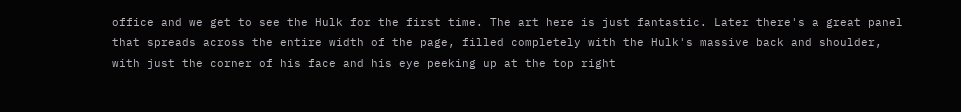office and we get to see the Hulk for the first time. The art here is just fantastic. Later there's a great panel that spreads across the entire width of the page, filled completely with the Hulk's massive back and shoulder, with just the corner of his face and his eye peeking up at the top right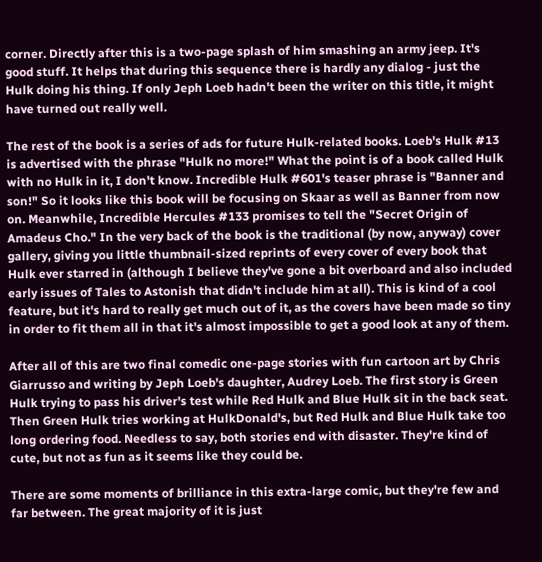corner. Directly after this is a two-page splash of him smashing an army jeep. It's good stuff. It helps that during this sequence there is hardly any dialog - just the Hulk doing his thing. If only Jeph Loeb hadn't been the writer on this title, it might have turned out really well.

The rest of the book is a series of ads for future Hulk-related books. Loeb's Hulk #13 is advertised with the phrase "Hulk no more!" What the point is of a book called Hulk with no Hulk in it, I don't know. Incredible Hulk #601's teaser phrase is "Banner and son!" So it looks like this book will be focusing on Skaar as well as Banner from now on. Meanwhile, Incredible Hercules #133 promises to tell the "Secret Origin of Amadeus Cho." In the very back of the book is the traditional (by now, anyway) cover gallery, giving you little thumbnail-sized reprints of every cover of every book that Hulk ever starred in (although I believe they've gone a bit overboard and also included early issues of Tales to Astonish that didn't include him at all). This is kind of a cool feature, but it's hard to really get much out of it, as the covers have been made so tiny in order to fit them all in that it's almost impossible to get a good look at any of them.

After all of this are two final comedic one-page stories with fun cartoon art by Chris Giarrusso and writing by Jeph Loeb's daughter, Audrey Loeb. The first story is Green Hulk trying to pass his driver's test while Red Hulk and Blue Hulk sit in the back seat. Then Green Hulk tries working at HulkDonald's, but Red Hulk and Blue Hulk take too long ordering food. Needless to say, both stories end with disaster. They're kind of cute, but not as fun as it seems like they could be.

There are some moments of brilliance in this extra-large comic, but they're few and far between. The great majority of it is just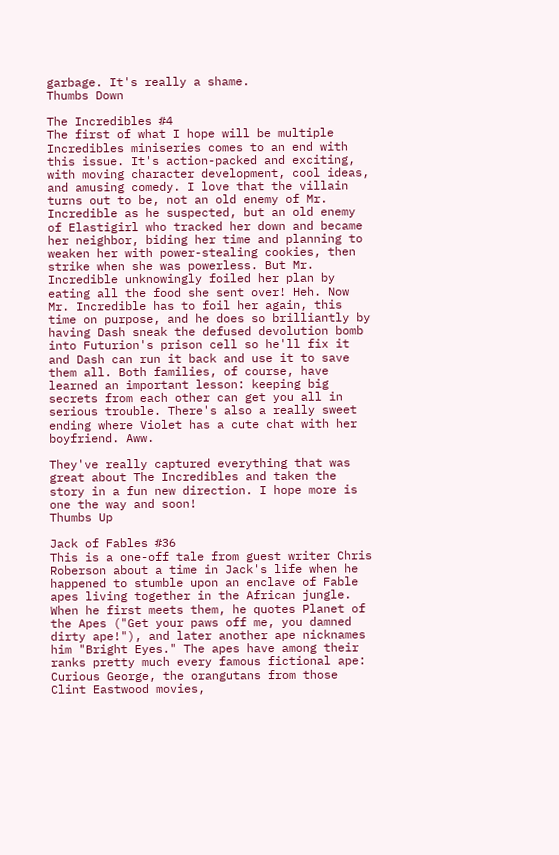garbage. It's really a shame.
Thumbs Down

The Incredibles #4
The first of what I hope will be multiple Incredibles miniseries comes to an end with this issue. It's action-packed and exciting, with moving character development, cool ideas, and amusing comedy. I love that the villain turns out to be, not an old enemy of Mr. Incredible as he suspected, but an old enemy of Elastigirl who tracked her down and became her neighbor, biding her time and planning to weaken her with power-stealing cookies, then strike when she was powerless. But Mr. Incredible unknowingly foiled her plan by eating all the food she sent over! Heh. Now Mr. Incredible has to foil her again, this time on purpose, and he does so brilliantly by having Dash sneak the defused devolution bomb into Futurion's prison cell so he'll fix it and Dash can run it back and use it to save them all. Both families, of course, have learned an important lesson: keeping big secrets from each other can get you all in serious trouble. There's also a really sweet ending where Violet has a cute chat with her boyfriend. Aww.

They've really captured everything that was great about The Incredibles and taken the story in a fun new direction. I hope more is one the way and soon!
Thumbs Up

Jack of Fables #36
This is a one-off tale from guest writer Chris Roberson about a time in Jack's life when he happened to stumble upon an enclave of Fable apes living together in the African jungle. When he first meets them, he quotes Planet of the Apes ("Get your paws off me, you damned dirty ape!"), and later another ape nicknames him "Bright Eyes." The apes have among their ranks pretty much every famous fictional ape: Curious George, the orangutans from those Clint Eastwood movies,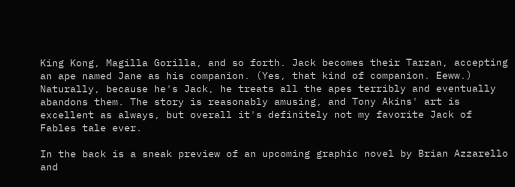King Kong, Magilla Gorilla, and so forth. Jack becomes their Tarzan, accepting an ape named Jane as his companion. (Yes, that kind of companion. Eeww.) Naturally, because he's Jack, he treats all the apes terribly and eventually abandons them. The story is reasonably amusing, and Tony Akins' art is excellent as always, but overall it's definitely not my favorite Jack of Fables tale ever.

In the back is a sneak preview of an upcoming graphic novel by Brian Azzarello and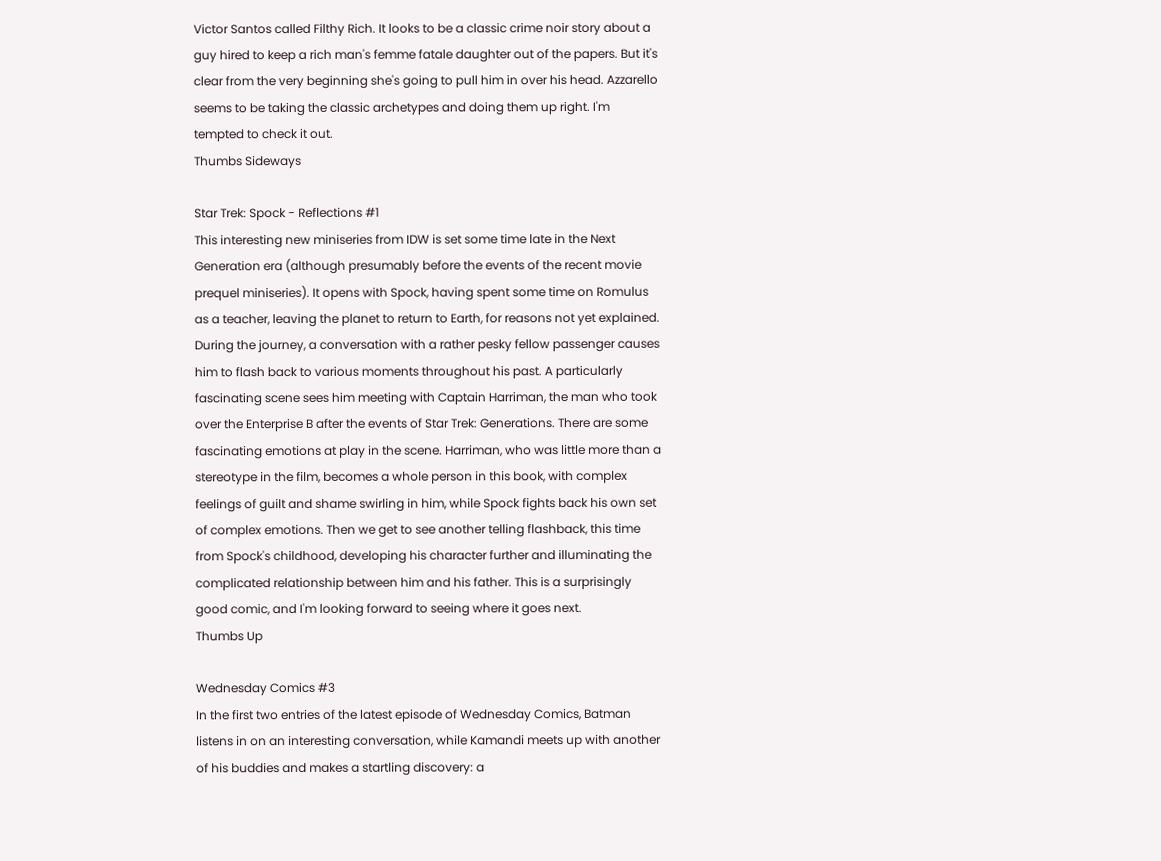Victor Santos called Filthy Rich. It looks to be a classic crime noir story about a guy hired to keep a rich man's femme fatale daughter out of the papers. But it's clear from the very beginning she's going to pull him in over his head. Azzarello seems to be taking the classic archetypes and doing them up right. I'm tempted to check it out.
Thumbs Sideways

Star Trek: Spock - Reflections #1
This interesting new miniseries from IDW is set some time late in the Next Generation era (although presumably before the events of the recent movie prequel miniseries). It opens with Spock, having spent some time on Romulus as a teacher, leaving the planet to return to Earth, for reasons not yet explained. During the journey, a conversation with a rather pesky fellow passenger causes him to flash back to various moments throughout his past. A particularly fascinating scene sees him meeting with Captain Harriman, the man who took over the Enterprise B after the events of Star Trek: Generations. There are some fascinating emotions at play in the scene. Harriman, who was little more than a stereotype in the film, becomes a whole person in this book, with complex feelings of guilt and shame swirling in him, while Spock fights back his own set of complex emotions. Then we get to see another telling flashback, this time from Spock's childhood, developing his character further and illuminating the complicated relationship between him and his father. This is a surprisingly good comic, and I'm looking forward to seeing where it goes next.
Thumbs Up

Wednesday Comics #3
In the first two entries of the latest episode of Wednesday Comics, Batman listens in on an interesting conversation, while Kamandi meets up with another of his buddies and makes a startling discovery: a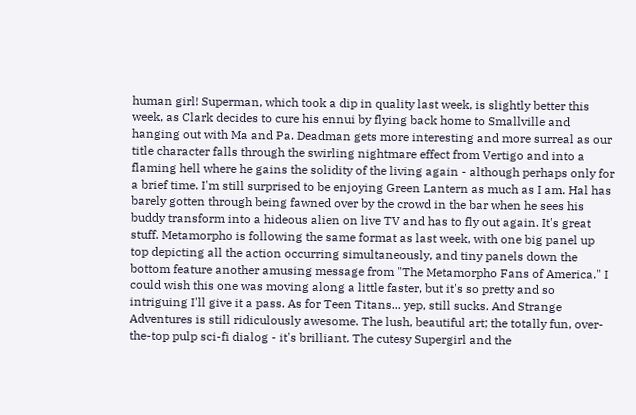human girl! Superman, which took a dip in quality last week, is slightly better this week, as Clark decides to cure his ennui by flying back home to Smallville and hanging out with Ma and Pa. Deadman gets more interesting and more surreal as our title character falls through the swirling nightmare effect from Vertigo and into a flaming hell where he gains the solidity of the living again - although perhaps only for a brief time. I'm still surprised to be enjoying Green Lantern as much as I am. Hal has barely gotten through being fawned over by the crowd in the bar when he sees his buddy transform into a hideous alien on live TV and has to fly out again. It's great stuff. Metamorpho is following the same format as last week, with one big panel up top depicting all the action occurring simultaneously, and tiny panels down the bottom feature another amusing message from "The Metamorpho Fans of America." I could wish this one was moving along a little faster, but it's so pretty and so intriguing I'll give it a pass. As for Teen Titans... yep, still sucks. And Strange Adventures is still ridiculously awesome. The lush, beautiful art; the totally fun, over-the-top pulp sci-fi dialog - it's brilliant. The cutesy Supergirl and the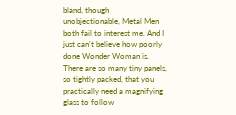bland, though unobjectionable, Metal Men both fail to interest me. And I just can't believe how poorly done Wonder Woman is. There are so many tiny panels, so tightly packed, that you practically need a magnifying glass to follow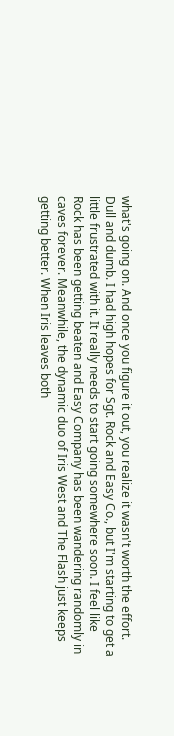what's going on. And once you figure it out, you realize it wasn't worth the effort. Dull and dumb. I had high hopes for Sgt. Rock and Easy Co., but I'm starting to get a little frustrated with it. It really needs to start going somewhere soon. I feel like Rock has been getting beaten and Easy Company has been wandering randomly in caves forever. Meanwhile, the dynamic duo of Iris West and The Flash just keeps getting better. When Iris leaves both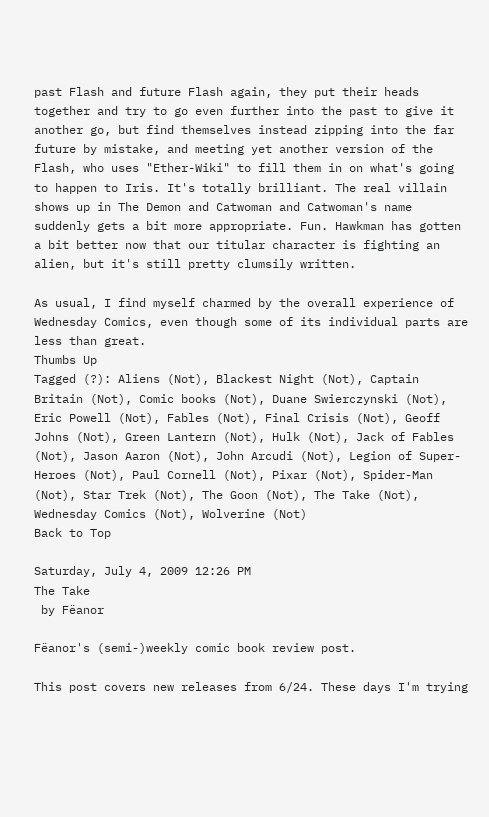past Flash and future Flash again, they put their heads together and try to go even further into the past to give it another go, but find themselves instead zipping into the far future by mistake, and meeting yet another version of the Flash, who uses "Ether-Wiki" to fill them in on what's going to happen to Iris. It's totally brilliant. The real villain shows up in The Demon and Catwoman and Catwoman's name suddenly gets a bit more appropriate. Fun. Hawkman has gotten a bit better now that our titular character is fighting an alien, but it's still pretty clumsily written.

As usual, I find myself charmed by the overall experience of Wednesday Comics, even though some of its individual parts are less than great.
Thumbs Up
Tagged (?): Aliens (Not), Blackest Night (Not), Captain Britain (Not), Comic books (Not), Duane Swierczynski (Not), Eric Powell (Not), Fables (Not), Final Crisis (Not), Geoff Johns (Not), Green Lantern (Not), Hulk (Not), Jack of Fables (Not), Jason Aaron (Not), John Arcudi (Not), Legion of Super-Heroes (Not), Paul Cornell (Not), Pixar (Not), Spider-Man (Not), Star Trek (Not), The Goon (Not), The Take (Not), Wednesday Comics (Not), Wolverine (Not)
Back to Top

Saturday, July 4, 2009 12:26 PM
The Take
 by Fëanor

Fëanor's (semi-)weekly comic book review post.

This post covers new releases from 6/24. These days I'm trying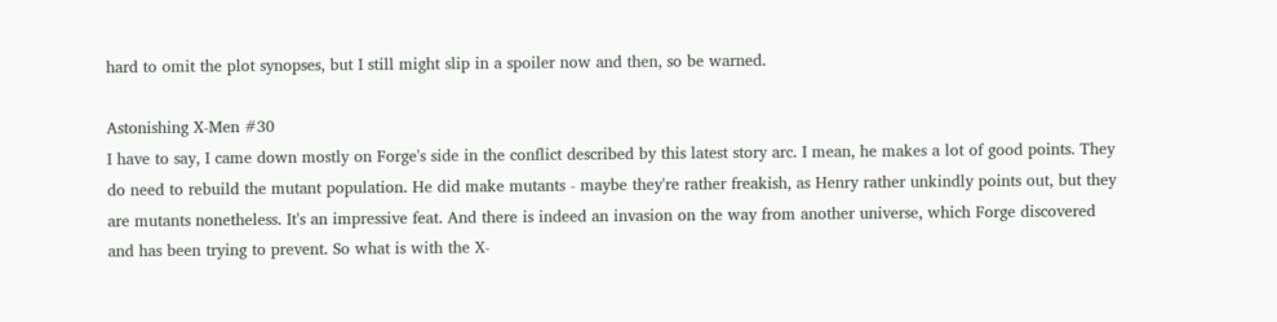hard to omit the plot synopses, but I still might slip in a spoiler now and then, so be warned.

Astonishing X-Men #30
I have to say, I came down mostly on Forge's side in the conflict described by this latest story arc. I mean, he makes a lot of good points. They do need to rebuild the mutant population. He did make mutants - maybe they're rather freakish, as Henry rather unkindly points out, but they are mutants nonetheless. It's an impressive feat. And there is indeed an invasion on the way from another universe, which Forge discovered and has been trying to prevent. So what is with the X-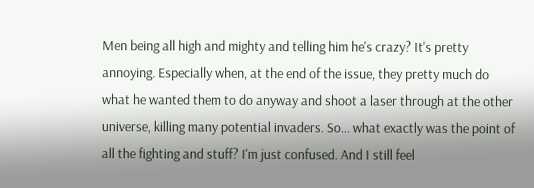Men being all high and mighty and telling him he's crazy? It's pretty annoying. Especially when, at the end of the issue, they pretty much do what he wanted them to do anyway and shoot a laser through at the other universe, killing many potential invaders. So... what exactly was the point of all the fighting and stuff? I'm just confused. And I still feel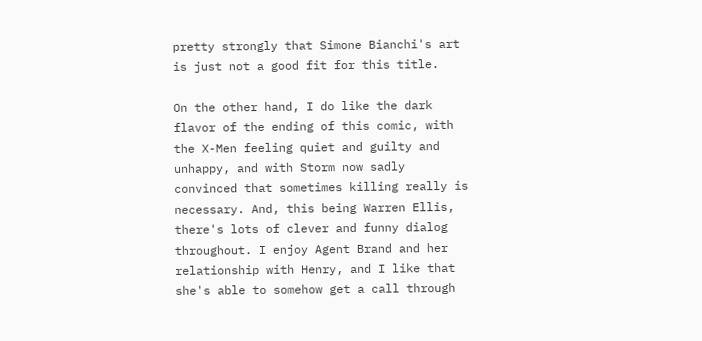pretty strongly that Simone Bianchi's art is just not a good fit for this title.

On the other hand, I do like the dark flavor of the ending of this comic, with the X-Men feeling quiet and guilty and unhappy, and with Storm now sadly convinced that sometimes killing really is necessary. And, this being Warren Ellis, there's lots of clever and funny dialog throughout. I enjoy Agent Brand and her relationship with Henry, and I like that she's able to somehow get a call through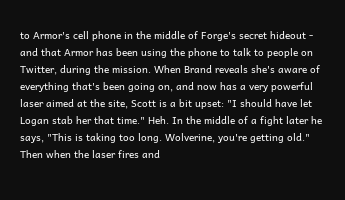to Armor's cell phone in the middle of Forge's secret hideout - and that Armor has been using the phone to talk to people on Twitter, during the mission. When Brand reveals she's aware of everything that's been going on, and now has a very powerful laser aimed at the site, Scott is a bit upset: "I should have let Logan stab her that time." Heh. In the middle of a fight later he says, "This is taking too long. Wolverine, you're getting old." Then when the laser fires and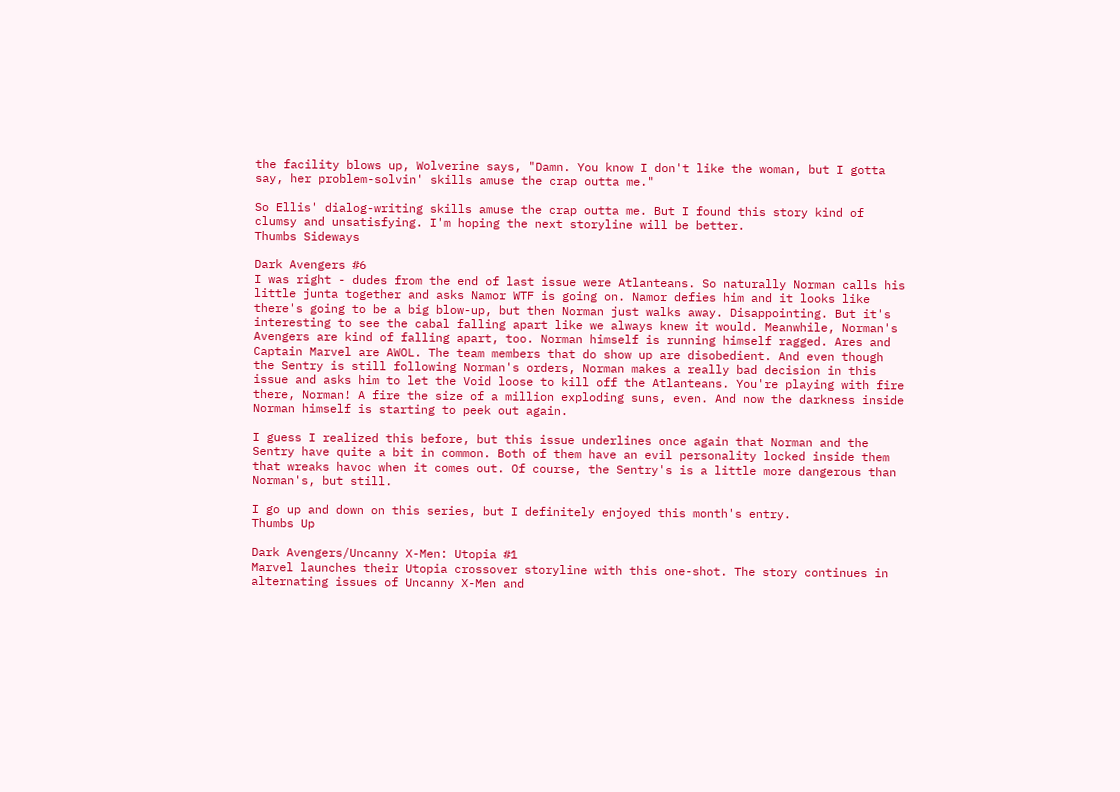the facility blows up, Wolverine says, "Damn. You know I don't like the woman, but I gotta say, her problem-solvin' skills amuse the crap outta me."

So Ellis' dialog-writing skills amuse the crap outta me. But I found this story kind of clumsy and unsatisfying. I'm hoping the next storyline will be better.
Thumbs Sideways

Dark Avengers #6
I was right - dudes from the end of last issue were Atlanteans. So naturally Norman calls his little junta together and asks Namor WTF is going on. Namor defies him and it looks like there's going to be a big blow-up, but then Norman just walks away. Disappointing. But it's interesting to see the cabal falling apart like we always knew it would. Meanwhile, Norman's Avengers are kind of falling apart, too. Norman himself is running himself ragged. Ares and Captain Marvel are AWOL. The team members that do show up are disobedient. And even though the Sentry is still following Norman's orders, Norman makes a really bad decision in this issue and asks him to let the Void loose to kill off the Atlanteans. You're playing with fire there, Norman! A fire the size of a million exploding suns, even. And now the darkness inside Norman himself is starting to peek out again.

I guess I realized this before, but this issue underlines once again that Norman and the Sentry have quite a bit in common. Both of them have an evil personality locked inside them that wreaks havoc when it comes out. Of course, the Sentry's is a little more dangerous than Norman's, but still.

I go up and down on this series, but I definitely enjoyed this month's entry.
Thumbs Up

Dark Avengers/Uncanny X-Men: Utopia #1
Marvel launches their Utopia crossover storyline with this one-shot. The story continues in alternating issues of Uncanny X-Men and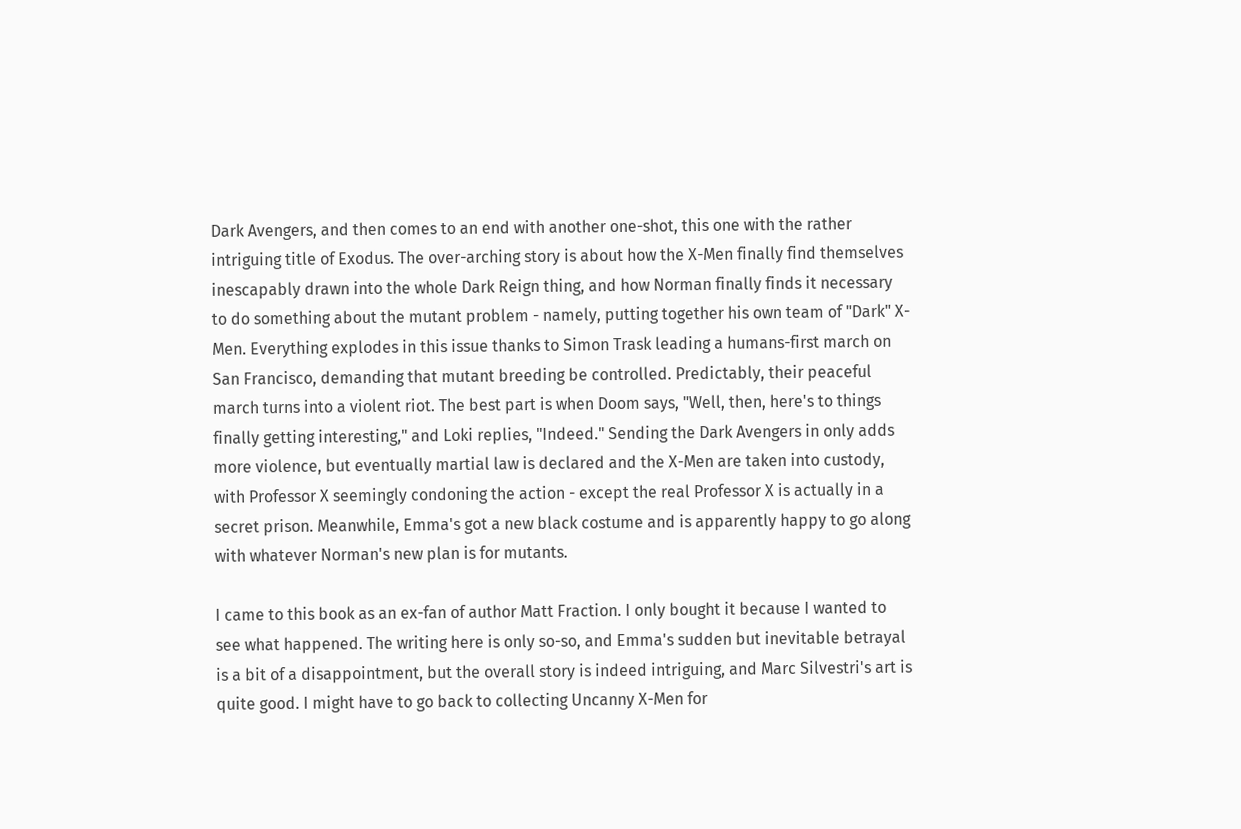Dark Avengers, and then comes to an end with another one-shot, this one with the rather intriguing title of Exodus. The over-arching story is about how the X-Men finally find themselves inescapably drawn into the whole Dark Reign thing, and how Norman finally finds it necessary to do something about the mutant problem - namely, putting together his own team of "Dark" X-Men. Everything explodes in this issue thanks to Simon Trask leading a humans-first march on San Francisco, demanding that mutant breeding be controlled. Predictably, their peaceful march turns into a violent riot. The best part is when Doom says, "Well, then, here's to things finally getting interesting," and Loki replies, "Indeed." Sending the Dark Avengers in only adds more violence, but eventually martial law is declared and the X-Men are taken into custody, with Professor X seemingly condoning the action - except the real Professor X is actually in a secret prison. Meanwhile, Emma's got a new black costume and is apparently happy to go along with whatever Norman's new plan is for mutants.

I came to this book as an ex-fan of author Matt Fraction. I only bought it because I wanted to see what happened. The writing here is only so-so, and Emma's sudden but inevitable betrayal is a bit of a disappointment, but the overall story is indeed intriguing, and Marc Silvestri's art is quite good. I might have to go back to collecting Uncanny X-Men for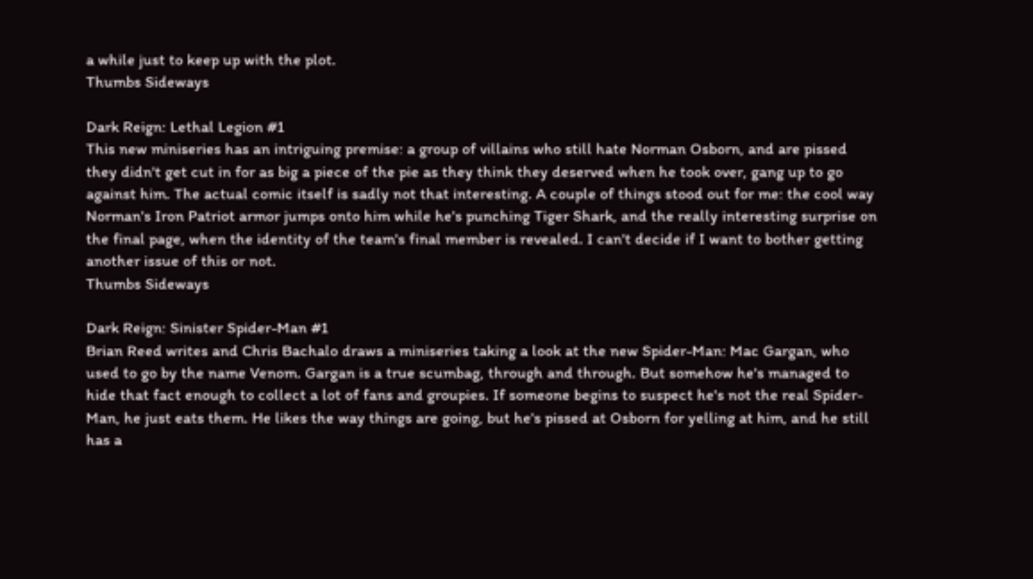a while just to keep up with the plot.
Thumbs Sideways

Dark Reign: Lethal Legion #1
This new miniseries has an intriguing premise: a group of villains who still hate Norman Osborn, and are pissed they didn't get cut in for as big a piece of the pie as they think they deserved when he took over, gang up to go against him. The actual comic itself is sadly not that interesting. A couple of things stood out for me: the cool way Norman's Iron Patriot armor jumps onto him while he's punching Tiger Shark, and the really interesting surprise on the final page, when the identity of the team's final member is revealed. I can't decide if I want to bother getting another issue of this or not.
Thumbs Sideways

Dark Reign: Sinister Spider-Man #1
Brian Reed writes and Chris Bachalo draws a miniseries taking a look at the new Spider-Man: Mac Gargan, who used to go by the name Venom. Gargan is a true scumbag, through and through. But somehow he's managed to hide that fact enough to collect a lot of fans and groupies. If someone begins to suspect he's not the real Spider-Man, he just eats them. He likes the way things are going, but he's pissed at Osborn for yelling at him, and he still has a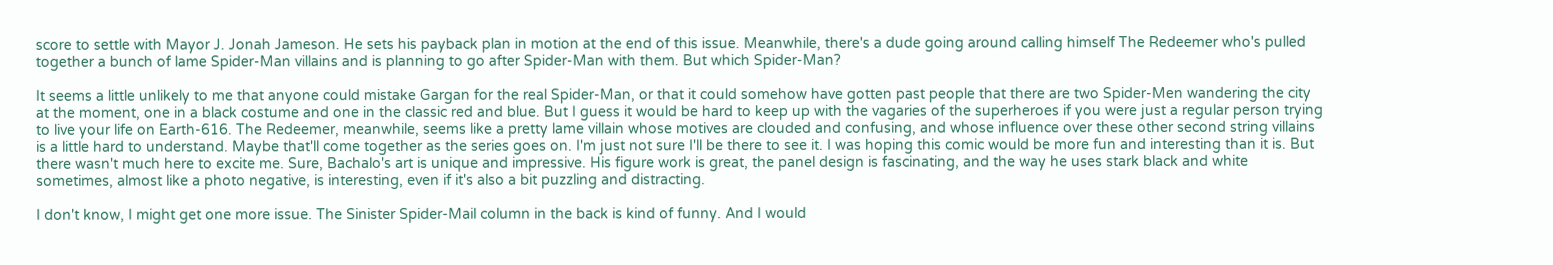score to settle with Mayor J. Jonah Jameson. He sets his payback plan in motion at the end of this issue. Meanwhile, there's a dude going around calling himself The Redeemer who's pulled together a bunch of lame Spider-Man villains and is planning to go after Spider-Man with them. But which Spider-Man?

It seems a little unlikely to me that anyone could mistake Gargan for the real Spider-Man, or that it could somehow have gotten past people that there are two Spider-Men wandering the city at the moment, one in a black costume and one in the classic red and blue. But I guess it would be hard to keep up with the vagaries of the superheroes if you were just a regular person trying to live your life on Earth-616. The Redeemer, meanwhile, seems like a pretty lame villain whose motives are clouded and confusing, and whose influence over these other second string villains is a little hard to understand. Maybe that'll come together as the series goes on. I'm just not sure I'll be there to see it. I was hoping this comic would be more fun and interesting than it is. But there wasn't much here to excite me. Sure, Bachalo's art is unique and impressive. His figure work is great, the panel design is fascinating, and the way he uses stark black and white sometimes, almost like a photo negative, is interesting, even if it's also a bit puzzling and distracting.

I don't know, I might get one more issue. The Sinister Spider-Mail column in the back is kind of funny. And I would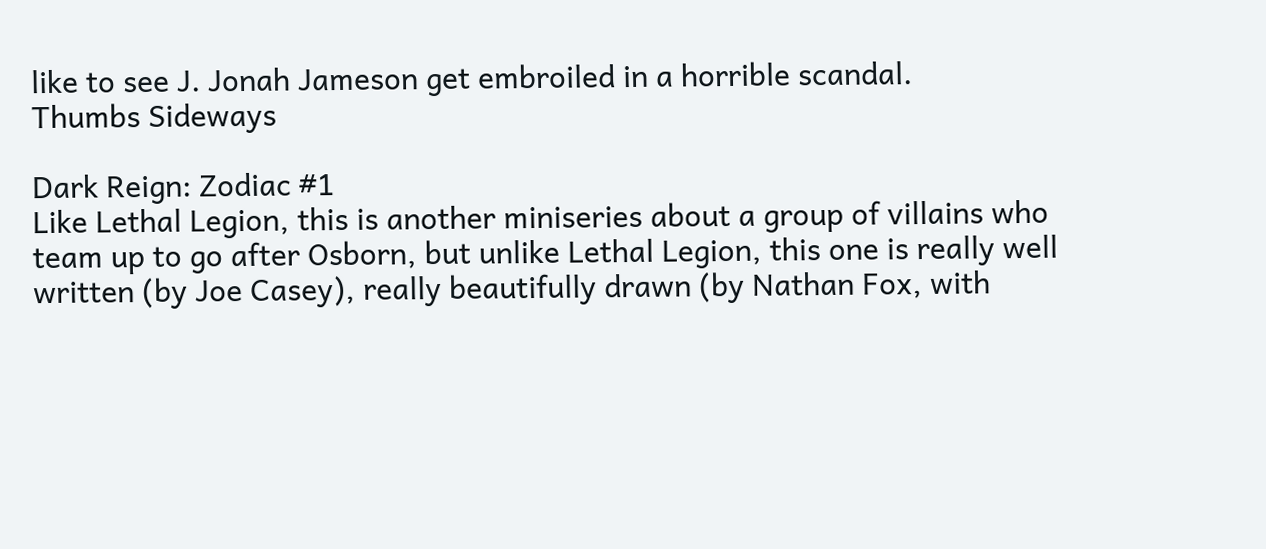like to see J. Jonah Jameson get embroiled in a horrible scandal.
Thumbs Sideways

Dark Reign: Zodiac #1
Like Lethal Legion, this is another miniseries about a group of villains who team up to go after Osborn, but unlike Lethal Legion, this one is really well written (by Joe Casey), really beautifully drawn (by Nathan Fox, with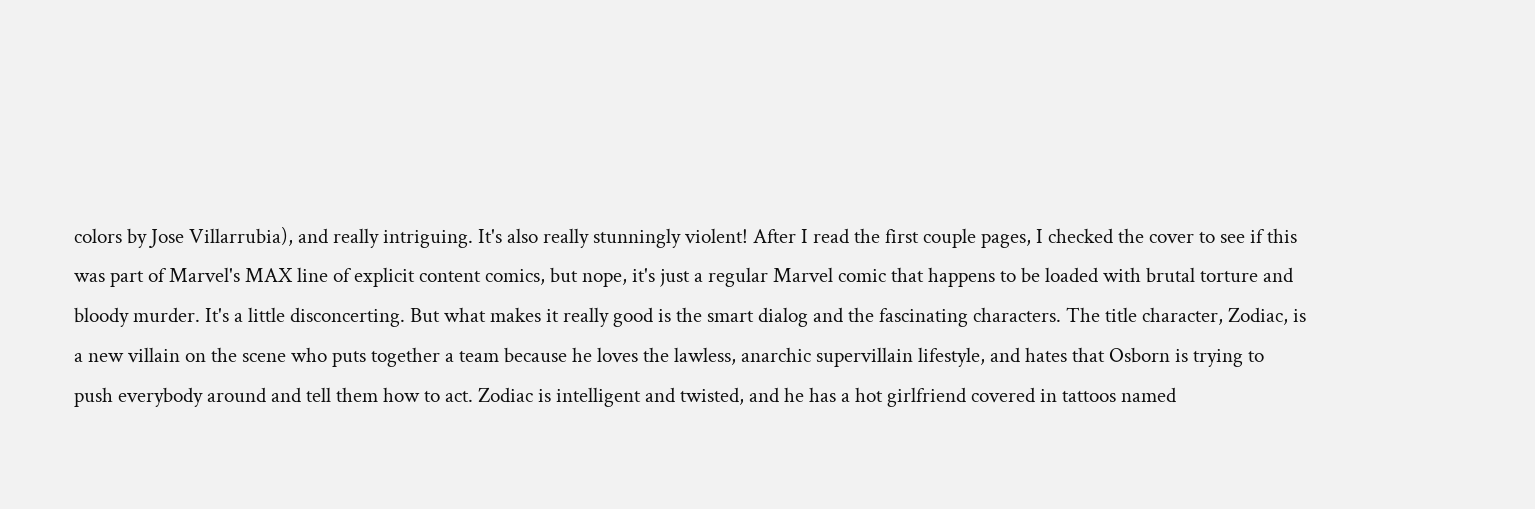colors by Jose Villarrubia), and really intriguing. It's also really stunningly violent! After I read the first couple pages, I checked the cover to see if this was part of Marvel's MAX line of explicit content comics, but nope, it's just a regular Marvel comic that happens to be loaded with brutal torture and bloody murder. It's a little disconcerting. But what makes it really good is the smart dialog and the fascinating characters. The title character, Zodiac, is a new villain on the scene who puts together a team because he loves the lawless, anarchic supervillain lifestyle, and hates that Osborn is trying to push everybody around and tell them how to act. Zodiac is intelligent and twisted, and he has a hot girlfriend covered in tattoos named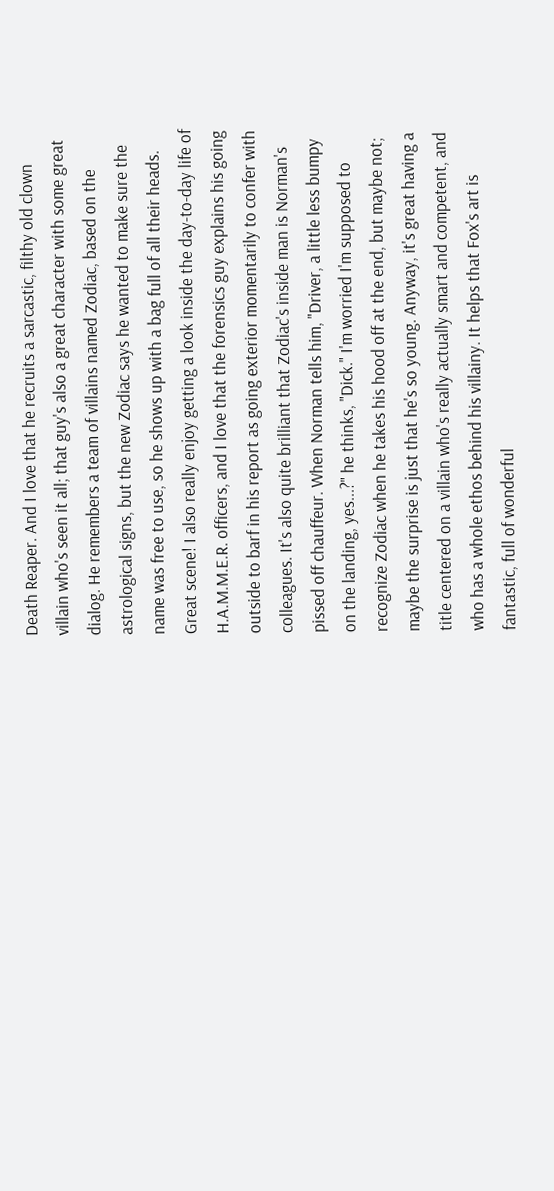Death Reaper. And I love that he recruits a sarcastic, filthy old clown villain who's seen it all; that guy's also a great character with some great dialog. He remembers a team of villains named Zodiac, based on the astrological signs, but the new Zodiac says he wanted to make sure the name was free to use, so he shows up with a bag full of all their heads. Great scene! I also really enjoy getting a look inside the day-to-day life of H.A.M.M.E.R. officers, and I love that the forensics guy explains his going outside to barf in his report as going exterior momentarily to confer with colleagues. It's also quite brilliant that Zodiac's inside man is Norman's pissed off chauffeur. When Norman tells him, "Driver, a little less bumpy on the landing, yes...?" he thinks, "Dick." I'm worried I'm supposed to recognize Zodiac when he takes his hood off at the end, but maybe not; maybe the surprise is just that he's so young. Anyway, it's great having a title centered on a villain who's really actually smart and competent, and who has a whole ethos behind his villainy. It helps that Fox's art is fantastic, full of wonderful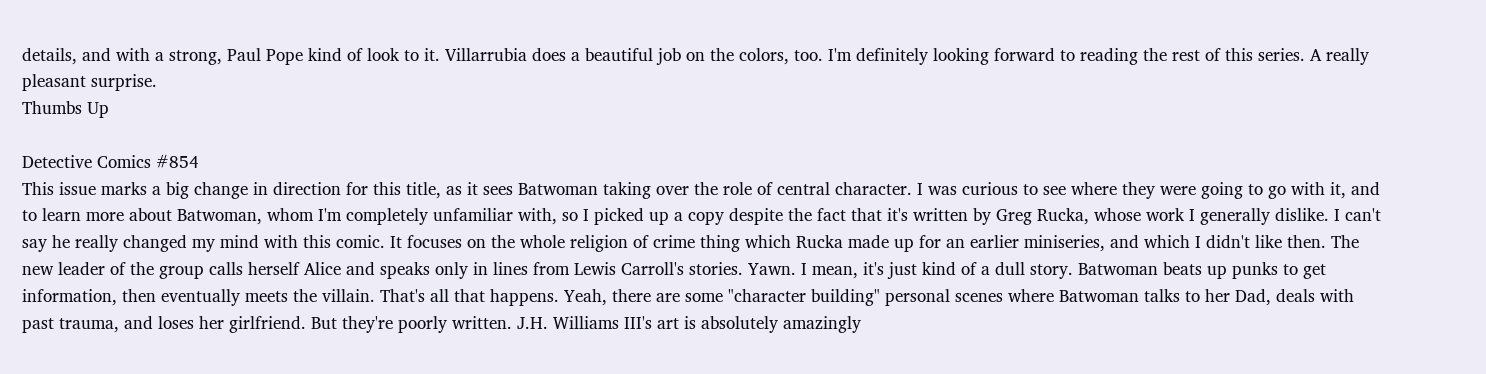details, and with a strong, Paul Pope kind of look to it. Villarrubia does a beautiful job on the colors, too. I'm definitely looking forward to reading the rest of this series. A really pleasant surprise.
Thumbs Up

Detective Comics #854
This issue marks a big change in direction for this title, as it sees Batwoman taking over the role of central character. I was curious to see where they were going to go with it, and to learn more about Batwoman, whom I'm completely unfamiliar with, so I picked up a copy despite the fact that it's written by Greg Rucka, whose work I generally dislike. I can't say he really changed my mind with this comic. It focuses on the whole religion of crime thing which Rucka made up for an earlier miniseries, and which I didn't like then. The new leader of the group calls herself Alice and speaks only in lines from Lewis Carroll's stories. Yawn. I mean, it's just kind of a dull story. Batwoman beats up punks to get information, then eventually meets the villain. That's all that happens. Yeah, there are some "character building" personal scenes where Batwoman talks to her Dad, deals with past trauma, and loses her girlfriend. But they're poorly written. J.H. Williams III's art is absolutely amazingly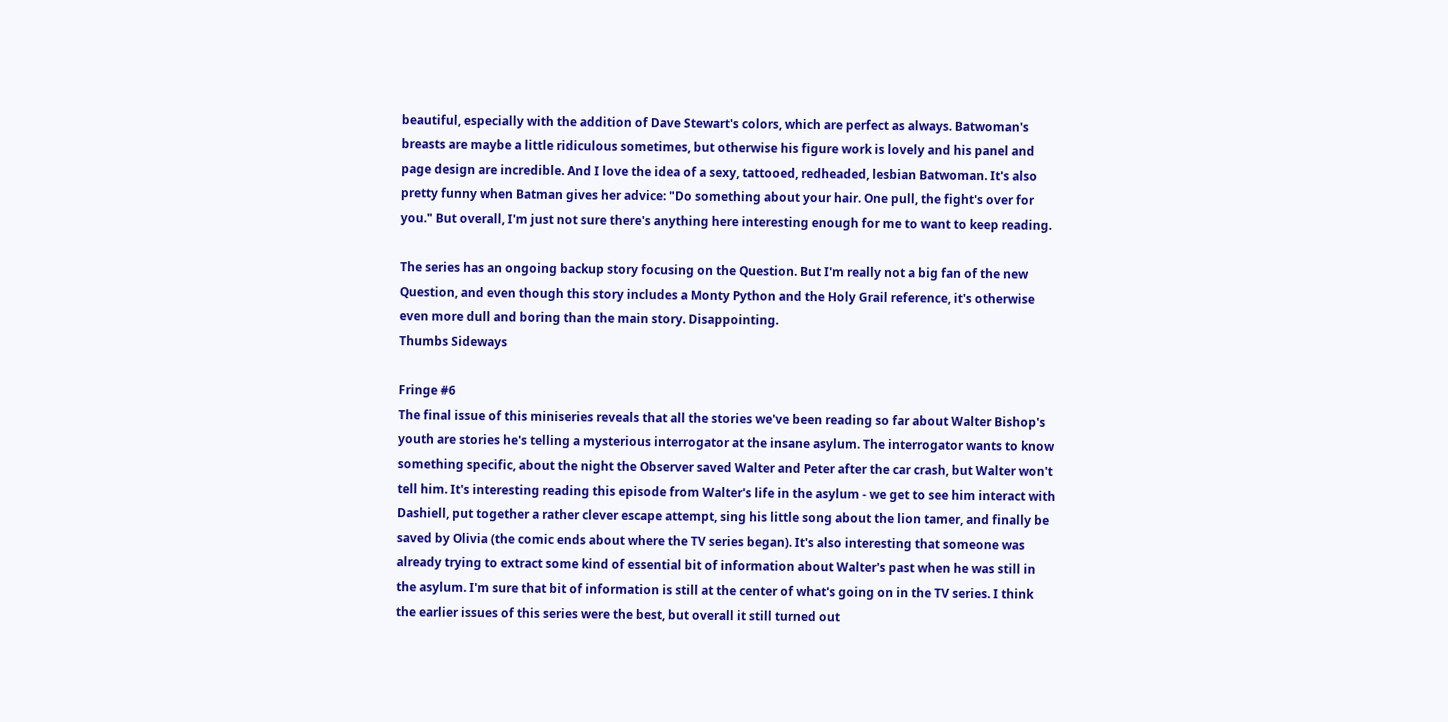beautiful, especially with the addition of Dave Stewart's colors, which are perfect as always. Batwoman's breasts are maybe a little ridiculous sometimes, but otherwise his figure work is lovely and his panel and page design are incredible. And I love the idea of a sexy, tattooed, redheaded, lesbian Batwoman. It's also pretty funny when Batman gives her advice: "Do something about your hair. One pull, the fight's over for you." But overall, I'm just not sure there's anything here interesting enough for me to want to keep reading.

The series has an ongoing backup story focusing on the Question. But I'm really not a big fan of the new Question, and even though this story includes a Monty Python and the Holy Grail reference, it's otherwise even more dull and boring than the main story. Disappointing.
Thumbs Sideways

Fringe #6
The final issue of this miniseries reveals that all the stories we've been reading so far about Walter Bishop's youth are stories he's telling a mysterious interrogator at the insane asylum. The interrogator wants to know something specific, about the night the Observer saved Walter and Peter after the car crash, but Walter won't tell him. It's interesting reading this episode from Walter's life in the asylum - we get to see him interact with Dashiell, put together a rather clever escape attempt, sing his little song about the lion tamer, and finally be saved by Olivia (the comic ends about where the TV series began). It's also interesting that someone was already trying to extract some kind of essential bit of information about Walter's past when he was still in the asylum. I'm sure that bit of information is still at the center of what's going on in the TV series. I think the earlier issues of this series were the best, but overall it still turned out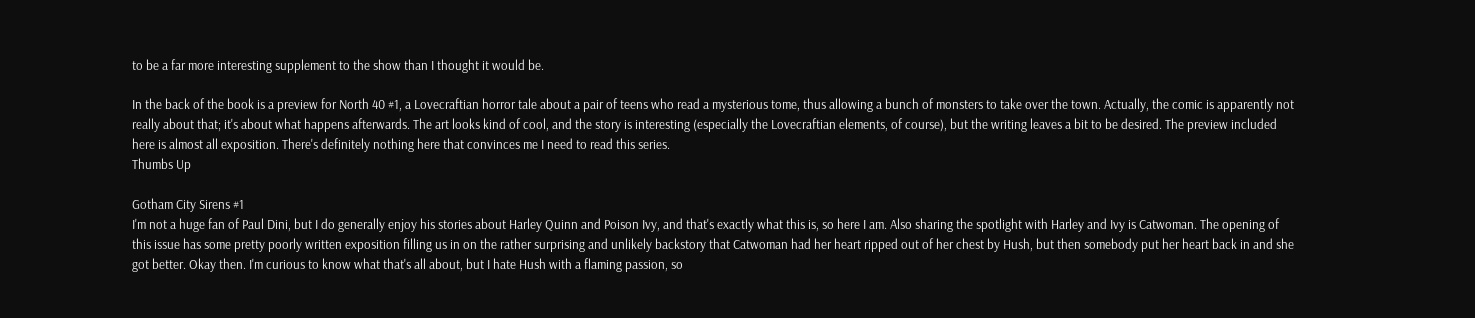to be a far more interesting supplement to the show than I thought it would be.

In the back of the book is a preview for North 40 #1, a Lovecraftian horror tale about a pair of teens who read a mysterious tome, thus allowing a bunch of monsters to take over the town. Actually, the comic is apparently not really about that; it's about what happens afterwards. The art looks kind of cool, and the story is interesting (especially the Lovecraftian elements, of course), but the writing leaves a bit to be desired. The preview included here is almost all exposition. There's definitely nothing here that convinces me I need to read this series.
Thumbs Up

Gotham City Sirens #1
I'm not a huge fan of Paul Dini, but I do generally enjoy his stories about Harley Quinn and Poison Ivy, and that's exactly what this is, so here I am. Also sharing the spotlight with Harley and Ivy is Catwoman. The opening of this issue has some pretty poorly written exposition filling us in on the rather surprising and unlikely backstory that Catwoman had her heart ripped out of her chest by Hush, but then somebody put her heart back in and she got better. Okay then. I'm curious to know what that's all about, but I hate Hush with a flaming passion, so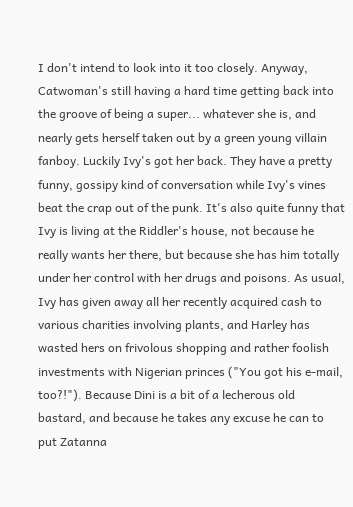I don't intend to look into it too closely. Anyway, Catwoman's still having a hard time getting back into the groove of being a super... whatever she is, and nearly gets herself taken out by a green young villain fanboy. Luckily Ivy's got her back. They have a pretty funny, gossipy kind of conversation while Ivy's vines beat the crap out of the punk. It's also quite funny that Ivy is living at the Riddler's house, not because he really wants her there, but because she has him totally under her control with her drugs and poisons. As usual, Ivy has given away all her recently acquired cash to various charities involving plants, and Harley has wasted hers on frivolous shopping and rather foolish investments with Nigerian princes ("You got his e-mail, too?!"). Because Dini is a bit of a lecherous old bastard, and because he takes any excuse he can to put Zatanna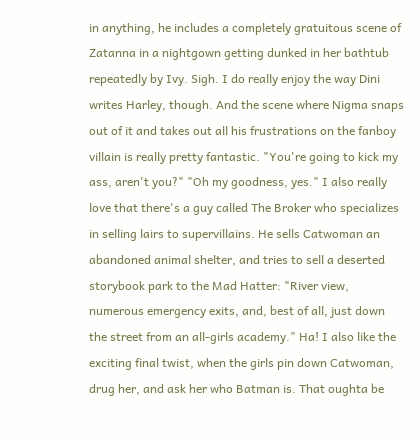in anything, he includes a completely gratuitous scene of Zatanna in a nightgown getting dunked in her bathtub repeatedly by Ivy. Sigh. I do really enjoy the way Dini writes Harley, though. And the scene where Nigma snaps out of it and takes out all his frustrations on the fanboy villain is really pretty fantastic. "You're going to kick my ass, aren't you?" "Oh my goodness, yes." I also really love that there's a guy called The Broker who specializes in selling lairs to supervillains. He sells Catwoman an abandoned animal shelter, and tries to sell a deserted storybook park to the Mad Hatter: "River view, numerous emergency exits, and, best of all, just down the street from an all-girls academy." Ha! I also like the exciting final twist, when the girls pin down Catwoman, drug her, and ask her who Batman is. That oughta be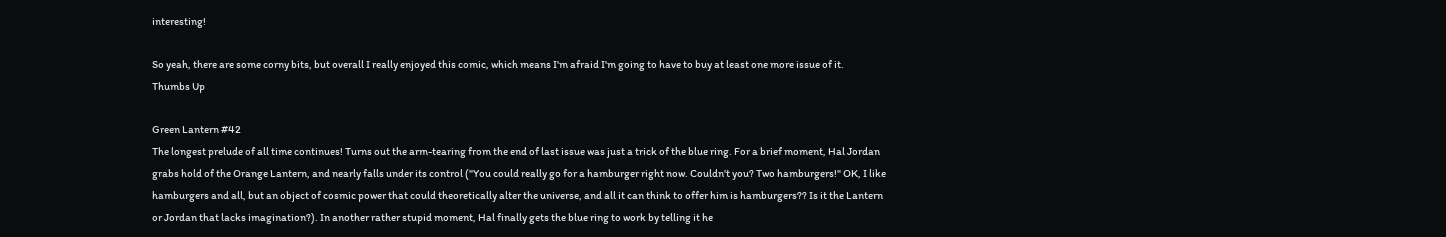interesting!

So yeah, there are some corny bits, but overall I really enjoyed this comic, which means I'm afraid I'm going to have to buy at least one more issue of it.
Thumbs Up

Green Lantern #42
The longest prelude of all time continues! Turns out the arm-tearing from the end of last issue was just a trick of the blue ring. For a brief moment, Hal Jordan grabs hold of the Orange Lantern, and nearly falls under its control ("You could really go for a hamburger right now. Couldn't you? Two hamburgers!" OK, I like hamburgers and all, but an object of cosmic power that could theoretically alter the universe, and all it can think to offer him is hamburgers?? Is it the Lantern or Jordan that lacks imagination?). In another rather stupid moment, Hal finally gets the blue ring to work by telling it he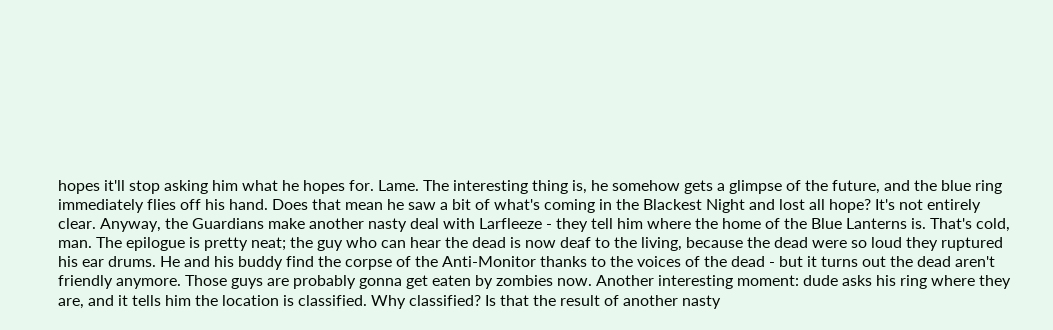hopes it'll stop asking him what he hopes for. Lame. The interesting thing is, he somehow gets a glimpse of the future, and the blue ring immediately flies off his hand. Does that mean he saw a bit of what's coming in the Blackest Night and lost all hope? It's not entirely clear. Anyway, the Guardians make another nasty deal with Larfleeze - they tell him where the home of the Blue Lanterns is. That's cold, man. The epilogue is pretty neat; the guy who can hear the dead is now deaf to the living, because the dead were so loud they ruptured his ear drums. He and his buddy find the corpse of the Anti-Monitor thanks to the voices of the dead - but it turns out the dead aren't friendly anymore. Those guys are probably gonna get eaten by zombies now. Another interesting moment: dude asks his ring where they are, and it tells him the location is classified. Why classified? Is that the result of another nasty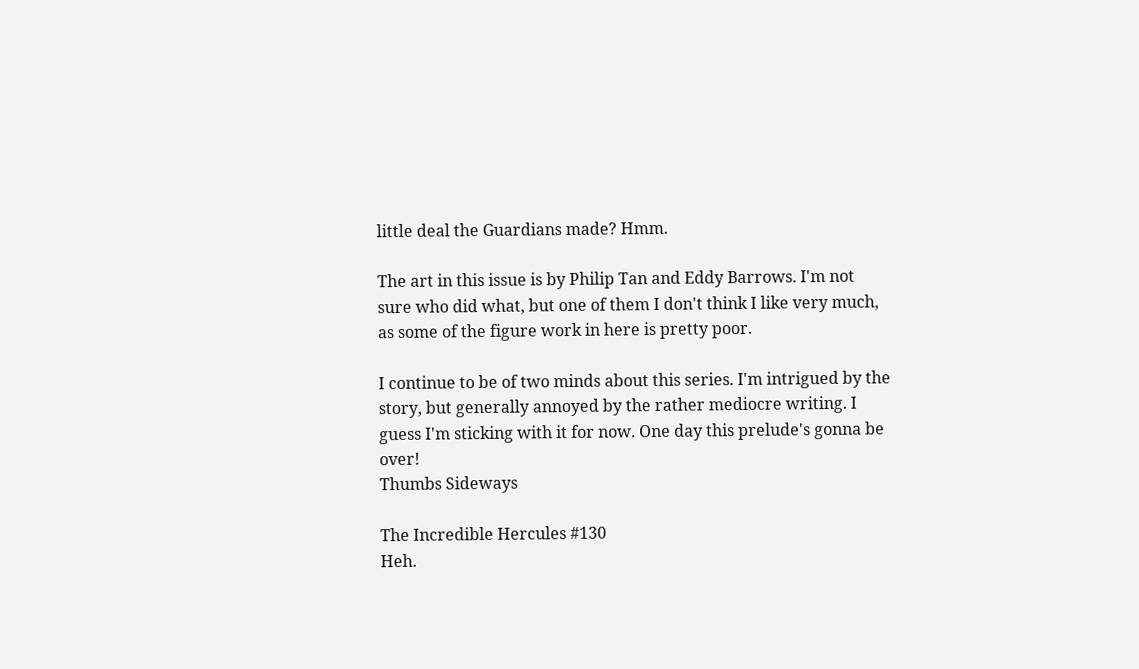little deal the Guardians made? Hmm.

The art in this issue is by Philip Tan and Eddy Barrows. I'm not sure who did what, but one of them I don't think I like very much, as some of the figure work in here is pretty poor.

I continue to be of two minds about this series. I'm intrigued by the story, but generally annoyed by the rather mediocre writing. I guess I'm sticking with it for now. One day this prelude's gonna be over!
Thumbs Sideways

The Incredible Hercules #130
Heh.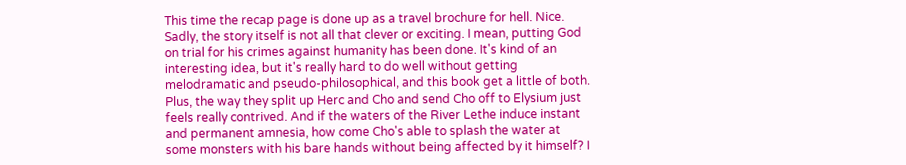This time the recap page is done up as a travel brochure for hell. Nice. Sadly, the story itself is not all that clever or exciting. I mean, putting God on trial for his crimes against humanity has been done. It's kind of an interesting idea, but it's really hard to do well without getting melodramatic and pseudo-philosophical, and this book get a little of both. Plus, the way they split up Herc and Cho and send Cho off to Elysium just feels really contrived. And if the waters of the River Lethe induce instant and permanent amnesia, how come Cho's able to splash the water at some monsters with his bare hands without being affected by it himself? I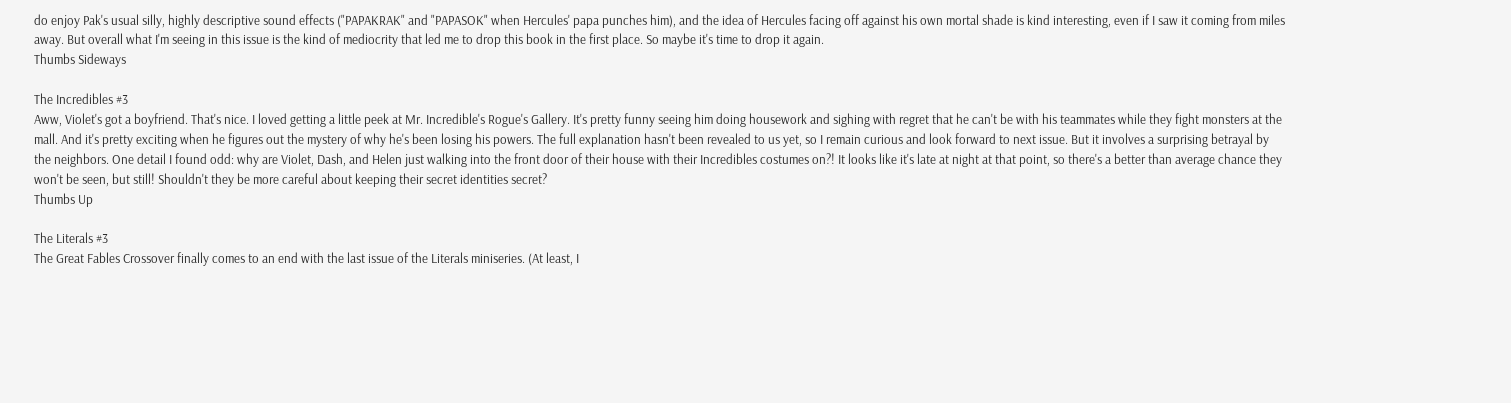do enjoy Pak's usual silly, highly descriptive sound effects ("PAPAKRAK" and "PAPASOK" when Hercules' papa punches him), and the idea of Hercules facing off against his own mortal shade is kind interesting, even if I saw it coming from miles away. But overall what I'm seeing in this issue is the kind of mediocrity that led me to drop this book in the first place. So maybe it's time to drop it again.
Thumbs Sideways

The Incredibles #3
Aww, Violet's got a boyfriend. That's nice. I loved getting a little peek at Mr. Incredible's Rogue's Gallery. It's pretty funny seeing him doing housework and sighing with regret that he can't be with his teammates while they fight monsters at the mall. And it's pretty exciting when he figures out the mystery of why he's been losing his powers. The full explanation hasn't been revealed to us yet, so I remain curious and look forward to next issue. But it involves a surprising betrayal by the neighbors. One detail I found odd: why are Violet, Dash, and Helen just walking into the front door of their house with their Incredibles costumes on?! It looks like it's late at night at that point, so there's a better than average chance they won't be seen, but still! Shouldn't they be more careful about keeping their secret identities secret?
Thumbs Up

The Literals #3
The Great Fables Crossover finally comes to an end with the last issue of the Literals miniseries. (At least, I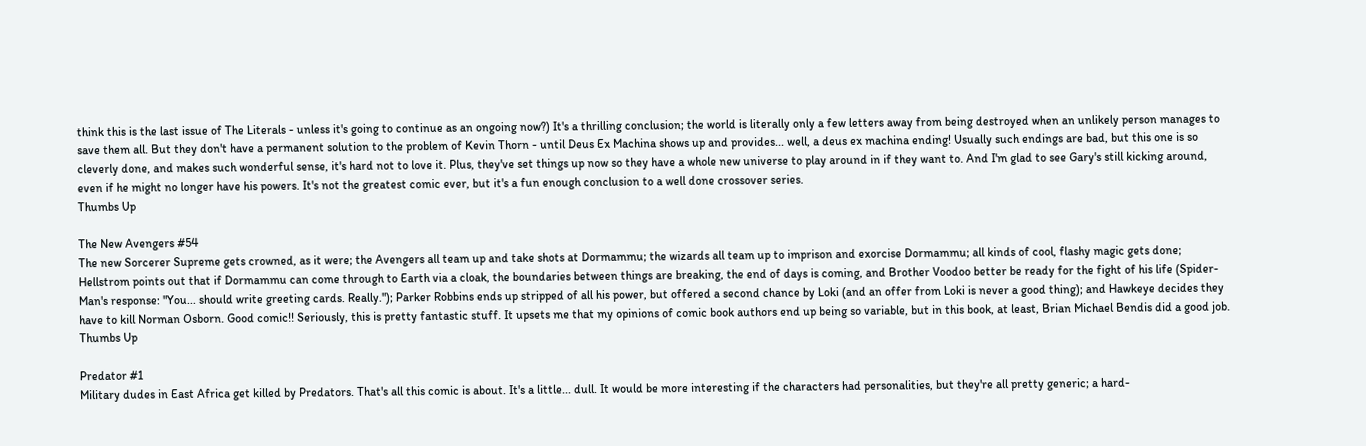think this is the last issue of The Literals - unless it's going to continue as an ongoing now?) It's a thrilling conclusion; the world is literally only a few letters away from being destroyed when an unlikely person manages to save them all. But they don't have a permanent solution to the problem of Kevin Thorn - until Deus Ex Machina shows up and provides... well, a deus ex machina ending! Usually such endings are bad, but this one is so cleverly done, and makes such wonderful sense, it's hard not to love it. Plus, they've set things up now so they have a whole new universe to play around in if they want to. And I'm glad to see Gary's still kicking around, even if he might no longer have his powers. It's not the greatest comic ever, but it's a fun enough conclusion to a well done crossover series.
Thumbs Up

The New Avengers #54
The new Sorcerer Supreme gets crowned, as it were; the Avengers all team up and take shots at Dormammu; the wizards all team up to imprison and exorcise Dormammu; all kinds of cool, flashy magic gets done; Hellstrom points out that if Dormammu can come through to Earth via a cloak, the boundaries between things are breaking, the end of days is coming, and Brother Voodoo better be ready for the fight of his life (Spider-Man's response: "You... should write greeting cards. Really."); Parker Robbins ends up stripped of all his power, but offered a second chance by Loki (and an offer from Loki is never a good thing); and Hawkeye decides they have to kill Norman Osborn. Good comic!! Seriously, this is pretty fantastic stuff. It upsets me that my opinions of comic book authors end up being so variable, but in this book, at least, Brian Michael Bendis did a good job.
Thumbs Up

Predator #1
Military dudes in East Africa get killed by Predators. That's all this comic is about. It's a little... dull. It would be more interesting if the characters had personalities, but they're all pretty generic; a hard-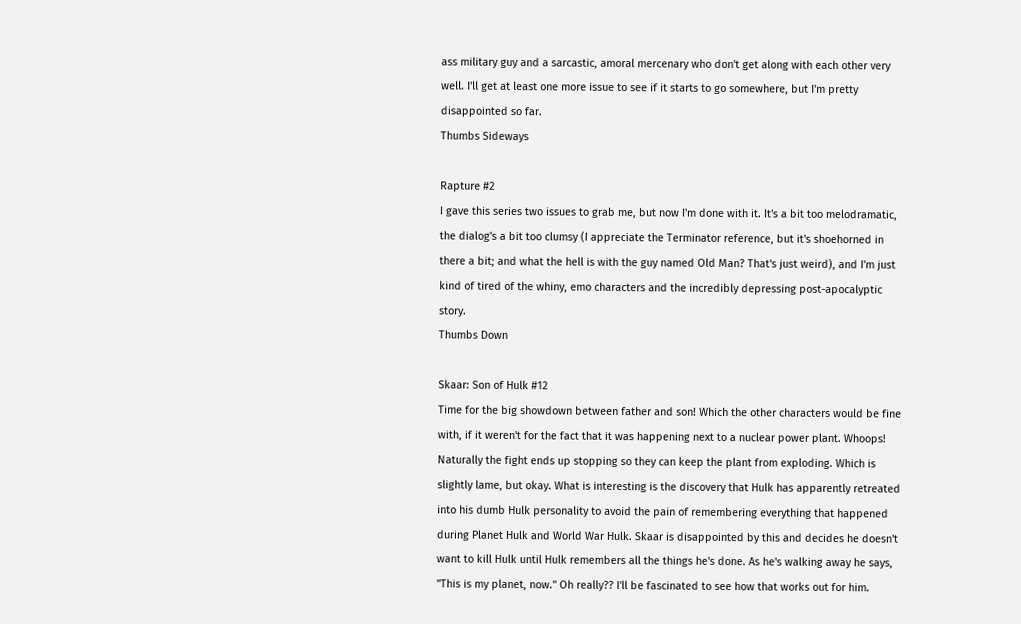ass military guy and a sarcastic, amoral mercenary who don't get along with each other very well. I'll get at least one more issue to see if it starts to go somewhere, but I'm pretty disappointed so far.
Thumbs Sideways

Rapture #2
I gave this series two issues to grab me, but now I'm done with it. It's a bit too melodramatic, the dialog's a bit too clumsy (I appreciate the Terminator reference, but it's shoehorned in there a bit; and what the hell is with the guy named Old Man? That's just weird), and I'm just kind of tired of the whiny, emo characters and the incredibly depressing post-apocalyptic story.
Thumbs Down

Skaar: Son of Hulk #12
Time for the big showdown between father and son! Which the other characters would be fine with, if it weren't for the fact that it was happening next to a nuclear power plant. Whoops! Naturally the fight ends up stopping so they can keep the plant from exploding. Which is slightly lame, but okay. What is interesting is the discovery that Hulk has apparently retreated into his dumb Hulk personality to avoid the pain of remembering everything that happened during Planet Hulk and World War Hulk. Skaar is disappointed by this and decides he doesn't want to kill Hulk until Hulk remembers all the things he's done. As he's walking away he says, "This is my planet, now." Oh really?? I'll be fascinated to see how that works out for him.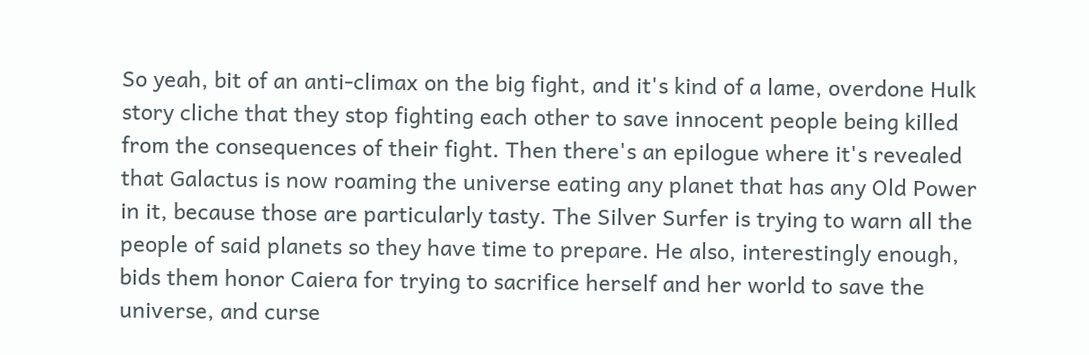So yeah, bit of an anti-climax on the big fight, and it's kind of a lame, overdone Hulk story cliche that they stop fighting each other to save innocent people being killed from the consequences of their fight. Then there's an epilogue where it's revealed that Galactus is now roaming the universe eating any planet that has any Old Power in it, because those are particularly tasty. The Silver Surfer is trying to warn all the people of said planets so they have time to prepare. He also, interestingly enough, bids them honor Caiera for trying to sacrifice herself and her world to save the universe, and curse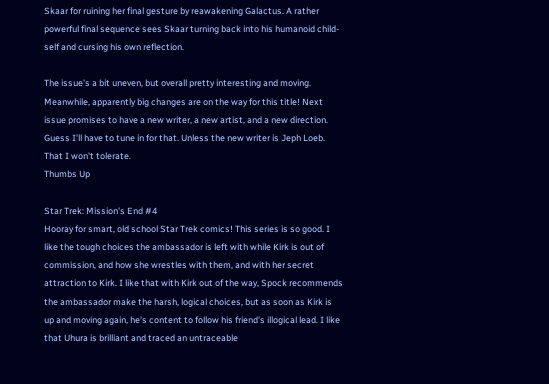Skaar for ruining her final gesture by reawakening Galactus. A rather powerful final sequence sees Skaar turning back into his humanoid child-self and cursing his own reflection.

The issue's a bit uneven, but overall pretty interesting and moving. Meanwhile, apparently big changes are on the way for this title! Next issue promises to have a new writer, a new artist, and a new direction. Guess I'll have to tune in for that. Unless the new writer is Jeph Loeb. That I won't tolerate.
Thumbs Up

Star Trek: Mission's End #4
Hooray for smart, old school Star Trek comics! This series is so good. I like the tough choices the ambassador is left with while Kirk is out of commission, and how she wrestles with them, and with her secret attraction to Kirk. I like that with Kirk out of the way, Spock recommends the ambassador make the harsh, logical choices, but as soon as Kirk is up and moving again, he's content to follow his friend's illogical lead. I like that Uhura is brilliant and traced an untraceable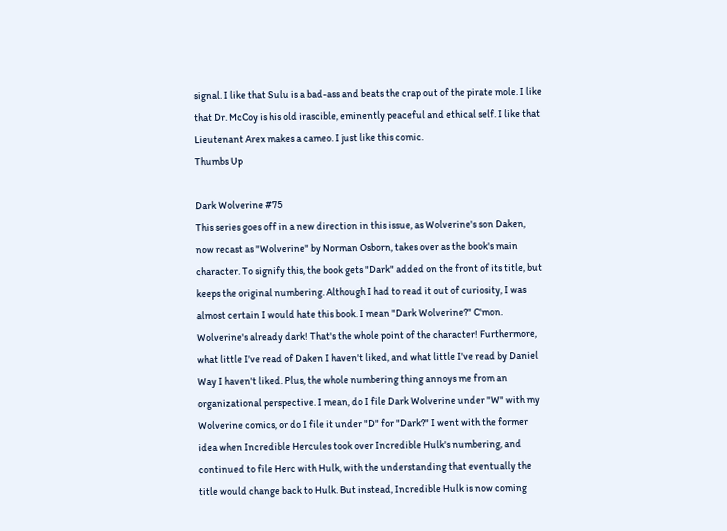signal. I like that Sulu is a bad-ass and beats the crap out of the pirate mole. I like that Dr. McCoy is his old irascible, eminently peaceful and ethical self. I like that Lieutenant Arex makes a cameo. I just like this comic.
Thumbs Up

Dark Wolverine #75
This series goes off in a new direction in this issue, as Wolverine's son Daken, now recast as "Wolverine" by Norman Osborn, takes over as the book's main character. To signify this, the book gets "Dark" added on the front of its title, but keeps the original numbering. Although I had to read it out of curiosity, I was almost certain I would hate this book. I mean "Dark Wolverine?" C'mon. Wolverine's already dark! That's the whole point of the character! Furthermore, what little I've read of Daken I haven't liked, and what little I've read by Daniel Way I haven't liked. Plus, the whole numbering thing annoys me from an organizational perspective. I mean, do I file Dark Wolverine under "W" with my Wolverine comics, or do I file it under "D" for "Dark?" I went with the former idea when Incredible Hercules took over Incredible Hulk's numbering, and continued to file Herc with Hulk, with the understanding that eventually the title would change back to Hulk. But instead, Incredible Hulk is now coming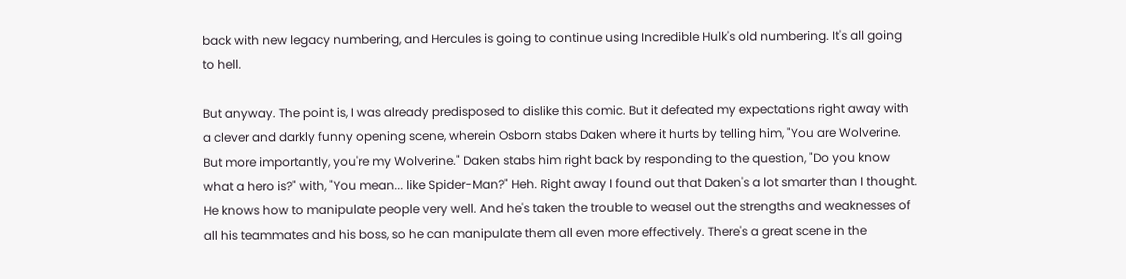back with new legacy numbering, and Hercules is going to continue using Incredible Hulk's old numbering. It's all going to hell.

But anyway. The point is, I was already predisposed to dislike this comic. But it defeated my expectations right away with a clever and darkly funny opening scene, wherein Osborn stabs Daken where it hurts by telling him, "You are Wolverine. But more importantly, you're my Wolverine." Daken stabs him right back by responding to the question, "Do you know what a hero is?" with, "You mean... like Spider-Man?" Heh. Right away I found out that Daken's a lot smarter than I thought. He knows how to manipulate people very well. And he's taken the trouble to weasel out the strengths and weaknesses of all his teammates and his boss, so he can manipulate them all even more effectively. There's a great scene in the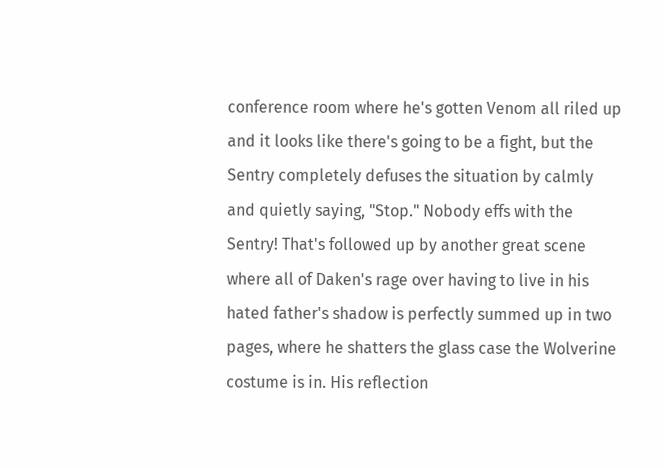conference room where he's gotten Venom all riled up and it looks like there's going to be a fight, but the Sentry completely defuses the situation by calmly and quietly saying, "Stop." Nobody effs with the Sentry! That's followed up by another great scene where all of Daken's rage over having to live in his hated father's shadow is perfectly summed up in two pages, where he shatters the glass case the Wolverine costume is in. His reflection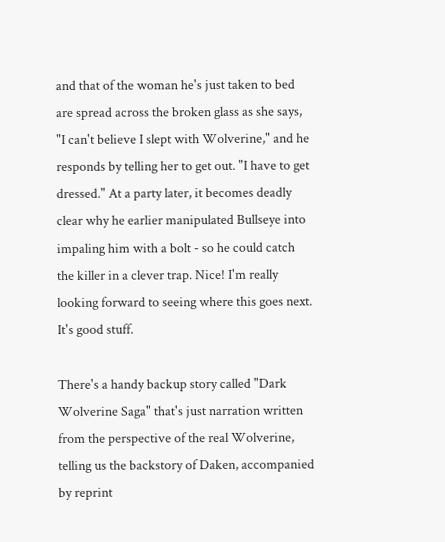and that of the woman he's just taken to bed are spread across the broken glass as she says, "I can't believe I slept with Wolverine," and he responds by telling her to get out. "I have to get dressed." At a party later, it becomes deadly clear why he earlier manipulated Bullseye into impaling him with a bolt - so he could catch the killer in a clever trap. Nice! I'm really looking forward to seeing where this goes next. It's good stuff.

There's a handy backup story called "Dark Wolverine Saga" that's just narration written from the perspective of the real Wolverine, telling us the backstory of Daken, accompanied by reprint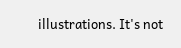illustrations. It's not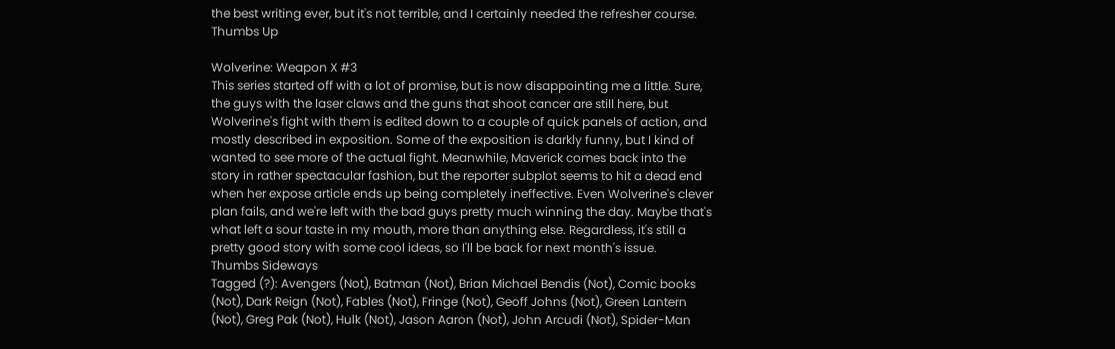the best writing ever, but it's not terrible, and I certainly needed the refresher course.
Thumbs Up

Wolverine: Weapon X #3
This series started off with a lot of promise, but is now disappointing me a little. Sure, the guys with the laser claws and the guns that shoot cancer are still here, but Wolverine's fight with them is edited down to a couple of quick panels of action, and mostly described in exposition. Some of the exposition is darkly funny, but I kind of wanted to see more of the actual fight. Meanwhile, Maverick comes back into the story in rather spectacular fashion, but the reporter subplot seems to hit a dead end when her expose article ends up being completely ineffective. Even Wolverine's clever plan fails, and we're left with the bad guys pretty much winning the day. Maybe that's what left a sour taste in my mouth, more than anything else. Regardless, it's still a pretty good story with some cool ideas, so I'll be back for next month's issue.
Thumbs Sideways
Tagged (?): Avengers (Not), Batman (Not), Brian Michael Bendis (Not), Comic books (Not), Dark Reign (Not), Fables (Not), Fringe (Not), Geoff Johns (Not), Green Lantern (Not), Greg Pak (Not), Hulk (Not), Jason Aaron (Not), John Arcudi (Not), Spider-Man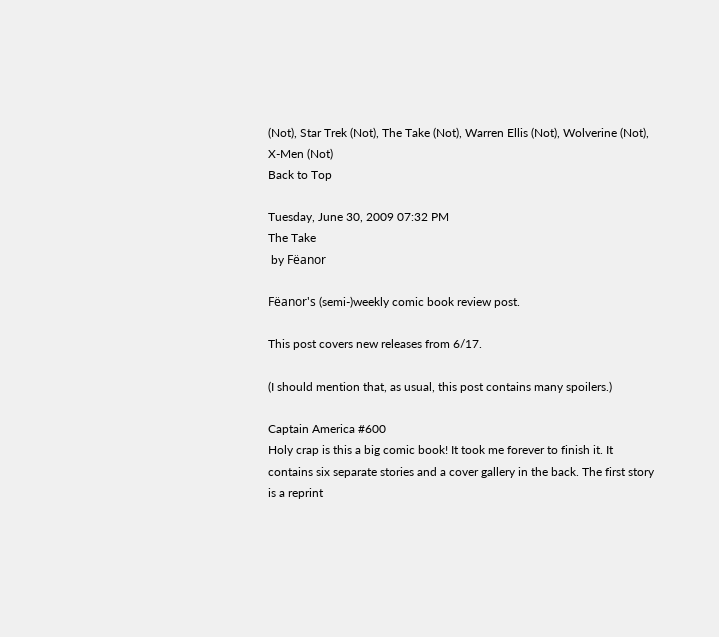(Not), Star Trek (Not), The Take (Not), Warren Ellis (Not), Wolverine (Not), X-Men (Not)
Back to Top

Tuesday, June 30, 2009 07:32 PM
The Take
 by Fëanor

Fëanor's (semi-)weekly comic book review post.

This post covers new releases from 6/17.

(I should mention that, as usual, this post contains many spoilers.)

Captain America #600
Holy crap is this a big comic book! It took me forever to finish it. It contains six separate stories and a cover gallery in the back. The first story is a reprint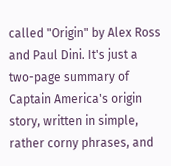called "Origin" by Alex Ross and Paul Dini. It's just a two-page summary of Captain America's origin story, written in simple, rather corny phrases, and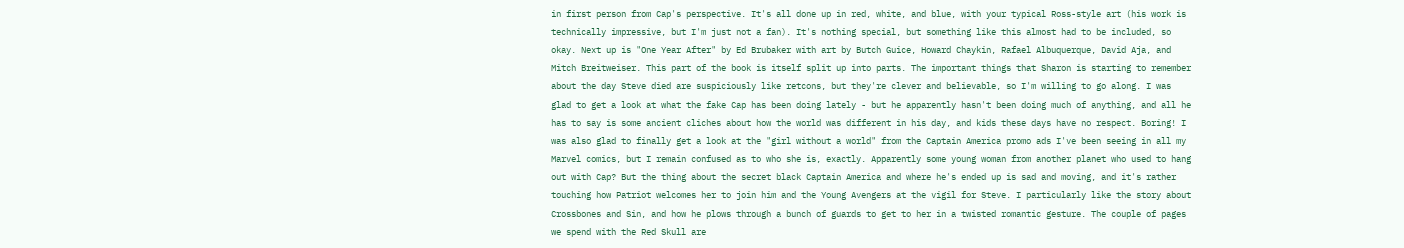in first person from Cap's perspective. It's all done up in red, white, and blue, with your typical Ross-style art (his work is technically impressive, but I'm just not a fan). It's nothing special, but something like this almost had to be included, so okay. Next up is "One Year After" by Ed Brubaker with art by Butch Guice, Howard Chaykin, Rafael Albuquerque, David Aja, and Mitch Breitweiser. This part of the book is itself split up into parts. The important things that Sharon is starting to remember about the day Steve died are suspiciously like retcons, but they're clever and believable, so I'm willing to go along. I was glad to get a look at what the fake Cap has been doing lately - but he apparently hasn't been doing much of anything, and all he has to say is some ancient cliches about how the world was different in his day, and kids these days have no respect. Boring! I was also glad to finally get a look at the "girl without a world" from the Captain America promo ads I've been seeing in all my Marvel comics, but I remain confused as to who she is, exactly. Apparently some young woman from another planet who used to hang out with Cap? But the thing about the secret black Captain America and where he's ended up is sad and moving, and it's rather touching how Patriot welcomes her to join him and the Young Avengers at the vigil for Steve. I particularly like the story about Crossbones and Sin, and how he plows through a bunch of guards to get to her in a twisted romantic gesture. The couple of pages we spend with the Red Skull are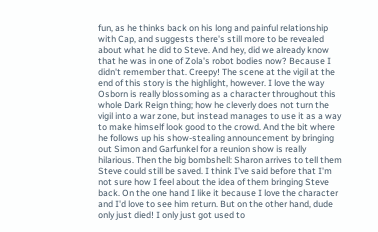fun, as he thinks back on his long and painful relationship with Cap, and suggests there's still more to be revealed about what he did to Steve. And hey, did we already know that he was in one of Zola's robot bodies now? Because I didn't remember that. Creepy! The scene at the vigil at the end of this story is the highlight, however. I love the way Osborn is really blossoming as a character throughout this whole Dark Reign thing; how he cleverly does not turn the vigil into a war zone, but instead manages to use it as a way to make himself look good to the crowd. And the bit where he follows up his show-stealing announcement by bringing out Simon and Garfunkel for a reunion show is really hilarious. Then the big bombshell: Sharon arrives to tell them Steve could still be saved. I think I've said before that I'm not sure how I feel about the idea of them bringing Steve back. On the one hand I like it because I love the character and I'd love to see him return. But on the other hand, dude only just died! I only just got used to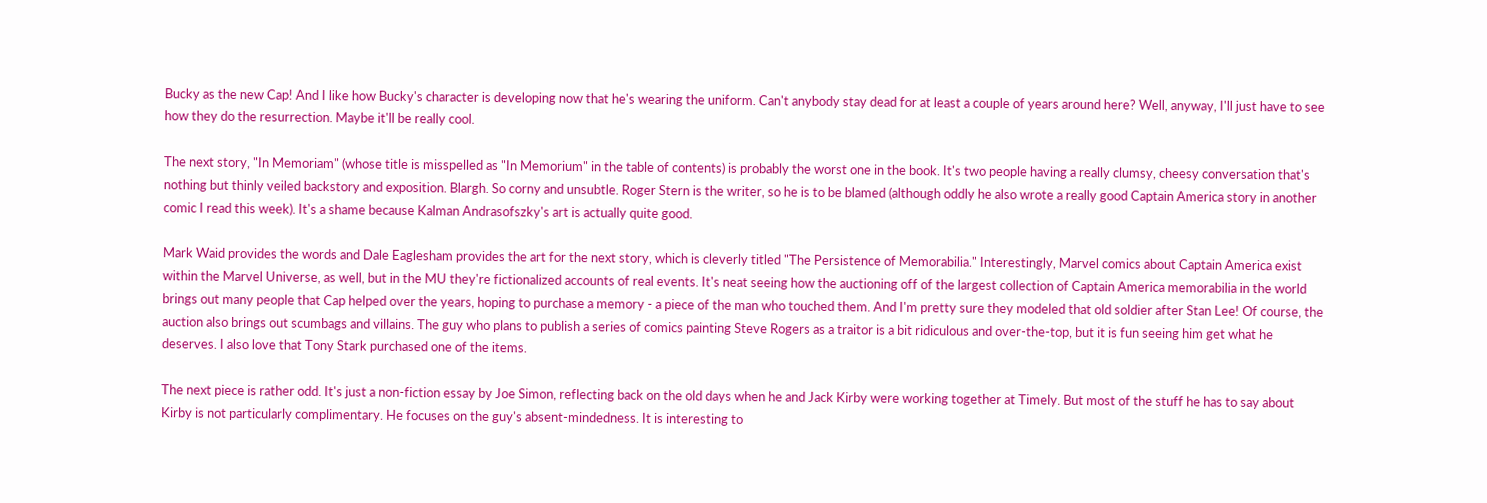Bucky as the new Cap! And I like how Bucky's character is developing now that he's wearing the uniform. Can't anybody stay dead for at least a couple of years around here? Well, anyway, I'll just have to see how they do the resurrection. Maybe it'll be really cool.

The next story, "In Memoriam" (whose title is misspelled as "In Memorium" in the table of contents) is probably the worst one in the book. It's two people having a really clumsy, cheesy conversation that's nothing but thinly veiled backstory and exposition. Blargh. So corny and unsubtle. Roger Stern is the writer, so he is to be blamed (although oddly he also wrote a really good Captain America story in another comic I read this week). It's a shame because Kalman Andrasofszky's art is actually quite good.

Mark Waid provides the words and Dale Eaglesham provides the art for the next story, which is cleverly titled "The Persistence of Memorabilia." Interestingly, Marvel comics about Captain America exist within the Marvel Universe, as well, but in the MU they're fictionalized accounts of real events. It's neat seeing how the auctioning off of the largest collection of Captain America memorabilia in the world brings out many people that Cap helped over the years, hoping to purchase a memory - a piece of the man who touched them. And I'm pretty sure they modeled that old soldier after Stan Lee! Of course, the auction also brings out scumbags and villains. The guy who plans to publish a series of comics painting Steve Rogers as a traitor is a bit ridiculous and over-the-top, but it is fun seeing him get what he deserves. I also love that Tony Stark purchased one of the items.

The next piece is rather odd. It's just a non-fiction essay by Joe Simon, reflecting back on the old days when he and Jack Kirby were working together at Timely. But most of the stuff he has to say about Kirby is not particularly complimentary. He focuses on the guy's absent-mindedness. It is interesting to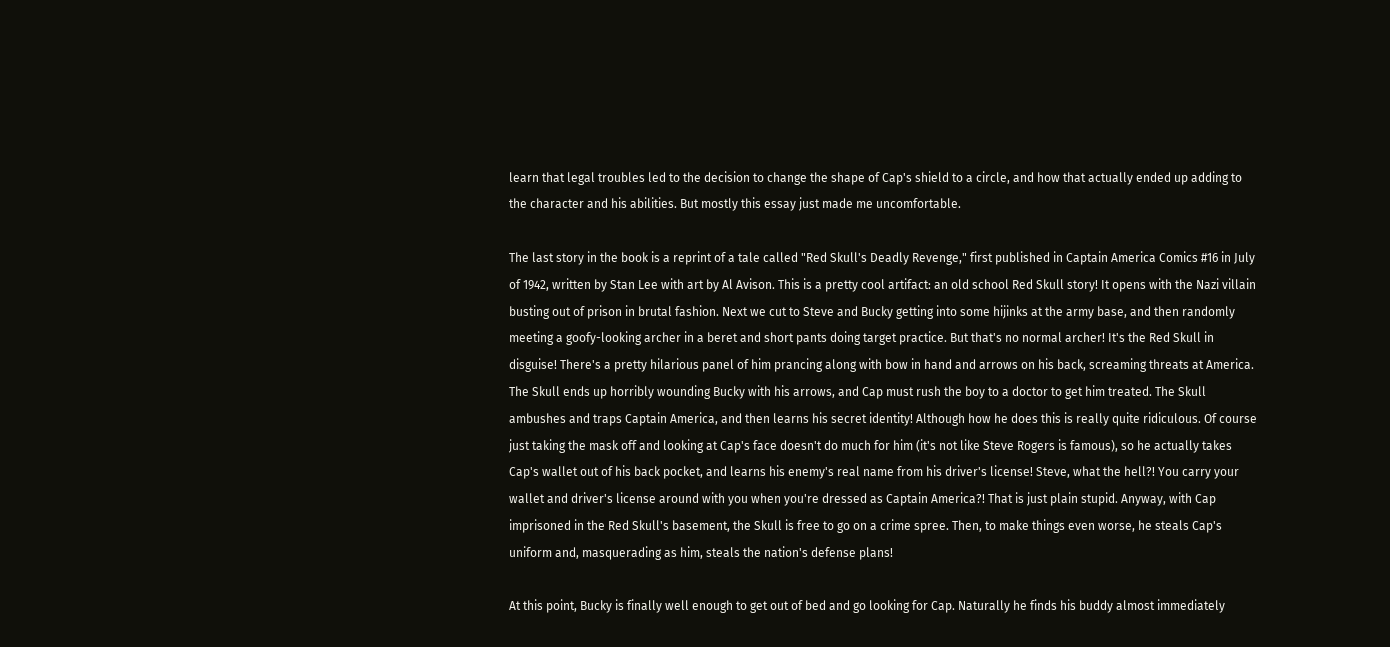learn that legal troubles led to the decision to change the shape of Cap's shield to a circle, and how that actually ended up adding to the character and his abilities. But mostly this essay just made me uncomfortable.

The last story in the book is a reprint of a tale called "Red Skull's Deadly Revenge," first published in Captain America Comics #16 in July of 1942, written by Stan Lee with art by Al Avison. This is a pretty cool artifact: an old school Red Skull story! It opens with the Nazi villain busting out of prison in brutal fashion. Next we cut to Steve and Bucky getting into some hijinks at the army base, and then randomly meeting a goofy-looking archer in a beret and short pants doing target practice. But that's no normal archer! It's the Red Skull in disguise! There's a pretty hilarious panel of him prancing along with bow in hand and arrows on his back, screaming threats at America. The Skull ends up horribly wounding Bucky with his arrows, and Cap must rush the boy to a doctor to get him treated. The Skull ambushes and traps Captain America, and then learns his secret identity! Although how he does this is really quite ridiculous. Of course just taking the mask off and looking at Cap's face doesn't do much for him (it's not like Steve Rogers is famous), so he actually takes Cap's wallet out of his back pocket, and learns his enemy's real name from his driver's license! Steve, what the hell?! You carry your wallet and driver's license around with you when you're dressed as Captain America?! That is just plain stupid. Anyway, with Cap imprisoned in the Red Skull's basement, the Skull is free to go on a crime spree. Then, to make things even worse, he steals Cap's uniform and, masquerading as him, steals the nation's defense plans!

At this point, Bucky is finally well enough to get out of bed and go looking for Cap. Naturally he finds his buddy almost immediately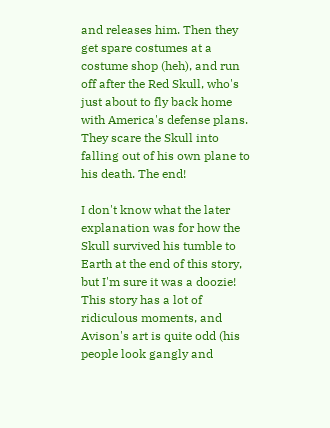and releases him. Then they get spare costumes at a costume shop (heh), and run off after the Red Skull, who's just about to fly back home with America's defense plans. They scare the Skull into falling out of his own plane to his death. The end!

I don't know what the later explanation was for how the Skull survived his tumble to Earth at the end of this story, but I'm sure it was a doozie! This story has a lot of ridiculous moments, and Avison's art is quite odd (his people look gangly and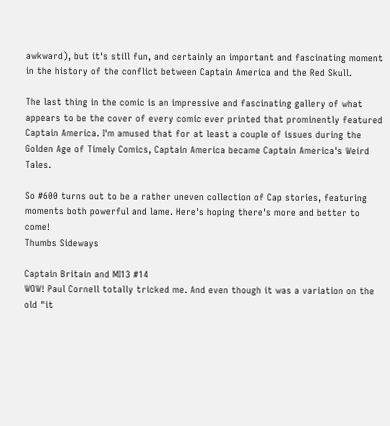awkward), but it's still fun, and certainly an important and fascinating moment in the history of the conflict between Captain America and the Red Skull.

The last thing in the comic is an impressive and fascinating gallery of what appears to be the cover of every comic ever printed that prominently featured Captain America. I'm amused that for at least a couple of issues during the Golden Age of Timely Comics, Captain America became Captain America's Weird Tales.

So #600 turns out to be a rather uneven collection of Cap stories, featuring moments both powerful and lame. Here's hoping there's more and better to come!
Thumbs Sideways

Captain Britain and MI13 #14
WOW! Paul Cornell totally tricked me. And even though it was a variation on the old "it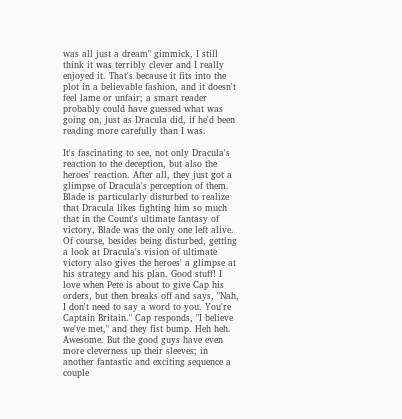was all just a dream" gimmick, I still think it was terribly clever and I really enjoyed it. That's because it fits into the plot in a believable fashion, and it doesn't feel lame or unfair; a smart reader probably could have guessed what was going on, just as Dracula did, if he'd been reading more carefully than I was.

It's fascinating to see, not only Dracula's reaction to the deception, but also the heroes' reaction. After all, they just got a glimpse of Dracula's perception of them. Blade is particularly disturbed to realize that Dracula likes fighting him so much that in the Count's ultimate fantasy of victory, Blade was the only one left alive. Of course, besides being disturbed, getting a look at Dracula's vision of ultimate victory also gives the heroes' a glimpse at his strategy and his plan. Good stuff! I love when Pete is about to give Cap his orders, but then breaks off and says, "Nah, I don't need to say a word to you. You're Captain Britain." Cap responds, "I believe we've met," and they fist bump. Heh heh. Awesome. But the good guys have even more cleverness up their sleeves; in another fantastic and exciting sequence a couple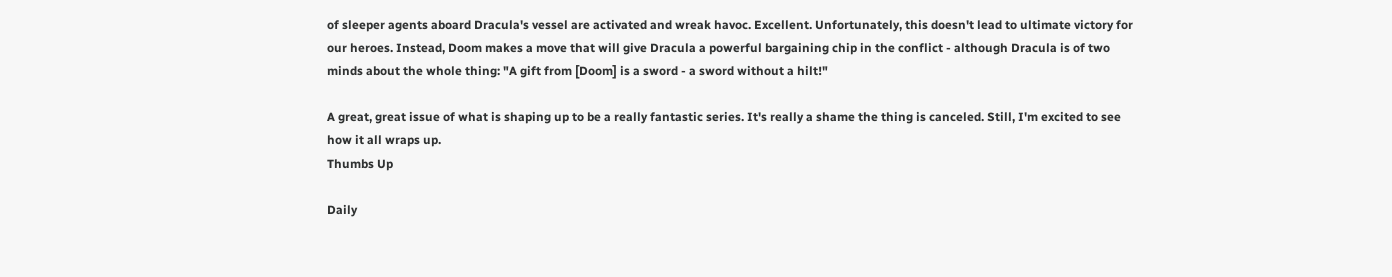of sleeper agents aboard Dracula's vessel are activated and wreak havoc. Excellent. Unfortunately, this doesn't lead to ultimate victory for our heroes. Instead, Doom makes a move that will give Dracula a powerful bargaining chip in the conflict - although Dracula is of two minds about the whole thing: "A gift from [Doom] is a sword - a sword without a hilt!"

A great, great issue of what is shaping up to be a really fantastic series. It's really a shame the thing is canceled. Still, I'm excited to see how it all wraps up.
Thumbs Up

Daily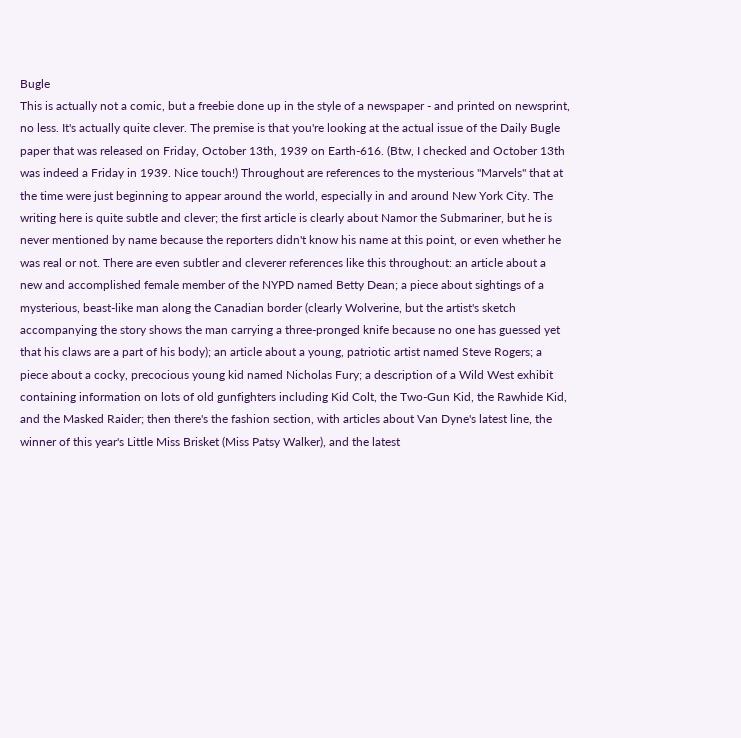Bugle
This is actually not a comic, but a freebie done up in the style of a newspaper - and printed on newsprint, no less. It's actually quite clever. The premise is that you're looking at the actual issue of the Daily Bugle paper that was released on Friday, October 13th, 1939 on Earth-616. (Btw, I checked and October 13th was indeed a Friday in 1939. Nice touch!) Throughout are references to the mysterious "Marvels" that at the time were just beginning to appear around the world, especially in and around New York City. The writing here is quite subtle and clever; the first article is clearly about Namor the Submariner, but he is never mentioned by name because the reporters didn't know his name at this point, or even whether he was real or not. There are even subtler and cleverer references like this throughout: an article about a new and accomplished female member of the NYPD named Betty Dean; a piece about sightings of a mysterious, beast-like man along the Canadian border (clearly Wolverine, but the artist's sketch accompanying the story shows the man carrying a three-pronged knife because no one has guessed yet that his claws are a part of his body); an article about a young, patriotic artist named Steve Rogers; a piece about a cocky, precocious young kid named Nicholas Fury; a description of a Wild West exhibit containing information on lots of old gunfighters including Kid Colt, the Two-Gun Kid, the Rawhide Kid, and the Masked Raider; then there's the fashion section, with articles about Van Dyne's latest line, the winner of this year's Little Miss Brisket (Miss Patsy Walker), and the latest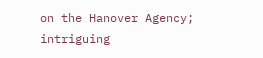on the Hanover Agency; intriguing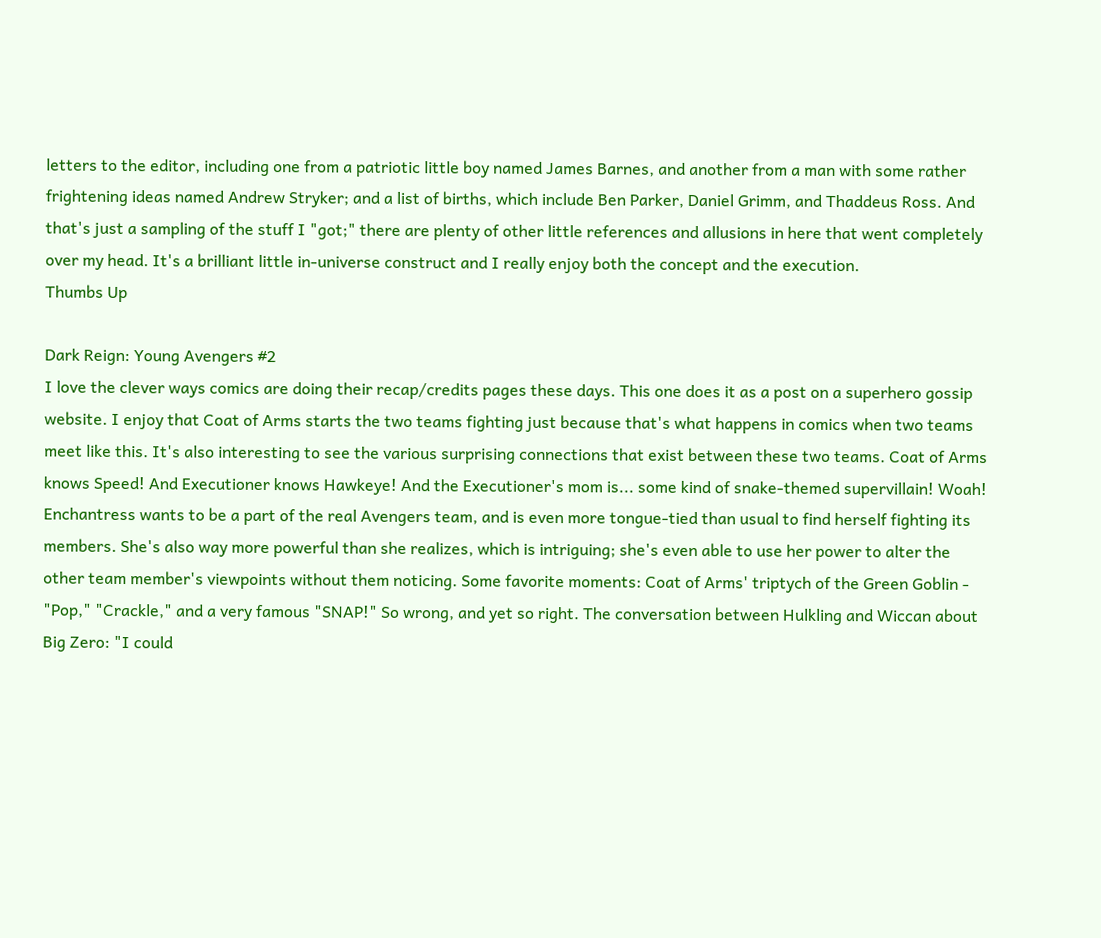letters to the editor, including one from a patriotic little boy named James Barnes, and another from a man with some rather frightening ideas named Andrew Stryker; and a list of births, which include Ben Parker, Daniel Grimm, and Thaddeus Ross. And that's just a sampling of the stuff I "got;" there are plenty of other little references and allusions in here that went completely over my head. It's a brilliant little in-universe construct and I really enjoy both the concept and the execution.
Thumbs Up

Dark Reign: Young Avengers #2
I love the clever ways comics are doing their recap/credits pages these days. This one does it as a post on a superhero gossip website. I enjoy that Coat of Arms starts the two teams fighting just because that's what happens in comics when two teams meet like this. It's also interesting to see the various surprising connections that exist between these two teams. Coat of Arms knows Speed! And Executioner knows Hawkeye! And the Executioner's mom is... some kind of snake-themed supervillain! Woah! Enchantress wants to be a part of the real Avengers team, and is even more tongue-tied than usual to find herself fighting its members. She's also way more powerful than she realizes, which is intriguing; she's even able to use her power to alter the other team member's viewpoints without them noticing. Some favorite moments: Coat of Arms' triptych of the Green Goblin - "Pop," "Crackle," and a very famous "SNAP!" So wrong, and yet so right. The conversation between Hulkling and Wiccan about Big Zero: "I could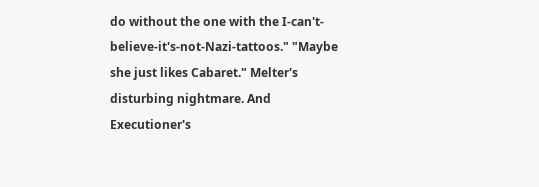do without the one with the I-can't-believe-it's-not-Nazi-tattoos." "Maybe she just likes Cabaret." Melter's disturbing nightmare. And Executioner's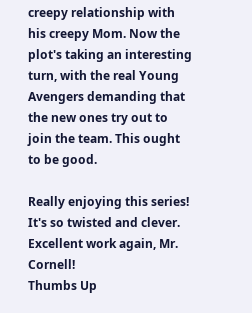creepy relationship with his creepy Mom. Now the plot's taking an interesting turn, with the real Young Avengers demanding that the new ones try out to join the team. This ought to be good.

Really enjoying this series! It's so twisted and clever. Excellent work again, Mr. Cornell!
Thumbs Up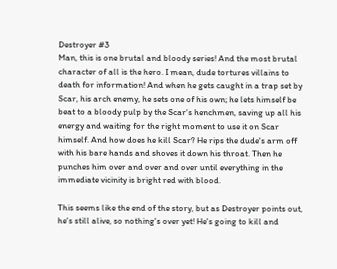Destroyer #3
Man, this is one brutal and bloody series! And the most brutal character of all is the hero. I mean, dude tortures villains to death for information! And when he gets caught in a trap set by Scar, his arch enemy, he sets one of his own; he lets himself be beat to a bloody pulp by the Scar's henchmen, saving up all his energy and waiting for the right moment to use it on Scar himself. And how does he kill Scar? He rips the dude's arm off with his bare hands and shoves it down his throat. Then he punches him over and over and over until everything in the immediate vicinity is bright red with blood.

This seems like the end of the story, but as Destroyer points out, he's still alive, so nothing's over yet! He's going to kill and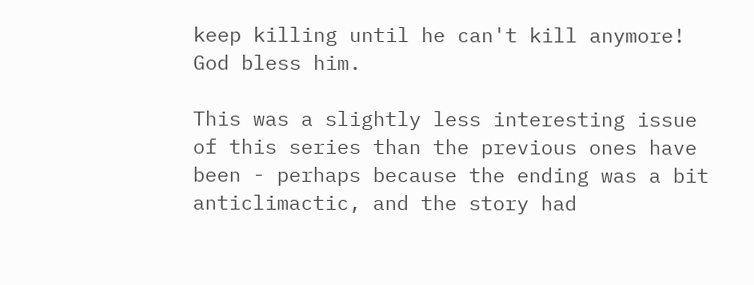keep killing until he can't kill anymore! God bless him.

This was a slightly less interesting issue of this series than the previous ones have been - perhaps because the ending was a bit anticlimactic, and the story had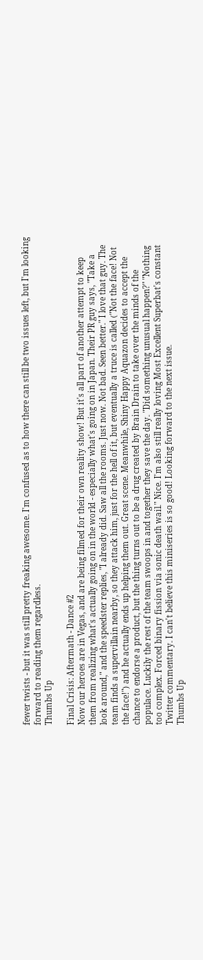fewer twists - but it was still pretty freaking awesome. I'm confused as to how there can still be two issues left, but I'm looking forward to reading them regardless.
Thumbs Up

Final Crisis: Aftermath - Dance #2
Now our heroes are in Vegas, and are being filmed for their own reality show! But it's all part of another attempt to keep them from realizing what's actually going on in the world - especially what's going on in Japan. Their PR guy says, "Take a look around," and the speedster replies, "I already did. Saw all the rooms. Just now. Not bad. Seen better." I love that guy. The team finds a supervillain nearby, so they attack him, just for the hell of it, but eventually a truce is called ("Not the face! Not the face!") and he actually ends up helping them out. Great scene. Meanwhile, Shiny Happy Aquazon decides to accept the chance to endorse a product, but the thing turns out to be a drug created by Brain Drain to take over the minds of the populace. Luckily the rest of the team swoops in and together they save the day. "Did something unusual happen?" "Nothing too complex. Forced binary fission via sonic death wail." Nice. I'm also still really loving Most Excellent Superbat's constant Twitter commentary. I can't believe this miniseries is so good! Looking forward to the next issue.
Thumbs Up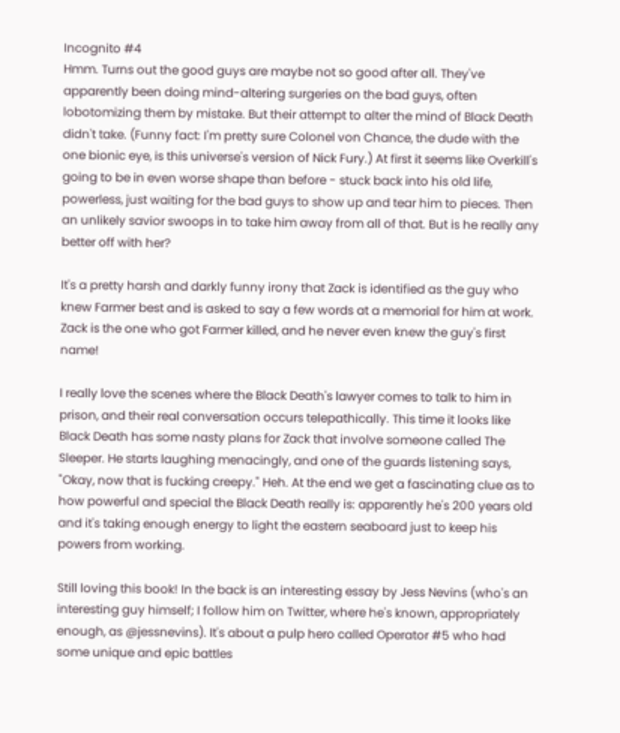Incognito #4
Hmm. Turns out the good guys are maybe not so good after all. They've apparently been doing mind-altering surgeries on the bad guys, often lobotomizing them by mistake. But their attempt to alter the mind of Black Death didn't take. (Funny fact: I'm pretty sure Colonel von Chance, the dude with the one bionic eye, is this universe's version of Nick Fury.) At first it seems like Overkill's going to be in even worse shape than before - stuck back into his old life, powerless, just waiting for the bad guys to show up and tear him to pieces. Then an unlikely savior swoops in to take him away from all of that. But is he really any better off with her?

It's a pretty harsh and darkly funny irony that Zack is identified as the guy who knew Farmer best and is asked to say a few words at a memorial for him at work. Zack is the one who got Farmer killed, and he never even knew the guy's first name!

I really love the scenes where the Black Death's lawyer comes to talk to him in prison, and their real conversation occurs telepathically. This time it looks like Black Death has some nasty plans for Zack that involve someone called The Sleeper. He starts laughing menacingly, and one of the guards listening says, "Okay, now that is fucking creepy." Heh. At the end we get a fascinating clue as to how powerful and special the Black Death really is: apparently he's 200 years old and it's taking enough energy to light the eastern seaboard just to keep his powers from working.

Still loving this book! In the back is an interesting essay by Jess Nevins (who's an interesting guy himself; I follow him on Twitter, where he's known, appropriately enough, as @jessnevins). It's about a pulp hero called Operator #5 who had some unique and epic battles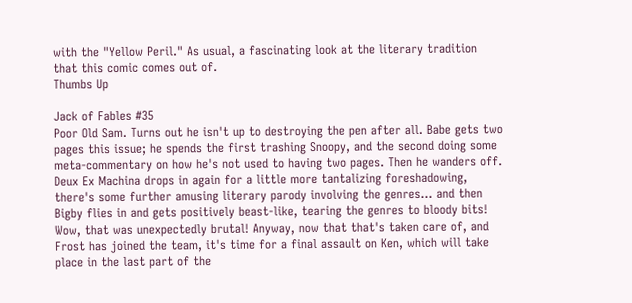with the "Yellow Peril." As usual, a fascinating look at the literary tradition that this comic comes out of.
Thumbs Up

Jack of Fables #35
Poor Old Sam. Turns out he isn't up to destroying the pen after all. Babe gets two pages this issue; he spends the first trashing Snoopy, and the second doing some meta-commentary on how he's not used to having two pages. Then he wanders off. Deux Ex Machina drops in again for a little more tantalizing foreshadowing, there's some further amusing literary parody involving the genres... and then Bigby flies in and gets positively beast-like, tearing the genres to bloody bits! Wow, that was unexpectedly brutal! Anyway, now that that's taken care of, and Frost has joined the team, it's time for a final assault on Ken, which will take place in the last part of the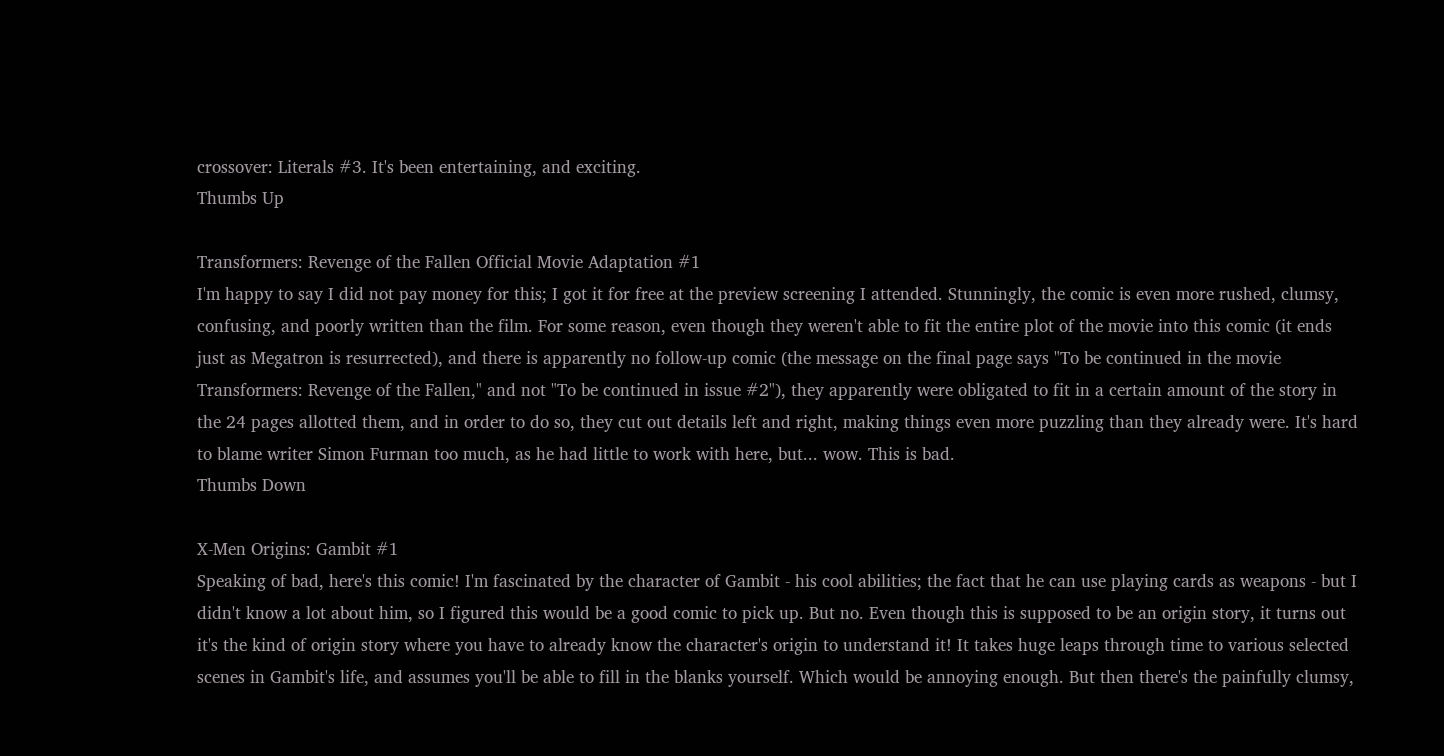crossover: Literals #3. It's been entertaining, and exciting.
Thumbs Up

Transformers: Revenge of the Fallen Official Movie Adaptation #1
I'm happy to say I did not pay money for this; I got it for free at the preview screening I attended. Stunningly, the comic is even more rushed, clumsy, confusing, and poorly written than the film. For some reason, even though they weren't able to fit the entire plot of the movie into this comic (it ends just as Megatron is resurrected), and there is apparently no follow-up comic (the message on the final page says "To be continued in the movie Transformers: Revenge of the Fallen," and not "To be continued in issue #2"), they apparently were obligated to fit in a certain amount of the story in the 24 pages allotted them, and in order to do so, they cut out details left and right, making things even more puzzling than they already were. It's hard to blame writer Simon Furman too much, as he had little to work with here, but... wow. This is bad.
Thumbs Down

X-Men Origins: Gambit #1
Speaking of bad, here's this comic! I'm fascinated by the character of Gambit - his cool abilities; the fact that he can use playing cards as weapons - but I didn't know a lot about him, so I figured this would be a good comic to pick up. But no. Even though this is supposed to be an origin story, it turns out it's the kind of origin story where you have to already know the character's origin to understand it! It takes huge leaps through time to various selected scenes in Gambit's life, and assumes you'll be able to fill in the blanks yourself. Which would be annoying enough. But then there's the painfully clumsy,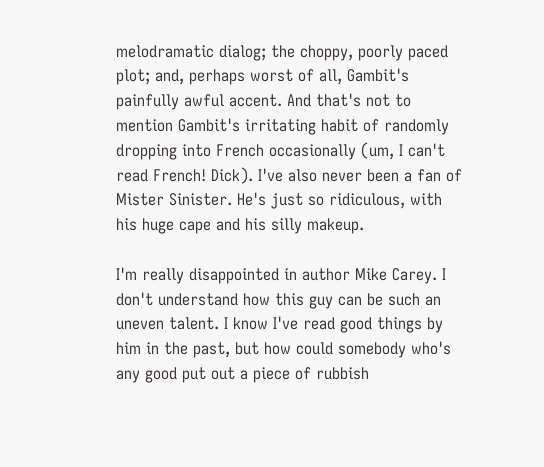melodramatic dialog; the choppy, poorly paced plot; and, perhaps worst of all, Gambit's painfully awful accent. And that's not to mention Gambit's irritating habit of randomly dropping into French occasionally (um, I can't read French! Dick). I've also never been a fan of Mister Sinister. He's just so ridiculous, with his huge cape and his silly makeup.

I'm really disappointed in author Mike Carey. I don't understand how this guy can be such an uneven talent. I know I've read good things by him in the past, but how could somebody who's any good put out a piece of rubbish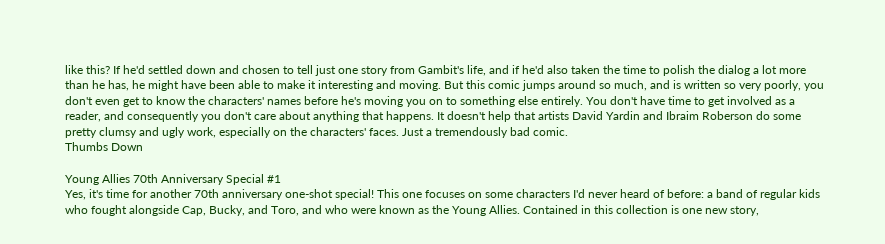like this? If he'd settled down and chosen to tell just one story from Gambit's life, and if he'd also taken the time to polish the dialog a lot more than he has, he might have been able to make it interesting and moving. But this comic jumps around so much, and is written so very poorly, you don't even get to know the characters' names before he's moving you on to something else entirely. You don't have time to get involved as a reader, and consequently you don't care about anything that happens. It doesn't help that artists David Yardin and Ibraim Roberson do some pretty clumsy and ugly work, especially on the characters' faces. Just a tremendously bad comic.
Thumbs Down

Young Allies 70th Anniversary Special #1
Yes, it's time for another 70th anniversary one-shot special! This one focuses on some characters I'd never heard of before: a band of regular kids who fought alongside Cap, Bucky, and Toro, and who were known as the Young Allies. Contained in this collection is one new story,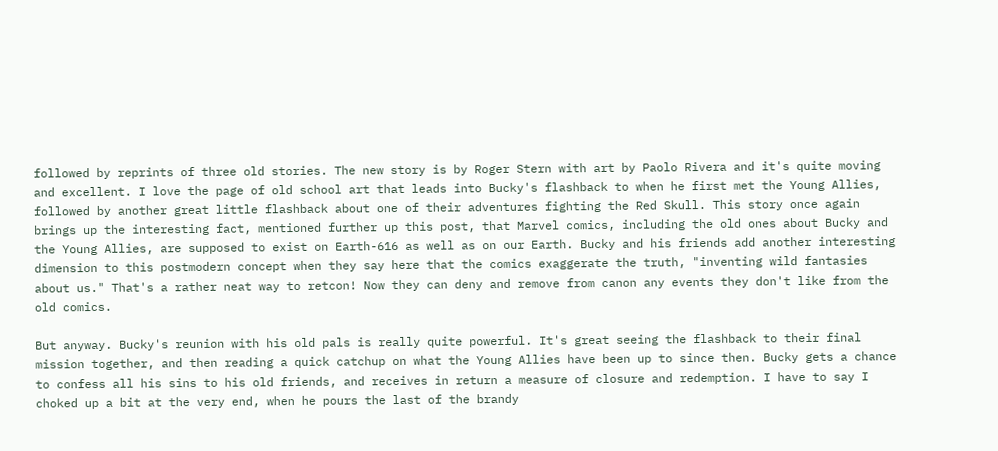followed by reprints of three old stories. The new story is by Roger Stern with art by Paolo Rivera and it's quite moving and excellent. I love the page of old school art that leads into Bucky's flashback to when he first met the Young Allies, followed by another great little flashback about one of their adventures fighting the Red Skull. This story once again brings up the interesting fact, mentioned further up this post, that Marvel comics, including the old ones about Bucky and the Young Allies, are supposed to exist on Earth-616 as well as on our Earth. Bucky and his friends add another interesting dimension to this postmodern concept when they say here that the comics exaggerate the truth, "inventing wild fantasies about us." That's a rather neat way to retcon! Now they can deny and remove from canon any events they don't like from the old comics.

But anyway. Bucky's reunion with his old pals is really quite powerful. It's great seeing the flashback to their final mission together, and then reading a quick catchup on what the Young Allies have been up to since then. Bucky gets a chance to confess all his sins to his old friends, and receives in return a measure of closure and redemption. I have to say I choked up a bit at the very end, when he pours the last of the brandy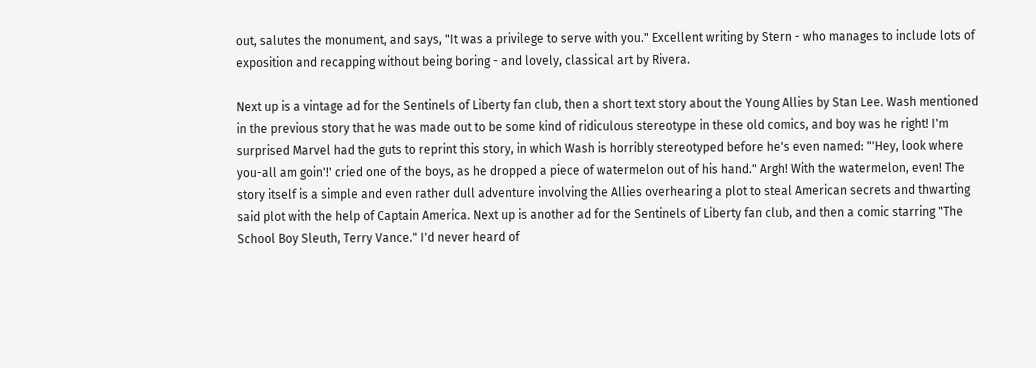out, salutes the monument, and says, "It was a privilege to serve with you." Excellent writing by Stern - who manages to include lots of exposition and recapping without being boring - and lovely, classical art by Rivera.

Next up is a vintage ad for the Sentinels of Liberty fan club, then a short text story about the Young Allies by Stan Lee. Wash mentioned in the previous story that he was made out to be some kind of ridiculous stereotype in these old comics, and boy was he right! I'm surprised Marvel had the guts to reprint this story, in which Wash is horribly stereotyped before he's even named: "'Hey, look where you-all am goin'!' cried one of the boys, as he dropped a piece of watermelon out of his hand." Argh! With the watermelon, even! The story itself is a simple and even rather dull adventure involving the Allies overhearing a plot to steal American secrets and thwarting said plot with the help of Captain America. Next up is another ad for the Sentinels of Liberty fan club, and then a comic starring "The School Boy Sleuth, Terry Vance." I'd never heard of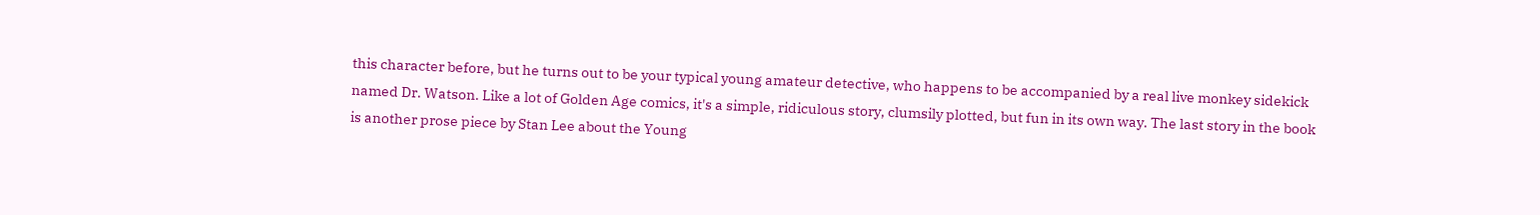this character before, but he turns out to be your typical young amateur detective, who happens to be accompanied by a real live monkey sidekick named Dr. Watson. Like a lot of Golden Age comics, it's a simple, ridiculous story, clumsily plotted, but fun in its own way. The last story in the book is another prose piece by Stan Lee about the Young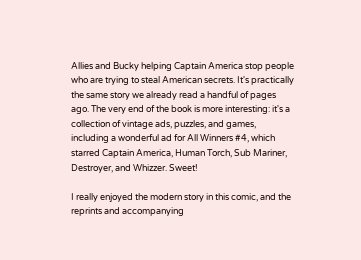Allies and Bucky helping Captain America stop people who are trying to steal American secrets. It's practically the same story we already read a handful of pages ago. The very end of the book is more interesting: it's a collection of vintage ads, puzzles, and games, including a wonderful ad for All Winners #4, which starred Captain America, Human Torch, Sub Mariner, Destroyer, and Whizzer. Sweet!

I really enjoyed the modern story in this comic, and the reprints and accompanying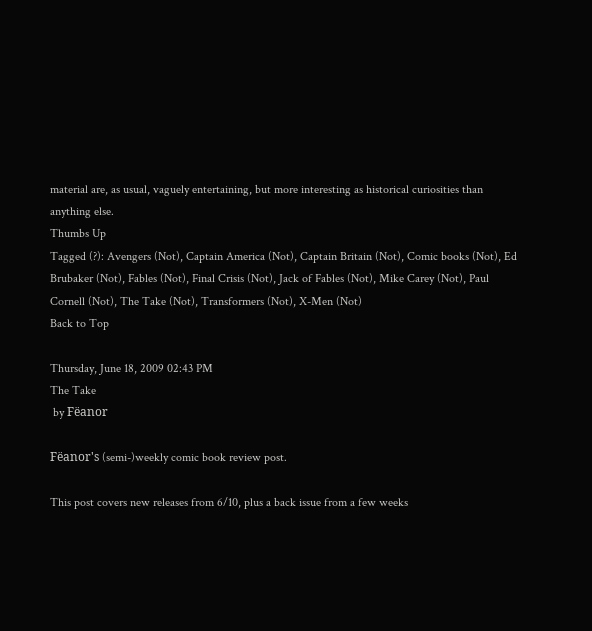material are, as usual, vaguely entertaining, but more interesting as historical curiosities than anything else.
Thumbs Up
Tagged (?): Avengers (Not), Captain America (Not), Captain Britain (Not), Comic books (Not), Ed Brubaker (Not), Fables (Not), Final Crisis (Not), Jack of Fables (Not), Mike Carey (Not), Paul Cornell (Not), The Take (Not), Transformers (Not), X-Men (Not)
Back to Top

Thursday, June 18, 2009 02:43 PM
The Take
 by Fëanor

Fëanor's (semi-)weekly comic book review post.

This post covers new releases from 6/10, plus a back issue from a few weeks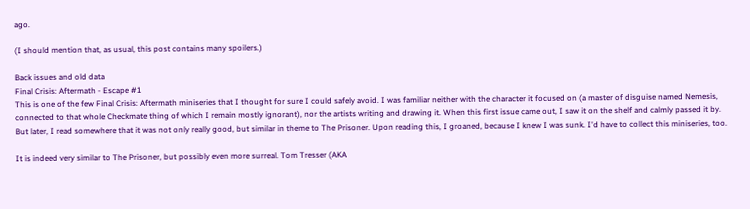ago.

(I should mention that, as usual, this post contains many spoilers.)

Back issues and old data
Final Crisis: Aftermath - Escape #1
This is one of the few Final Crisis: Aftermath miniseries that I thought for sure I could safely avoid. I was familiar neither with the character it focused on (a master of disguise named Nemesis, connected to that whole Checkmate thing of which I remain mostly ignorant), nor the artists writing and drawing it. When this first issue came out, I saw it on the shelf and calmly passed it by. But later, I read somewhere that it was not only really good, but similar in theme to The Prisoner. Upon reading this, I groaned, because I knew I was sunk. I'd have to collect this miniseries, too.

It is indeed very similar to The Prisoner, but possibly even more surreal. Tom Tresser (AKA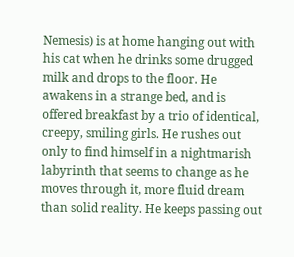Nemesis) is at home hanging out with his cat when he drinks some drugged milk and drops to the floor. He awakens in a strange bed, and is offered breakfast by a trio of identical, creepy, smiling girls. He rushes out only to find himself in a nightmarish labyrinth that seems to change as he moves through it, more fluid dream than solid reality. He keeps passing out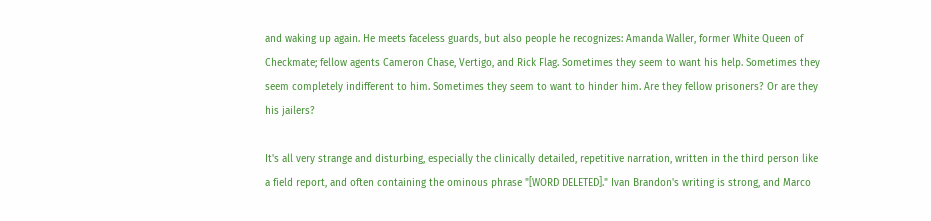and waking up again. He meets faceless guards, but also people he recognizes: Amanda Waller, former White Queen of Checkmate; fellow agents Cameron Chase, Vertigo, and Rick Flag. Sometimes they seem to want his help. Sometimes they seem completely indifferent to him. Sometimes they seem to want to hinder him. Are they fellow prisoners? Or are they his jailers?

It's all very strange and disturbing, especially the clinically detailed, repetitive narration, written in the third person like a field report, and often containing the ominous phrase "[WORD DELETED]." Ivan Brandon's writing is strong, and Marco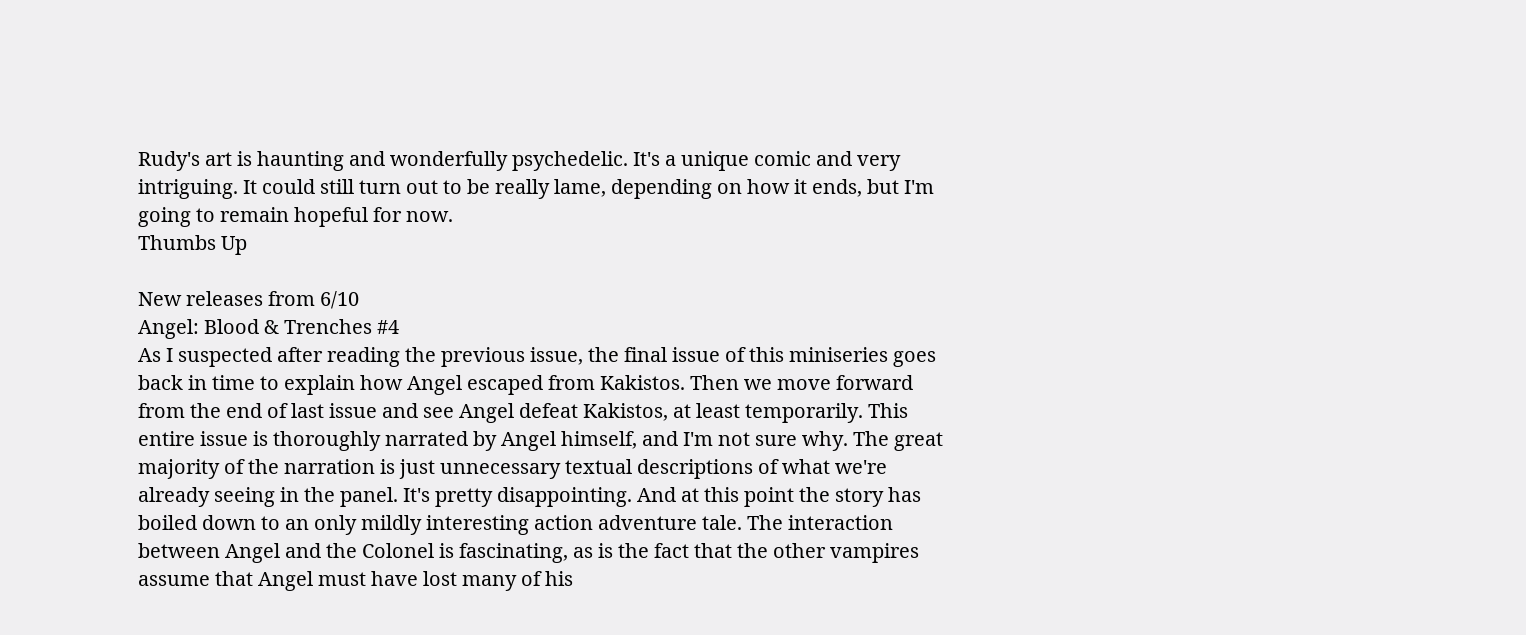Rudy's art is haunting and wonderfully psychedelic. It's a unique comic and very intriguing. It could still turn out to be really lame, depending on how it ends, but I'm going to remain hopeful for now.
Thumbs Up

New releases from 6/10
Angel: Blood & Trenches #4
As I suspected after reading the previous issue, the final issue of this miniseries goes back in time to explain how Angel escaped from Kakistos. Then we move forward from the end of last issue and see Angel defeat Kakistos, at least temporarily. This entire issue is thoroughly narrated by Angel himself, and I'm not sure why. The great majority of the narration is just unnecessary textual descriptions of what we're already seeing in the panel. It's pretty disappointing. And at this point the story has boiled down to an only mildly interesting action adventure tale. The interaction between Angel and the Colonel is fascinating, as is the fact that the other vampires assume that Angel must have lost many of his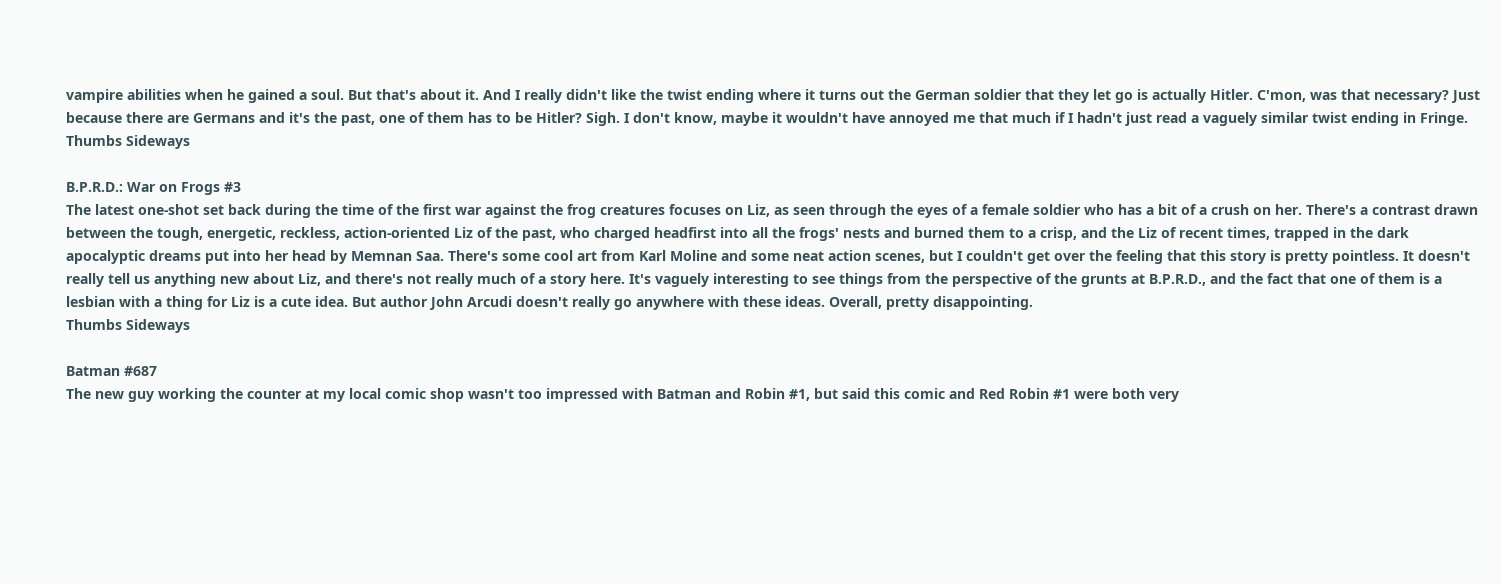vampire abilities when he gained a soul. But that's about it. And I really didn't like the twist ending where it turns out the German soldier that they let go is actually Hitler. C'mon, was that necessary? Just because there are Germans and it's the past, one of them has to be Hitler? Sigh. I don't know, maybe it wouldn't have annoyed me that much if I hadn't just read a vaguely similar twist ending in Fringe.
Thumbs Sideways

B.P.R.D.: War on Frogs #3
The latest one-shot set back during the time of the first war against the frog creatures focuses on Liz, as seen through the eyes of a female soldier who has a bit of a crush on her. There's a contrast drawn between the tough, energetic, reckless, action-oriented Liz of the past, who charged headfirst into all the frogs' nests and burned them to a crisp, and the Liz of recent times, trapped in the dark apocalyptic dreams put into her head by Memnan Saa. There's some cool art from Karl Moline and some neat action scenes, but I couldn't get over the feeling that this story is pretty pointless. It doesn't really tell us anything new about Liz, and there's not really much of a story here. It's vaguely interesting to see things from the perspective of the grunts at B.P.R.D., and the fact that one of them is a lesbian with a thing for Liz is a cute idea. But author John Arcudi doesn't really go anywhere with these ideas. Overall, pretty disappointing.
Thumbs Sideways

Batman #687
The new guy working the counter at my local comic shop wasn't too impressed with Batman and Robin #1, but said this comic and Red Robin #1 were both very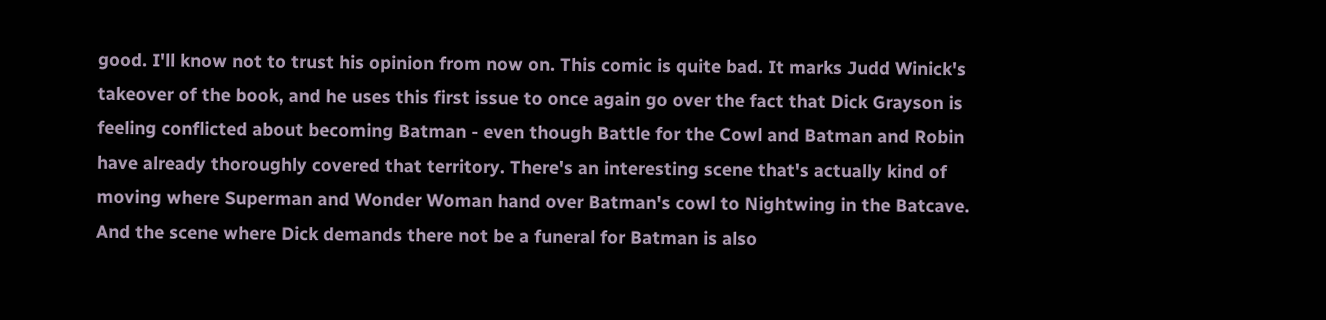good. I'll know not to trust his opinion from now on. This comic is quite bad. It marks Judd Winick's takeover of the book, and he uses this first issue to once again go over the fact that Dick Grayson is feeling conflicted about becoming Batman - even though Battle for the Cowl and Batman and Robin have already thoroughly covered that territory. There's an interesting scene that's actually kind of moving where Superman and Wonder Woman hand over Batman's cowl to Nightwing in the Batcave. And the scene where Dick demands there not be a funeral for Batman is also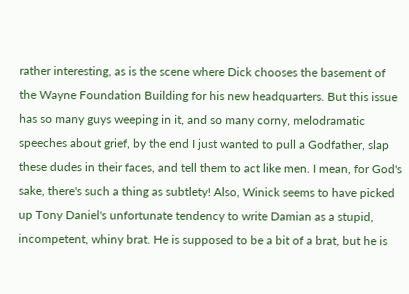rather interesting, as is the scene where Dick chooses the basement of the Wayne Foundation Building for his new headquarters. But this issue has so many guys weeping in it, and so many corny, melodramatic speeches about grief, by the end I just wanted to pull a Godfather, slap these dudes in their faces, and tell them to act like men. I mean, for God's sake, there's such a thing as subtlety! Also, Winick seems to have picked up Tony Daniel's unfortunate tendency to write Damian as a stupid, incompetent, whiny brat. He is supposed to be a bit of a brat, but he is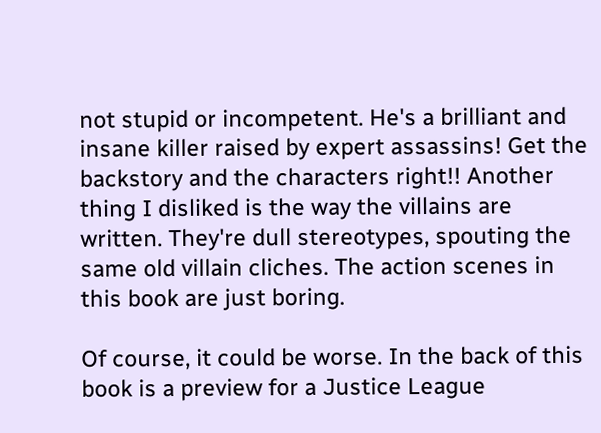not stupid or incompetent. He's a brilliant and insane killer raised by expert assassins! Get the backstory and the characters right!! Another thing I disliked is the way the villains are written. They're dull stereotypes, spouting the same old villain cliches. The action scenes in this book are just boring.

Of course, it could be worse. In the back of this book is a preview for a Justice League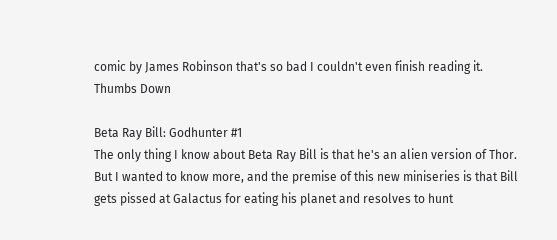comic by James Robinson that's so bad I couldn't even finish reading it.
Thumbs Down

Beta Ray Bill: Godhunter #1
The only thing I know about Beta Ray Bill is that he's an alien version of Thor. But I wanted to know more, and the premise of this new miniseries is that Bill gets pissed at Galactus for eating his planet and resolves to hunt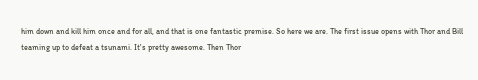him down and kill him once and for all, and that is one fantastic premise. So here we are. The first issue opens with Thor and Bill teaming up to defeat a tsunami. It's pretty awesome. Then Thor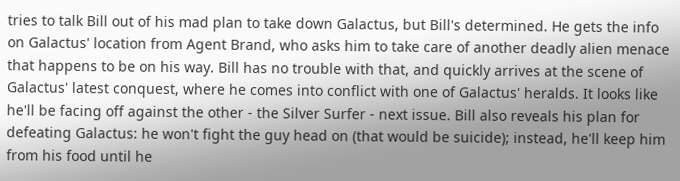tries to talk Bill out of his mad plan to take down Galactus, but Bill's determined. He gets the info on Galactus' location from Agent Brand, who asks him to take care of another deadly alien menace that happens to be on his way. Bill has no trouble with that, and quickly arrives at the scene of Galactus' latest conquest, where he comes into conflict with one of Galactus' heralds. It looks like he'll be facing off against the other - the Silver Surfer - next issue. Bill also reveals his plan for defeating Galactus: he won't fight the guy head on (that would be suicide); instead, he'll keep him from his food until he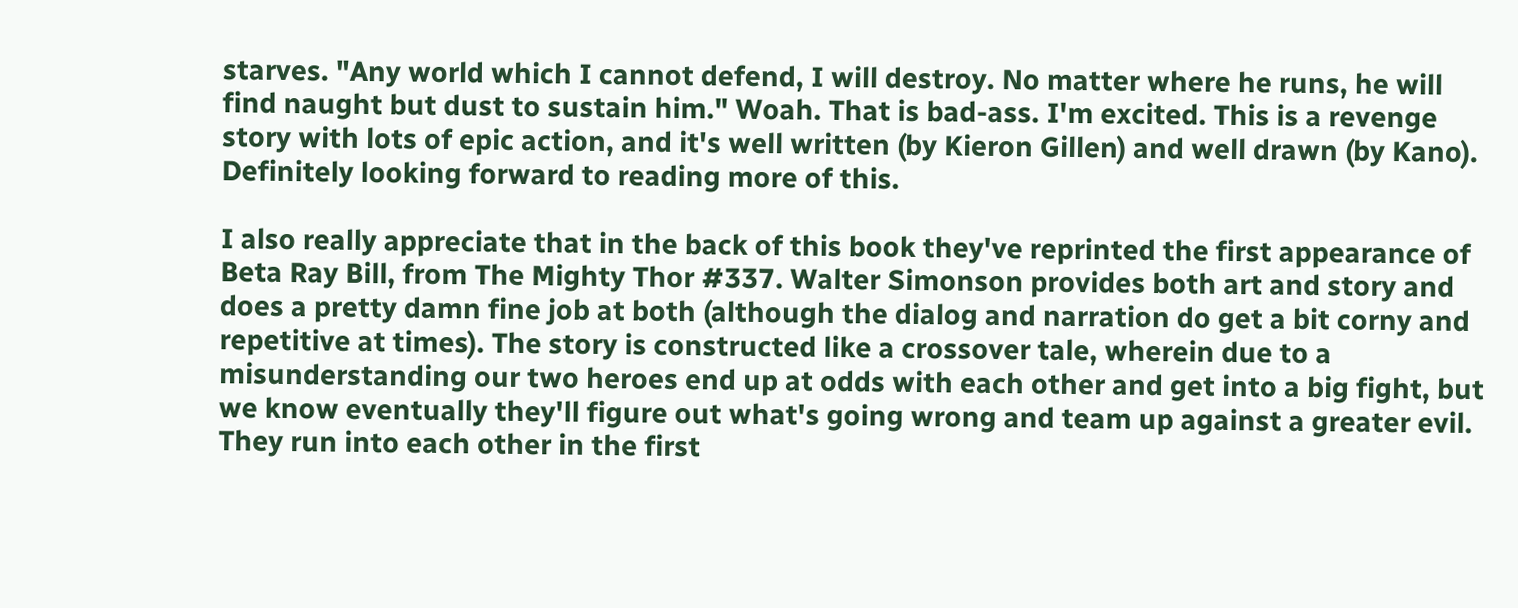starves. "Any world which I cannot defend, I will destroy. No matter where he runs, he will find naught but dust to sustain him." Woah. That is bad-ass. I'm excited. This is a revenge story with lots of epic action, and it's well written (by Kieron Gillen) and well drawn (by Kano). Definitely looking forward to reading more of this.

I also really appreciate that in the back of this book they've reprinted the first appearance of Beta Ray Bill, from The Mighty Thor #337. Walter Simonson provides both art and story and does a pretty damn fine job at both (although the dialog and narration do get a bit corny and repetitive at times). The story is constructed like a crossover tale, wherein due to a misunderstanding our two heroes end up at odds with each other and get into a big fight, but we know eventually they'll figure out what's going wrong and team up against a greater evil. They run into each other in the first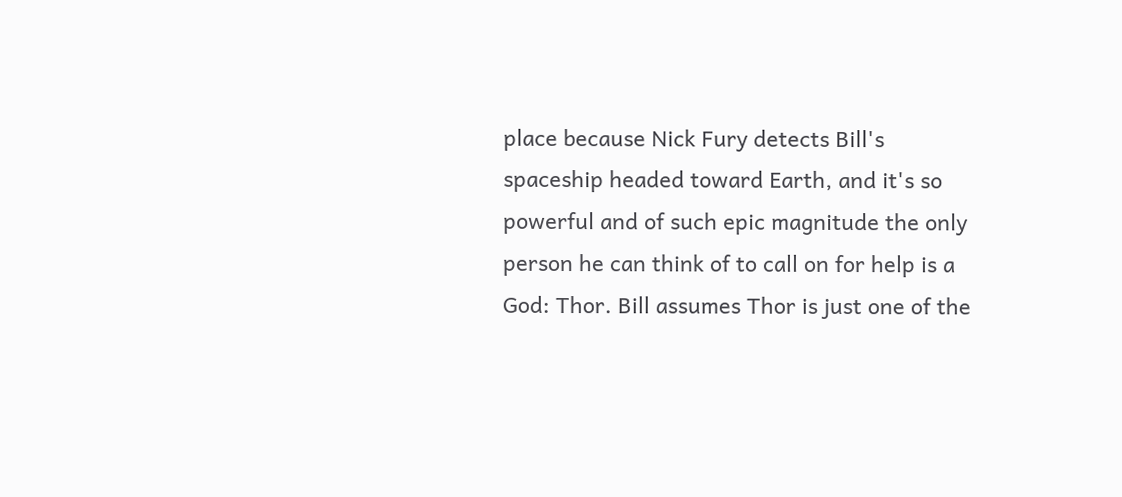place because Nick Fury detects Bill's spaceship headed toward Earth, and it's so powerful and of such epic magnitude the only person he can think of to call on for help is a God: Thor. Bill assumes Thor is just one of the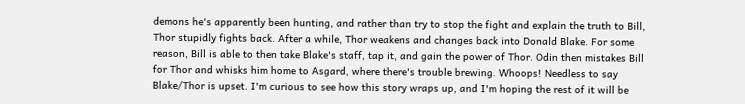demons he's apparently been hunting, and rather than try to stop the fight and explain the truth to Bill, Thor stupidly fights back. After a while, Thor weakens and changes back into Donald Blake. For some reason, Bill is able to then take Blake's staff, tap it, and gain the power of Thor. Odin then mistakes Bill for Thor and whisks him home to Asgard, where there's trouble brewing. Whoops! Needless to say Blake/Thor is upset. I'm curious to see how this story wraps up, and I'm hoping the rest of it will be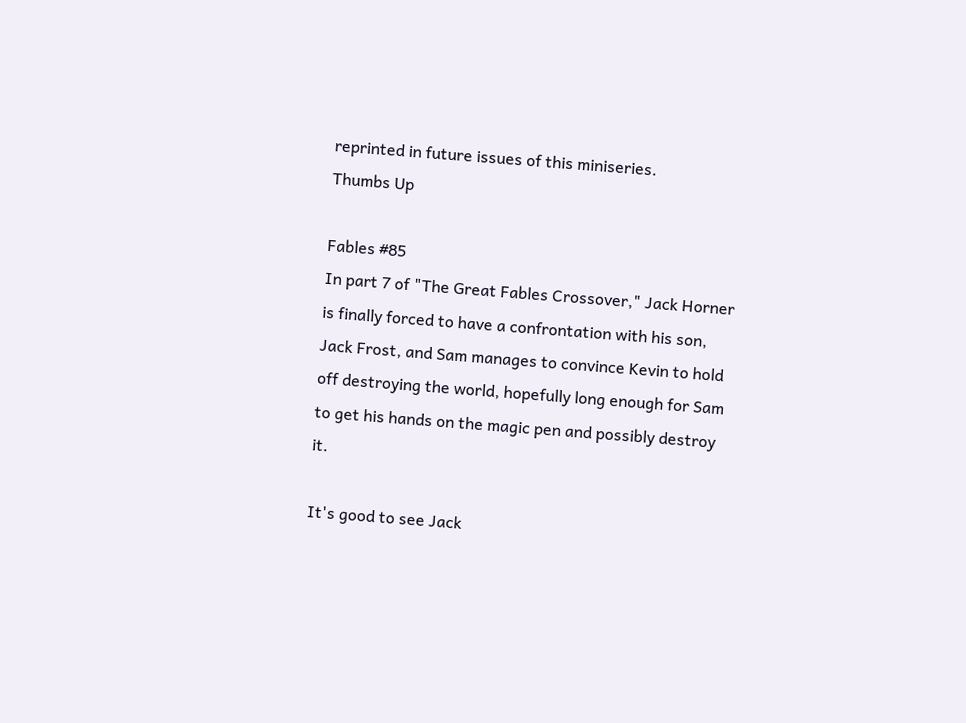reprinted in future issues of this miniseries.
Thumbs Up

Fables #85
In part 7 of "The Great Fables Crossover," Jack Horner is finally forced to have a confrontation with his son, Jack Frost, and Sam manages to convince Kevin to hold off destroying the world, hopefully long enough for Sam to get his hands on the magic pen and possibly destroy it.

It's good to see Jack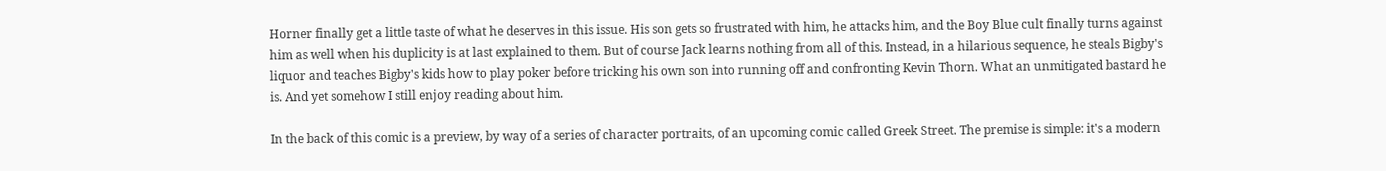Horner finally get a little taste of what he deserves in this issue. His son gets so frustrated with him, he attacks him, and the Boy Blue cult finally turns against him as well when his duplicity is at last explained to them. But of course Jack learns nothing from all of this. Instead, in a hilarious sequence, he steals Bigby's liquor and teaches Bigby's kids how to play poker before tricking his own son into running off and confronting Kevin Thorn. What an unmitigated bastard he is. And yet somehow I still enjoy reading about him.

In the back of this comic is a preview, by way of a series of character portraits, of an upcoming comic called Greek Street. The premise is simple: it's a modern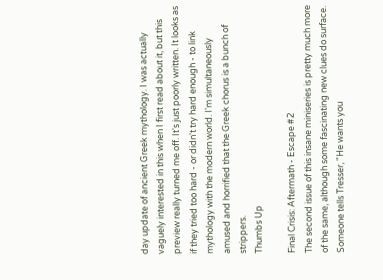day update of ancient Greek mythology. I was actually vaguely interested in this when I first read about it, but this preview really turned me off. It's just poorly written. It looks as if they tried too hard - or didn't try hard enough - to link mythology with the modern world. I'm simultaneously amused and horrified that the Greek chorus is a bunch of strippers.
Thumbs Up

Final Crisis: Aftermath - Escape #2
The second issue of this insane miniseries is pretty much more of the same, although some fascinating new clues do surface. Someone tells Tresser, "He wants you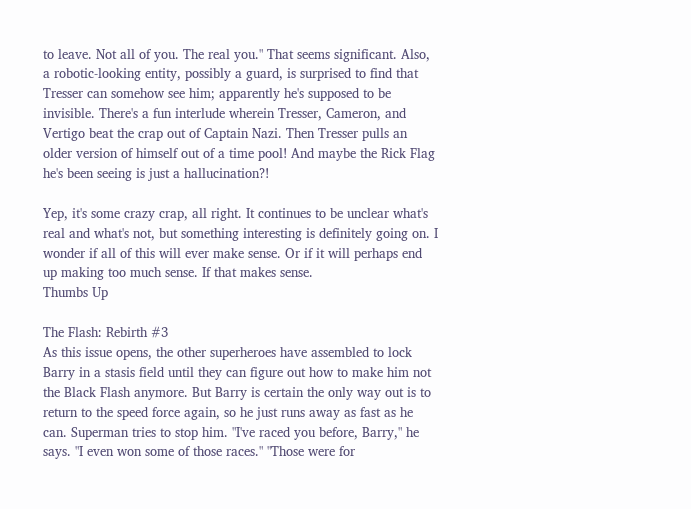to leave. Not all of you. The real you." That seems significant. Also, a robotic-looking entity, possibly a guard, is surprised to find that Tresser can somehow see him; apparently he's supposed to be invisible. There's a fun interlude wherein Tresser, Cameron, and Vertigo beat the crap out of Captain Nazi. Then Tresser pulls an older version of himself out of a time pool! And maybe the Rick Flag he's been seeing is just a hallucination?!

Yep, it's some crazy crap, all right. It continues to be unclear what's real and what's not, but something interesting is definitely going on. I wonder if all of this will ever make sense. Or if it will perhaps end up making too much sense. If that makes sense.
Thumbs Up

The Flash: Rebirth #3
As this issue opens, the other superheroes have assembled to lock Barry in a stasis field until they can figure out how to make him not the Black Flash anymore. But Barry is certain the only way out is to return to the speed force again, so he just runs away as fast as he can. Superman tries to stop him. "I've raced you before, Barry," he says. "I even won some of those races." "Those were for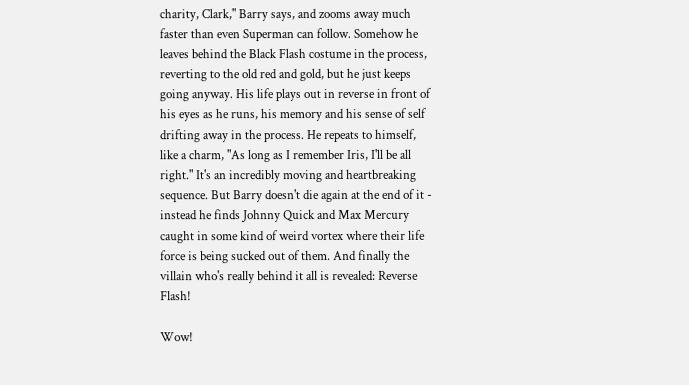charity, Clark," Barry says, and zooms away much faster than even Superman can follow. Somehow he leaves behind the Black Flash costume in the process, reverting to the old red and gold, but he just keeps going anyway. His life plays out in reverse in front of his eyes as he runs, his memory and his sense of self drifting away in the process. He repeats to himself, like a charm, "As long as I remember Iris, I'll be all right." It's an incredibly moving and heartbreaking sequence. But Barry doesn't die again at the end of it - instead he finds Johnny Quick and Max Mercury caught in some kind of weird vortex where their life force is being sucked out of them. And finally the villain who's really behind it all is revealed: Reverse Flash!

Wow!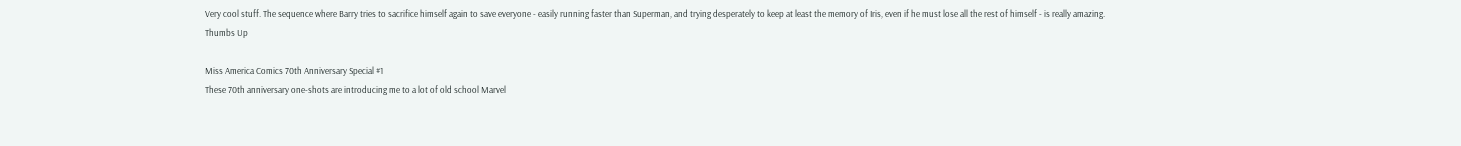Very cool stuff. The sequence where Barry tries to sacrifice himself again to save everyone - easily running faster than Superman, and trying desperately to keep at least the memory of Iris, even if he must lose all the rest of himself - is really amazing.
Thumbs Up

Miss America Comics 70th Anniversary Special #1
These 70th anniversary one-shots are introducing me to a lot of old school Marvel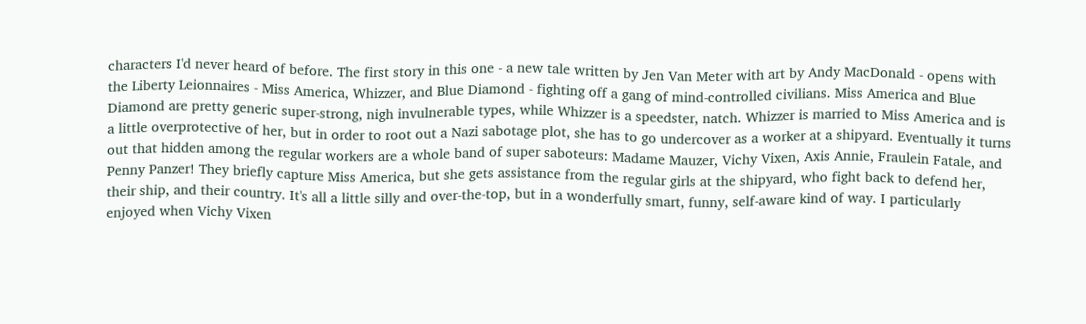characters I'd never heard of before. The first story in this one - a new tale written by Jen Van Meter with art by Andy MacDonald - opens with the Liberty Leionnaires - Miss America, Whizzer, and Blue Diamond - fighting off a gang of mind-controlled civilians. Miss America and Blue Diamond are pretty generic super-strong, nigh invulnerable types, while Whizzer is a speedster, natch. Whizzer is married to Miss America and is a little overprotective of her, but in order to root out a Nazi sabotage plot, she has to go undercover as a worker at a shipyard. Eventually it turns out that hidden among the regular workers are a whole band of super saboteurs: Madame Mauzer, Vichy Vixen, Axis Annie, Fraulein Fatale, and Penny Panzer! They briefly capture Miss America, but she gets assistance from the regular girls at the shipyard, who fight back to defend her, their ship, and their country. It's all a little silly and over-the-top, but in a wonderfully smart, funny, self-aware kind of way. I particularly enjoyed when Vichy Vixen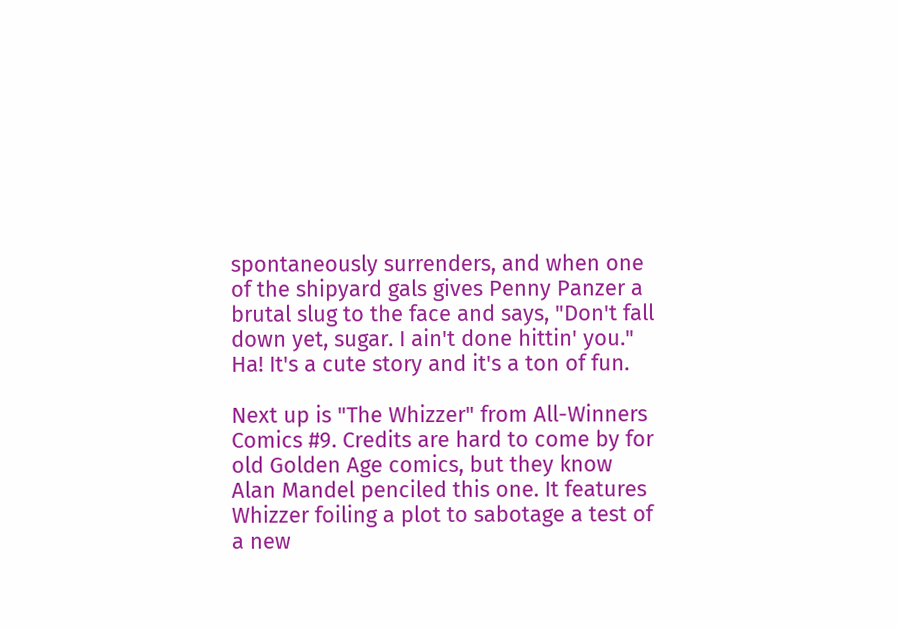spontaneously surrenders, and when one of the shipyard gals gives Penny Panzer a brutal slug to the face and says, "Don't fall down yet, sugar. I ain't done hittin' you." Ha! It's a cute story and it's a ton of fun.

Next up is "The Whizzer" from All-Winners Comics #9. Credits are hard to come by for old Golden Age comics, but they know Alan Mandel penciled this one. It features Whizzer foiling a plot to sabotage a test of a new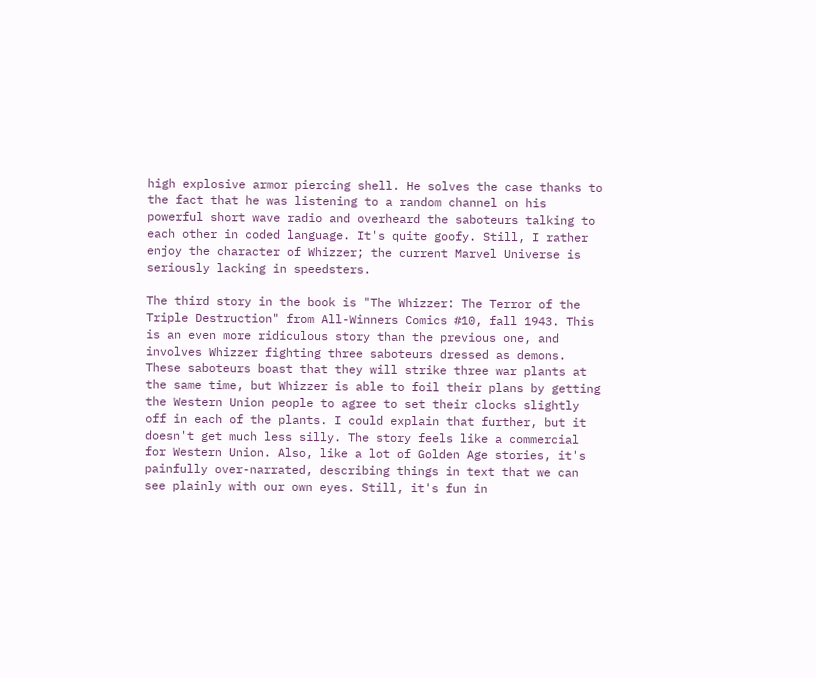high explosive armor piercing shell. He solves the case thanks to the fact that he was listening to a random channel on his powerful short wave radio and overheard the saboteurs talking to each other in coded language. It's quite goofy. Still, I rather enjoy the character of Whizzer; the current Marvel Universe is seriously lacking in speedsters.

The third story in the book is "The Whizzer: The Terror of the Triple Destruction" from All-Winners Comics #10, fall 1943. This is an even more ridiculous story than the previous one, and involves Whizzer fighting three saboteurs dressed as demons. These saboteurs boast that they will strike three war plants at the same time, but Whizzer is able to foil their plans by getting the Western Union people to agree to set their clocks slightly off in each of the plants. I could explain that further, but it doesn't get much less silly. The story feels like a commercial for Western Union. Also, like a lot of Golden Age stories, it's painfully over-narrated, describing things in text that we can see plainly with our own eyes. Still, it's fun in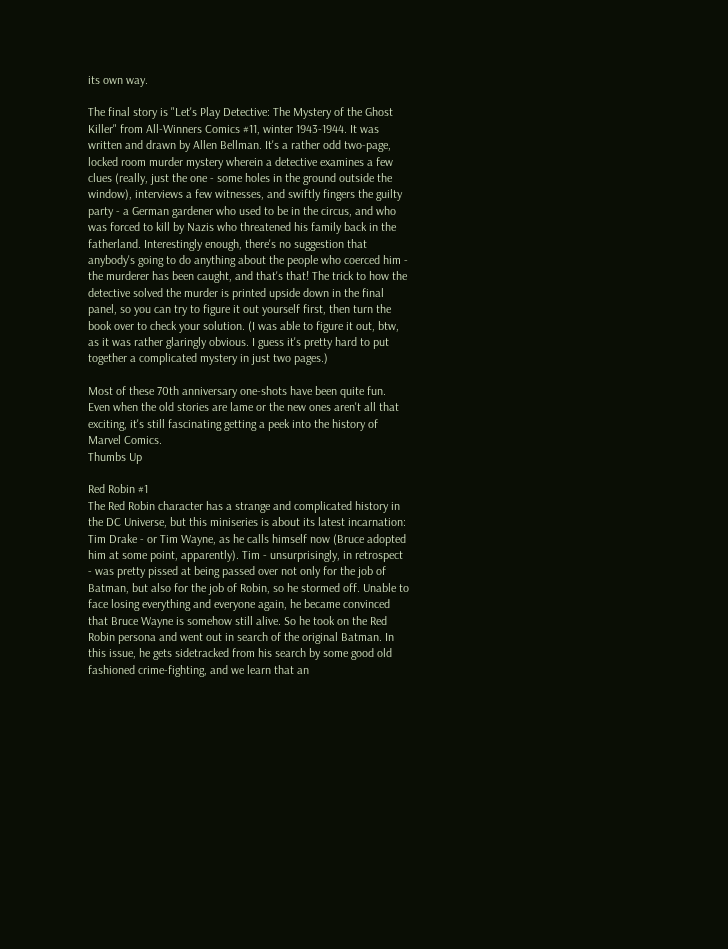its own way.

The final story is "Let's Play Detective: The Mystery of the Ghost Killer" from All-Winners Comics #11, winter 1943-1944. It was written and drawn by Allen Bellman. It's a rather odd two-page, locked room murder mystery wherein a detective examines a few clues (really, just the one - some holes in the ground outside the window), interviews a few witnesses, and swiftly fingers the guilty party - a German gardener who used to be in the circus, and who was forced to kill by Nazis who threatened his family back in the fatherland. Interestingly enough, there's no suggestion that anybody's going to do anything about the people who coerced him - the murderer has been caught, and that's that! The trick to how the detective solved the murder is printed upside down in the final panel, so you can try to figure it out yourself first, then turn the book over to check your solution. (I was able to figure it out, btw, as it was rather glaringly obvious. I guess it's pretty hard to put together a complicated mystery in just two pages.)

Most of these 70th anniversary one-shots have been quite fun. Even when the old stories are lame or the new ones aren't all that exciting, it's still fascinating getting a peek into the history of Marvel Comics.
Thumbs Up

Red Robin #1
The Red Robin character has a strange and complicated history in the DC Universe, but this miniseries is about its latest incarnation: Tim Drake - or Tim Wayne, as he calls himself now (Bruce adopted him at some point, apparently). Tim - unsurprisingly, in retrospect - was pretty pissed at being passed over not only for the job of Batman, but also for the job of Robin, so he stormed off. Unable to face losing everything and everyone again, he became convinced that Bruce Wayne is somehow still alive. So he took on the Red Robin persona and went out in search of the original Batman. In this issue, he gets sidetracked from his search by some good old fashioned crime-fighting, and we learn that an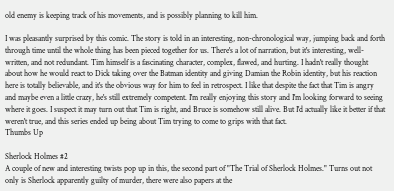old enemy is keeping track of his movements, and is possibly planning to kill him.

I was pleasantly surprised by this comic. The story is told in an interesting, non-chronological way, jumping back and forth through time until the whole thing has been pieced together for us. There's a lot of narration, but it's interesting, well-written, and not redundant. Tim himself is a fascinating character, complex, flawed, and hurting. I hadn't really thought about how he would react to Dick taking over the Batman identity and giving Damian the Robin identity, but his reaction here is totally believable, and it's the obvious way for him to feel in retrospect. I like that despite the fact that Tim is angry and maybe even a little crazy, he's still extremely competent. I'm really enjoying this story and I'm looking forward to seeing where it goes. I suspect it may turn out that Tim is right, and Bruce is somehow still alive. But I'd actually like it better if that weren't true, and this series ended up being about Tim trying to come to grips with that fact.
Thumbs Up

Sherlock Holmes #2
A couple of new and interesting twists pop up in this, the second part of "The Trial of Sherlock Holmes." Turns out not only is Sherlock apparently guilty of murder, there were also papers at the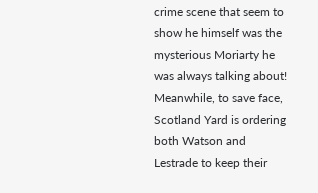crime scene that seem to show he himself was the mysterious Moriarty he was always talking about! Meanwhile, to save face, Scotland Yard is ordering both Watson and Lestrade to keep their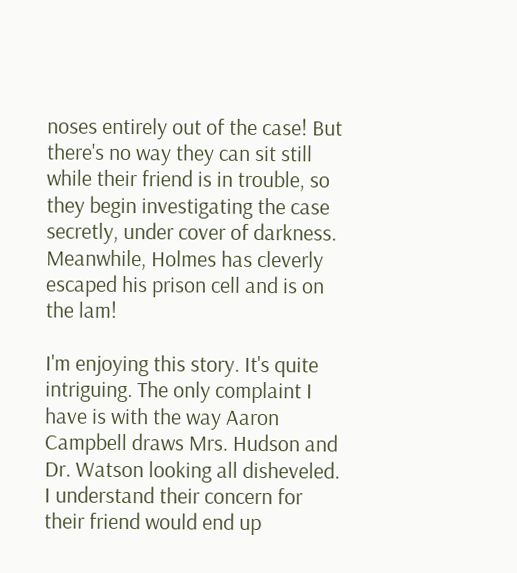noses entirely out of the case! But there's no way they can sit still while their friend is in trouble, so they begin investigating the case secretly, under cover of darkness. Meanwhile, Holmes has cleverly escaped his prison cell and is on the lam!

I'm enjoying this story. It's quite intriguing. The only complaint I have is with the way Aaron Campbell draws Mrs. Hudson and Dr. Watson looking all disheveled. I understand their concern for their friend would end up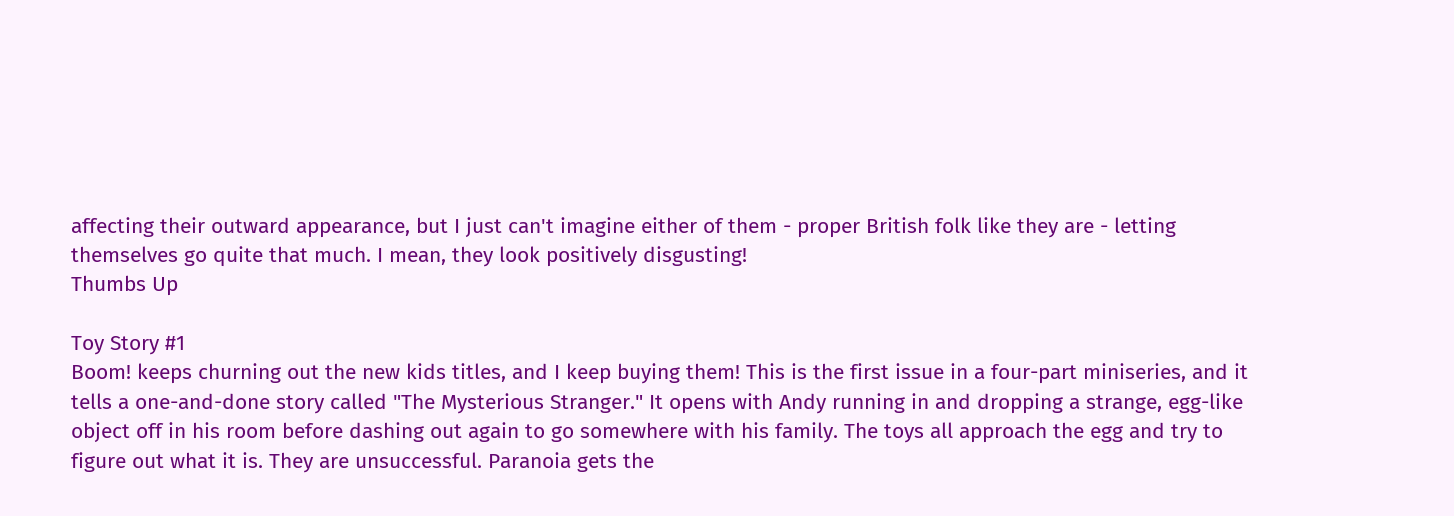affecting their outward appearance, but I just can't imagine either of them - proper British folk like they are - letting themselves go quite that much. I mean, they look positively disgusting!
Thumbs Up

Toy Story #1
Boom! keeps churning out the new kids titles, and I keep buying them! This is the first issue in a four-part miniseries, and it tells a one-and-done story called "The Mysterious Stranger." It opens with Andy running in and dropping a strange, egg-like object off in his room before dashing out again to go somewhere with his family. The toys all approach the egg and try to figure out what it is. They are unsuccessful. Paranoia gets the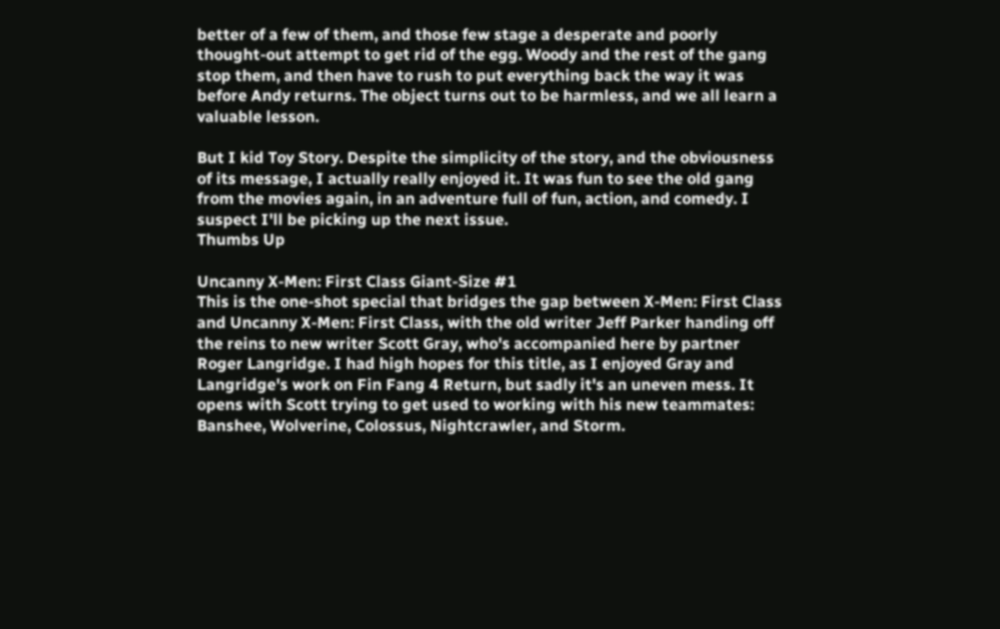better of a few of them, and those few stage a desperate and poorly thought-out attempt to get rid of the egg. Woody and the rest of the gang stop them, and then have to rush to put everything back the way it was before Andy returns. The object turns out to be harmless, and we all learn a valuable lesson.

But I kid Toy Story. Despite the simplicity of the story, and the obviousness of its message, I actually really enjoyed it. It was fun to see the old gang from the movies again, in an adventure full of fun, action, and comedy. I suspect I'll be picking up the next issue.
Thumbs Up

Uncanny X-Men: First Class Giant-Size #1
This is the one-shot special that bridges the gap between X-Men: First Class and Uncanny X-Men: First Class, with the old writer Jeff Parker handing off the reins to new writer Scott Gray, who's accompanied here by partner Roger Langridge. I had high hopes for this title, as I enjoyed Gray and Langridge's work on Fin Fang 4 Return, but sadly it's an uneven mess. It opens with Scott trying to get used to working with his new teammates: Banshee, Wolverine, Colossus, Nightcrawler, and Storm.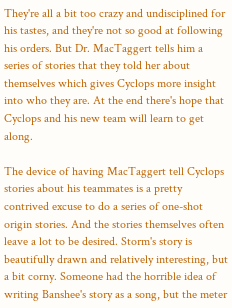They're all a bit too crazy and undisciplined for his tastes, and they're not so good at following his orders. But Dr. MacTaggert tells him a series of stories that they told her about themselves which gives Cyclops more insight into who they are. At the end there's hope that Cyclops and his new team will learn to get along.

The device of having MacTaggert tell Cyclops stories about his teammates is a pretty contrived excuse to do a series of one-shot origin stories. And the stories themselves often leave a lot to be desired. Storm's story is beautifully drawn and relatively interesting, but a bit corny. Someone had the horrible idea of writing Banshee's story as a song, but the meter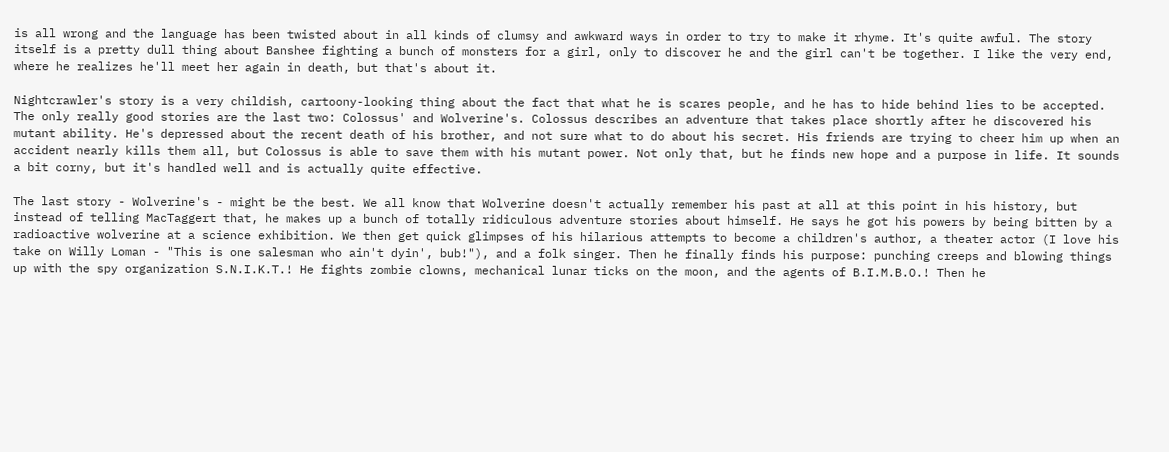is all wrong and the language has been twisted about in all kinds of clumsy and awkward ways in order to try to make it rhyme. It's quite awful. The story itself is a pretty dull thing about Banshee fighting a bunch of monsters for a girl, only to discover he and the girl can't be together. I like the very end, where he realizes he'll meet her again in death, but that's about it.

Nightcrawler's story is a very childish, cartoony-looking thing about the fact that what he is scares people, and he has to hide behind lies to be accepted. The only really good stories are the last two: Colossus' and Wolverine's. Colossus describes an adventure that takes place shortly after he discovered his mutant ability. He's depressed about the recent death of his brother, and not sure what to do about his secret. His friends are trying to cheer him up when an accident nearly kills them all, but Colossus is able to save them with his mutant power. Not only that, but he finds new hope and a purpose in life. It sounds a bit corny, but it's handled well and is actually quite effective.

The last story - Wolverine's - might be the best. We all know that Wolverine doesn't actually remember his past at all at this point in his history, but instead of telling MacTaggert that, he makes up a bunch of totally ridiculous adventure stories about himself. He says he got his powers by being bitten by a radioactive wolverine at a science exhibition. We then get quick glimpses of his hilarious attempts to become a children's author, a theater actor (I love his take on Willy Loman - "This is one salesman who ain't dyin', bub!"), and a folk singer. Then he finally finds his purpose: punching creeps and blowing things up with the spy organization S.N.I.K.T.! He fights zombie clowns, mechanical lunar ticks on the moon, and the agents of B.I.M.B.O.! Then he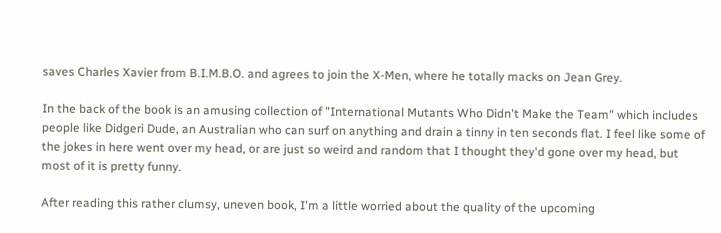saves Charles Xavier from B.I.M.B.O. and agrees to join the X-Men, where he totally macks on Jean Grey.

In the back of the book is an amusing collection of "International Mutants Who Didn't Make the Team" which includes people like Didgeri Dude, an Australian who can surf on anything and drain a tinny in ten seconds flat. I feel like some of the jokes in here went over my head, or are just so weird and random that I thought they'd gone over my head, but most of it is pretty funny.

After reading this rather clumsy, uneven book, I'm a little worried about the quality of the upcoming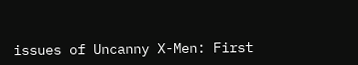issues of Uncanny X-Men: First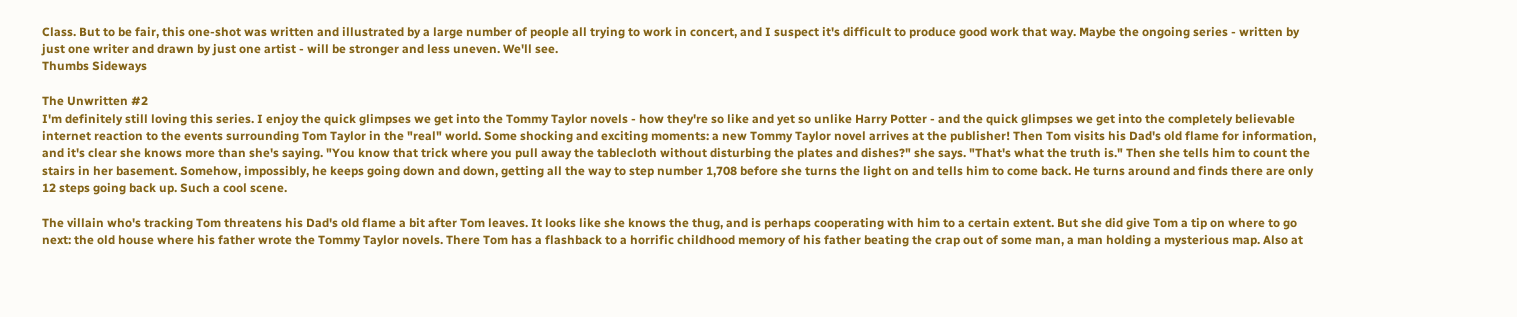Class. But to be fair, this one-shot was written and illustrated by a large number of people all trying to work in concert, and I suspect it's difficult to produce good work that way. Maybe the ongoing series - written by just one writer and drawn by just one artist - will be stronger and less uneven. We'll see.
Thumbs Sideways

The Unwritten #2
I'm definitely still loving this series. I enjoy the quick glimpses we get into the Tommy Taylor novels - how they're so like and yet so unlike Harry Potter - and the quick glimpses we get into the completely believable internet reaction to the events surrounding Tom Taylor in the "real" world. Some shocking and exciting moments: a new Tommy Taylor novel arrives at the publisher! Then Tom visits his Dad's old flame for information, and it's clear she knows more than she's saying. "You know that trick where you pull away the tablecloth without disturbing the plates and dishes?" she says. "That's what the truth is." Then she tells him to count the stairs in her basement. Somehow, impossibly, he keeps going down and down, getting all the way to step number 1,708 before she turns the light on and tells him to come back. He turns around and finds there are only 12 steps going back up. Such a cool scene.

The villain who's tracking Tom threatens his Dad's old flame a bit after Tom leaves. It looks like she knows the thug, and is perhaps cooperating with him to a certain extent. But she did give Tom a tip on where to go next: the old house where his father wrote the Tommy Taylor novels. There Tom has a flashback to a horrific childhood memory of his father beating the crap out of some man, a man holding a mysterious map. Also at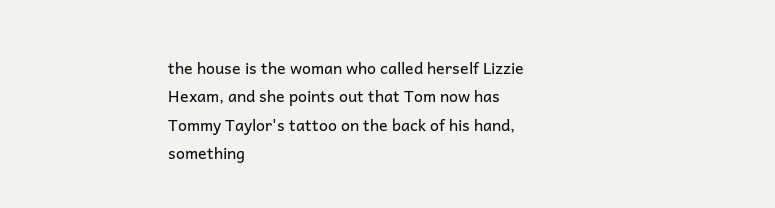the house is the woman who called herself Lizzie Hexam, and she points out that Tom now has Tommy Taylor's tattoo on the back of his hand, something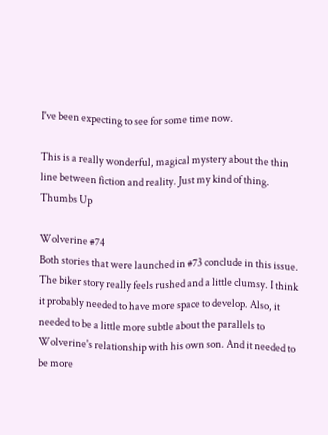I've been expecting to see for some time now.

This is a really wonderful, magical mystery about the thin line between fiction and reality. Just my kind of thing.
Thumbs Up

Wolverine #74
Both stories that were launched in #73 conclude in this issue. The biker story really feels rushed and a little clumsy. I think it probably needed to have more space to develop. Also, it needed to be a little more subtle about the parallels to Wolverine's relationship with his own son. And it needed to be more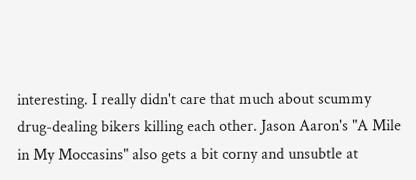interesting. I really didn't care that much about scummy drug-dealing bikers killing each other. Jason Aaron's "A Mile in My Moccasins" also gets a bit corny and unsubtle at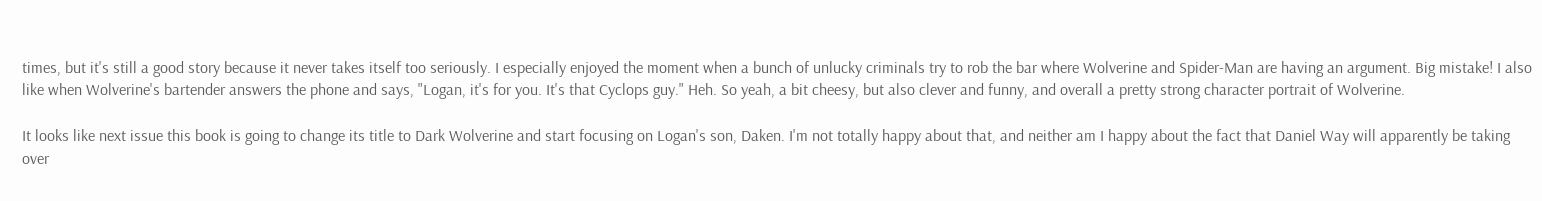times, but it's still a good story because it never takes itself too seriously. I especially enjoyed the moment when a bunch of unlucky criminals try to rob the bar where Wolverine and Spider-Man are having an argument. Big mistake! I also like when Wolverine's bartender answers the phone and says, "Logan, it's for you. It's that Cyclops guy." Heh. So yeah, a bit cheesy, but also clever and funny, and overall a pretty strong character portrait of Wolverine.

It looks like next issue this book is going to change its title to Dark Wolverine and start focusing on Logan's son, Daken. I'm not totally happy about that, and neither am I happy about the fact that Daniel Way will apparently be taking over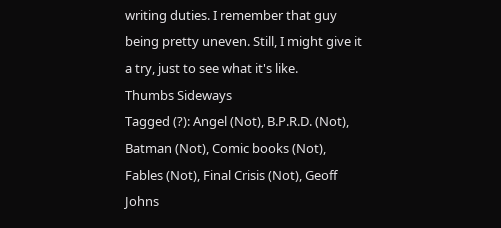writing duties. I remember that guy being pretty uneven. Still, I might give it a try, just to see what it's like.
Thumbs Sideways
Tagged (?): Angel (Not), B.P.R.D. (Not), Batman (Not), Comic books (Not), Fables (Not), Final Crisis (Not), Geoff Johns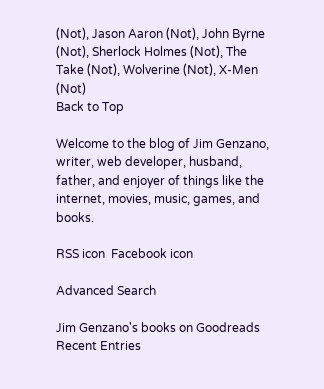(Not), Jason Aaron (Not), John Byrne (Not), Sherlock Holmes (Not), The Take (Not), Wolverine (Not), X-Men (Not)
Back to Top

Welcome to the blog of Jim Genzano, writer, web developer, husband, father, and enjoyer of things like the internet, movies, music, games, and books.

RSS icon  Facebook icon

Advanced Search

Jim Genzano's books on Goodreads Recent Entries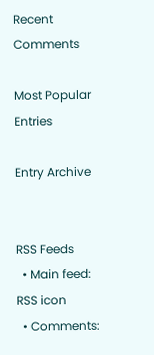Recent Comments

Most Popular Entries

Entry Archive


RSS Feeds
  • Main feed: RSS icon
  • Comments: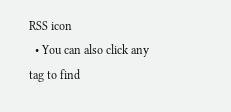RSS icon
  • You can also click any tag to find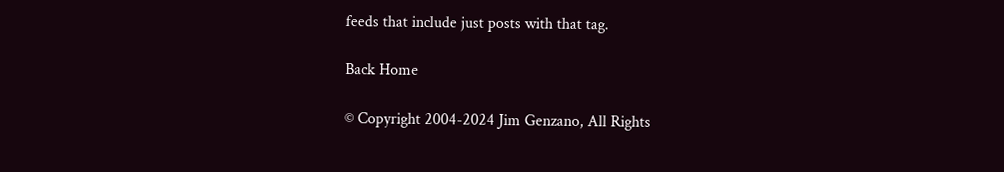feeds that include just posts with that tag.

Back Home

© Copyright 2004-2024 Jim Genzano, All Rights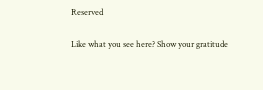Reserved

Like what you see here? Show your gratitude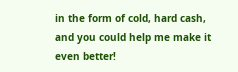in the form of cold, hard cash, and you could help me make it even better!